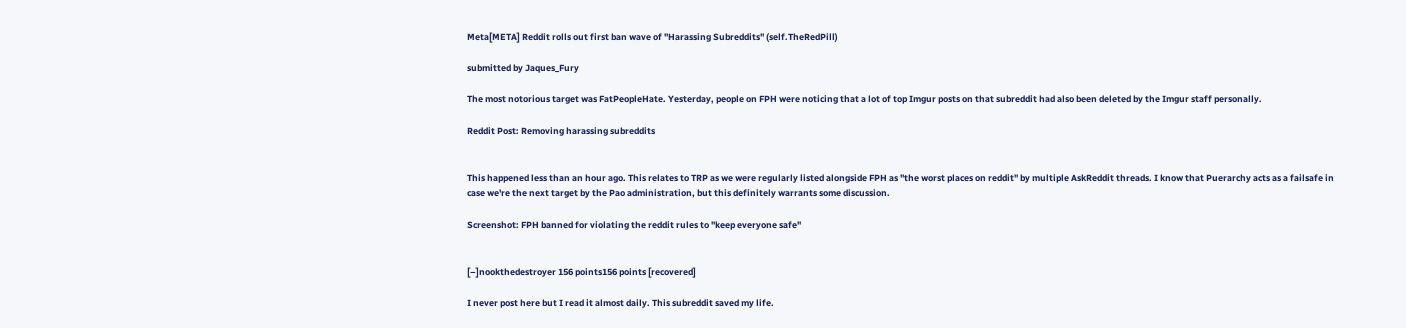Meta[META] Reddit rolls out first ban wave of "Harassing Subreddits" (self.TheRedPill)

submitted by Jaques_Fury

The most notorious target was FatPeopleHate. Yesterday, people on FPH were noticing that a lot of top Imgur posts on that subreddit had also been deleted by the Imgur staff personally.

Reddit Post: Removing harassing subreddits


This happened less than an hour ago. This relates to TRP as we were regularly listed alongside FPH as "the worst places on reddit" by multiple AskReddit threads. I know that Puerarchy acts as a failsafe in case we're the next target by the Pao administration, but this definitely warrants some discussion.

Screenshot: FPH banned for violating the reddit rules to "keep everyone safe"


[–]nookthedestroyer 156 points156 points [recovered]

I never post here but I read it almost daily. This subreddit saved my life.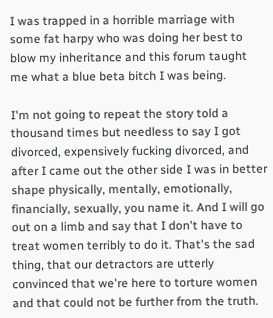I was trapped in a horrible marriage with some fat harpy who was doing her best to blow my inheritance and this forum taught me what a blue beta bitch I was being.

I'm not going to repeat the story told a thousand times but needless to say I got divorced, expensively fucking divorced, and after I came out the other side I was in better shape physically, mentally, emotionally, financially, sexually, you name it. And I will go out on a limb and say that I don't have to treat women terribly to do it. That's the sad thing, that our detractors are utterly convinced that we're here to torture women and that could not be further from the truth.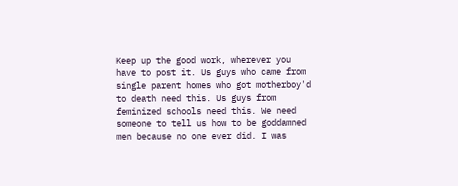Keep up the good work, wherever you have to post it. Us guys who came from single parent homes who got motherboy'd to death need this. Us guys from feminized schools need this. We need someone to tell us how to be goddamned men because no one ever did. I was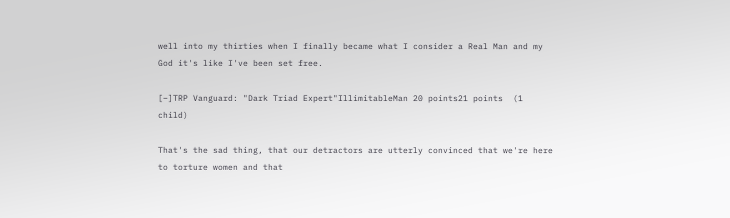well into my thirties when I finally became what I consider a Real Man and my God it's like I've been set free.

[–]TRP Vanguard: "Dark Triad Expert"IllimitableMan 20 points21 points  (1 child)

That's the sad thing, that our detractors are utterly convinced that we're here to torture women and that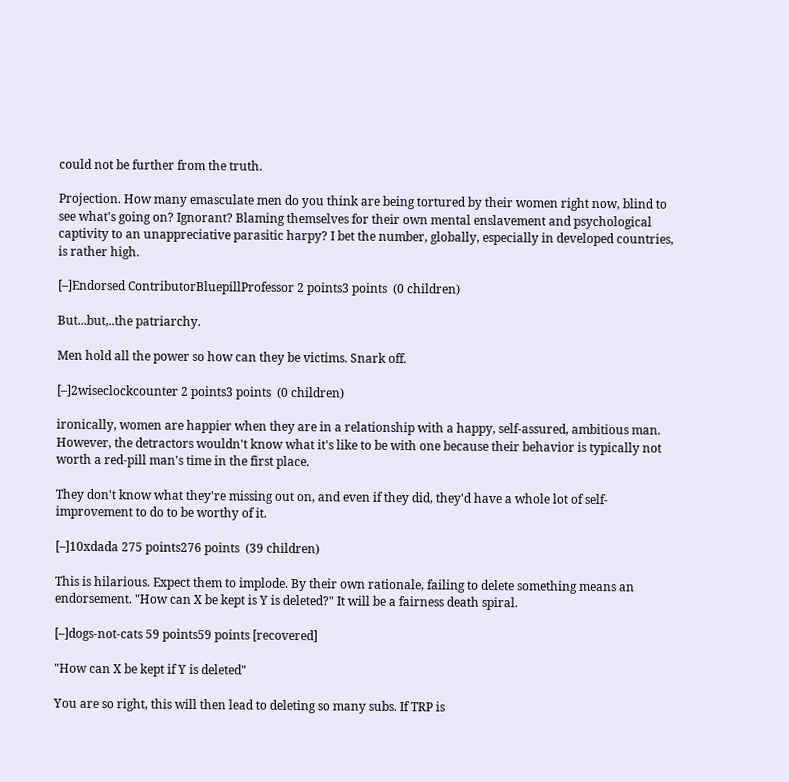could not be further from the truth.

Projection. How many emasculate men do you think are being tortured by their women right now, blind to see what's going on? Ignorant? Blaming themselves for their own mental enslavement and psychological captivity to an unappreciative parasitic harpy? I bet the number, globally, especially in developed countries, is rather high.

[–]Endorsed ContributorBluepillProfessor 2 points3 points  (0 children)

But...but,..the patriarchy.

Men hold all the power so how can they be victims. Snark off.

[–]2wiseclockcounter 2 points3 points  (0 children)

ironically, women are happier when they are in a relationship with a happy, self-assured, ambitious man. However, the detractors wouldn't know what it's like to be with one because their behavior is typically not worth a red-pill man's time in the first place.

They don't know what they're missing out on, and even if they did, they'd have a whole lot of self-improvement to do to be worthy of it.

[–]10xdada 275 points276 points  (39 children)

This is hilarious. Expect them to implode. By their own rationale, failing to delete something means an endorsement. "How can X be kept is Y is deleted?" It will be a fairness death spiral.

[–]dogs-not-cats 59 points59 points [recovered]

"How can X be kept if Y is deleted"

You are so right, this will then lead to deleting so many subs. If TRP is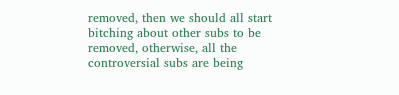removed, then we should all start bitching about other subs to be removed, otherwise, all the controversial subs are being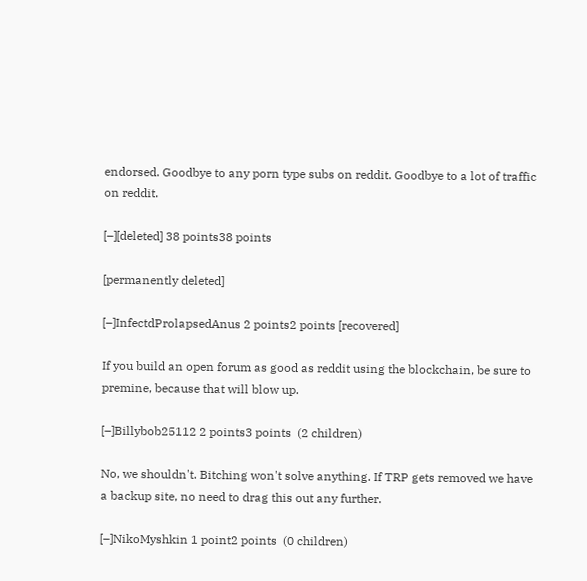endorsed. Goodbye to any porn type subs on reddit. Goodbye to a lot of traffic on reddit.

[–][deleted] 38 points38 points

[permanently deleted]

[–]InfectdProlapsedAnus 2 points2 points [recovered]

If you build an open forum as good as reddit using the blockchain, be sure to premine, because that will blow up.

[–]Billybob25112 2 points3 points  (2 children)

No, we shouldn't. Bitching won't solve anything. If TRP gets removed we have a backup site, no need to drag this out any further.

[–]NikoMyshkin 1 point2 points  (0 children)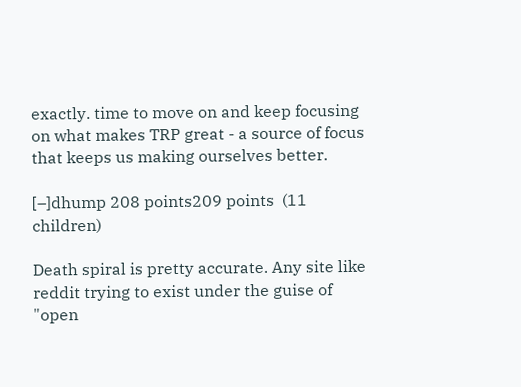exactly. time to move on and keep focusing on what makes TRP great - a source of focus that keeps us making ourselves better.

[–]dhump 208 points209 points  (11 children)

Death spiral is pretty accurate. Any site like reddit trying to exist under the guise of "open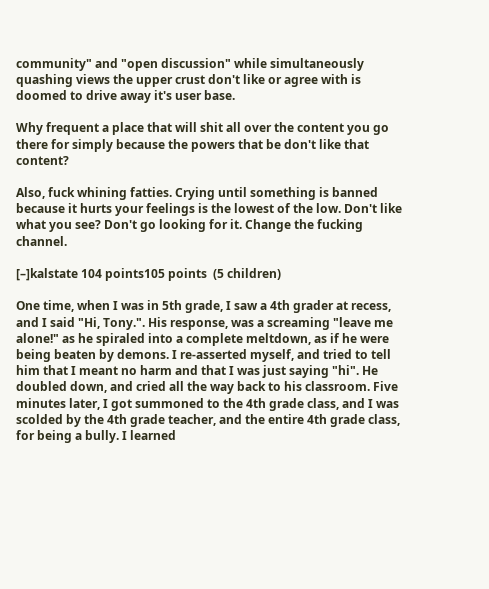community" and "open discussion" while simultaneously quashing views the upper crust don't like or agree with is doomed to drive away it's user base.

Why frequent a place that will shit all over the content you go there for simply because the powers that be don't like that content?

Also, fuck whining fatties. Crying until something is banned because it hurts your feelings is the lowest of the low. Don't like what you see? Don't go looking for it. Change the fucking channel.

[–]kalstate 104 points105 points  (5 children)

One time, when I was in 5th grade, I saw a 4th grader at recess, and I said "Hi, Tony.". His response, was a screaming "leave me alone!" as he spiraled into a complete meltdown, as if he were being beaten by demons. I re-asserted myself, and tried to tell him that I meant no harm and that I was just saying "hi". He doubled down, and cried all the way back to his classroom. Five minutes later, I got summoned to the 4th grade class, and I was scolded by the 4th grade teacher, and the entire 4th grade class, for being a bully. I learned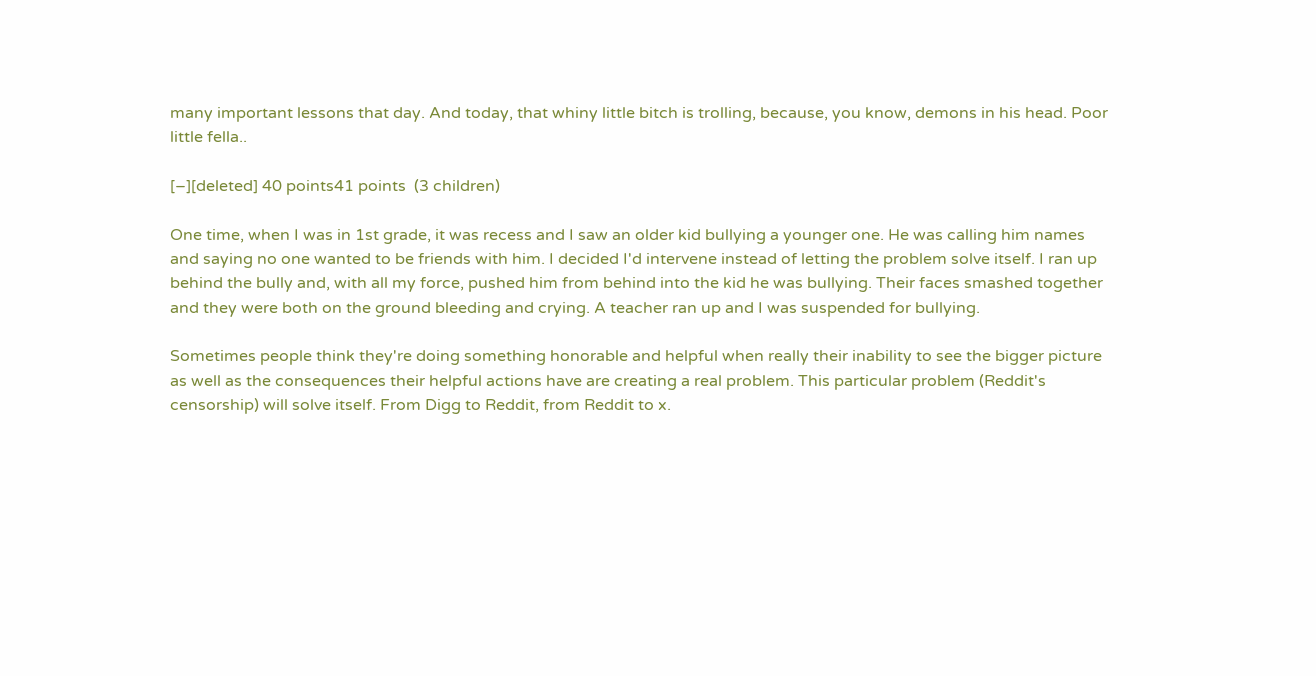many important lessons that day. And today, that whiny little bitch is trolling, because, you know, demons in his head. Poor little fella..

[–][deleted] 40 points41 points  (3 children)

One time, when I was in 1st grade, it was recess and I saw an older kid bullying a younger one. He was calling him names and saying no one wanted to be friends with him. I decided I'd intervene instead of letting the problem solve itself. I ran up behind the bully and, with all my force, pushed him from behind into the kid he was bullying. Their faces smashed together and they were both on the ground bleeding and crying. A teacher ran up and I was suspended for bullying.

Sometimes people think they're doing something honorable and helpful when really their inability to see the bigger picture as well as the consequences their helpful actions have are creating a real problem. This particular problem (Reddit's censorship) will solve itself. From Digg to Reddit, from Reddit to x.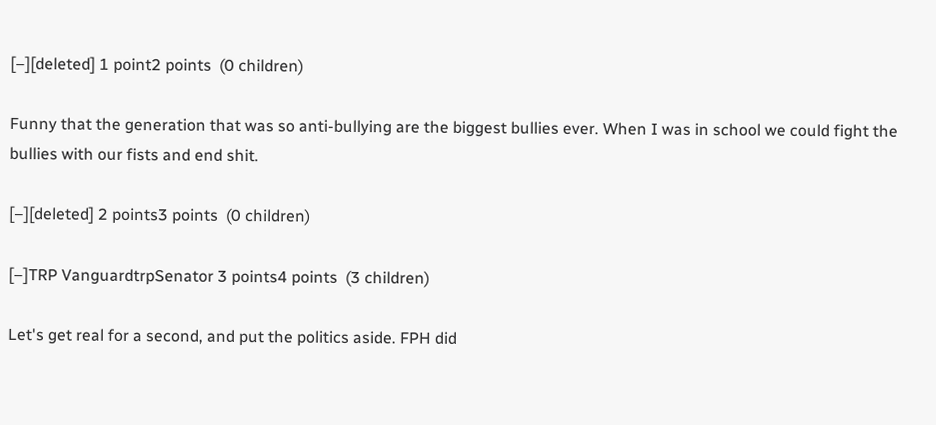[–][deleted] 1 point2 points  (0 children)

Funny that the generation that was so anti-bullying are the biggest bullies ever. When I was in school we could fight the bullies with our fists and end shit.

[–][deleted] 2 points3 points  (0 children)

[–]TRP VanguardtrpSenator 3 points4 points  (3 children)

Let's get real for a second, and put the politics aside. FPH did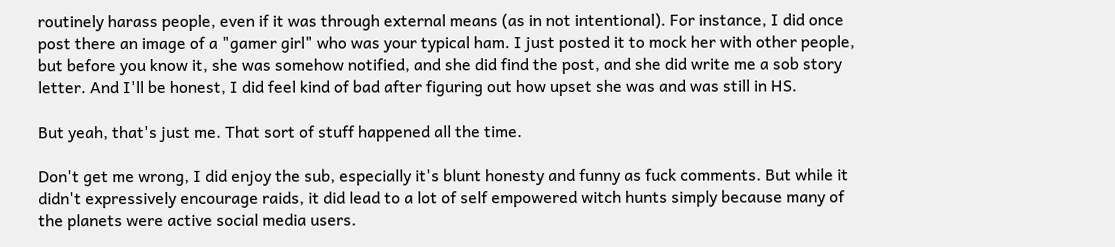routinely harass people, even if it was through external means (as in not intentional). For instance, I did once post there an image of a "gamer girl" who was your typical ham. I just posted it to mock her with other people, but before you know it, she was somehow notified, and she did find the post, and she did write me a sob story letter. And I'll be honest, I did feel kind of bad after figuring out how upset she was and was still in HS.

But yeah, that's just me. That sort of stuff happened all the time.

Don't get me wrong, I did enjoy the sub, especially it's blunt honesty and funny as fuck comments. But while it didn't expressively encourage raids, it did lead to a lot of self empowered witch hunts simply because many of the planets were active social media users.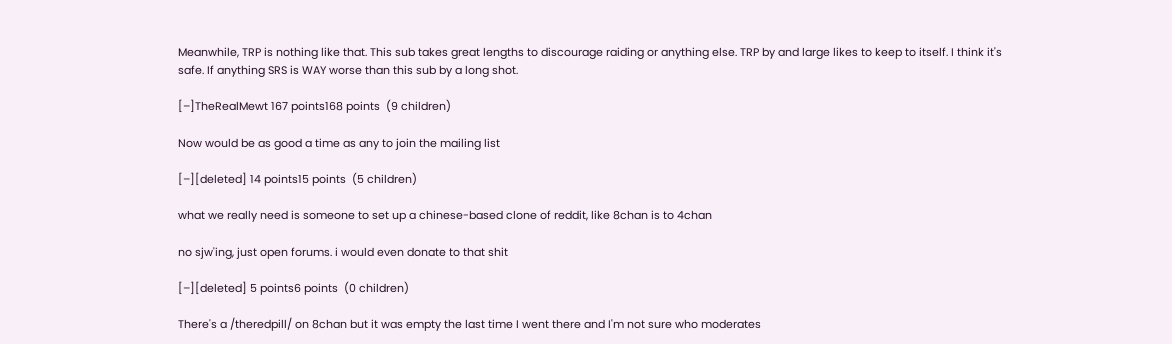Meanwhile, TRP is nothing like that. This sub takes great lengths to discourage raiding or anything else. TRP by and large likes to keep to itself. I think it's safe. If anything SRS is WAY worse than this sub by a long shot.

[–]TheRealMewt 167 points168 points  (9 children)

Now would be as good a time as any to join the mailing list

[–][deleted] 14 points15 points  (5 children)

what we really need is someone to set up a chinese-based clone of reddit, like 8chan is to 4chan

no sjw'ing, just open forums. i would even donate to that shit

[–][deleted] 5 points6 points  (0 children)

There's a /theredpill/ on 8chan but it was empty the last time I went there and I'm not sure who moderates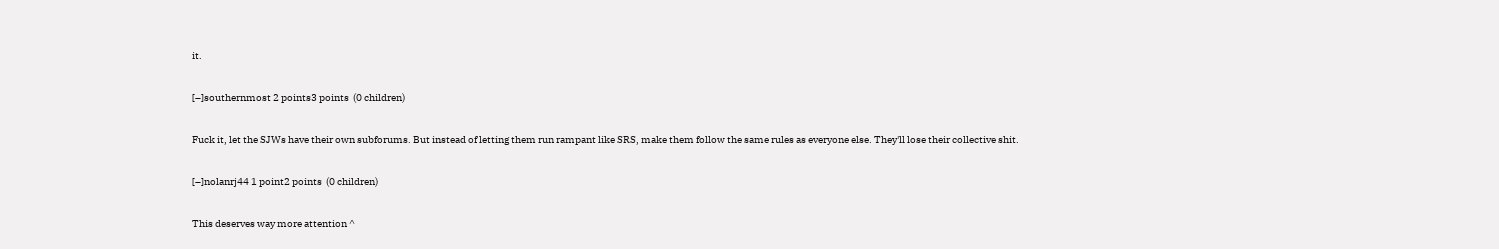it.

[–]southernmost 2 points3 points  (0 children)

Fuck it, let the SJWs have their own subforums. But instead of letting them run rampant like SRS, make them follow the same rules as everyone else. They'll lose their collective shit.

[–]nolanrj44 1 point2 points  (0 children)

This deserves way more attention ^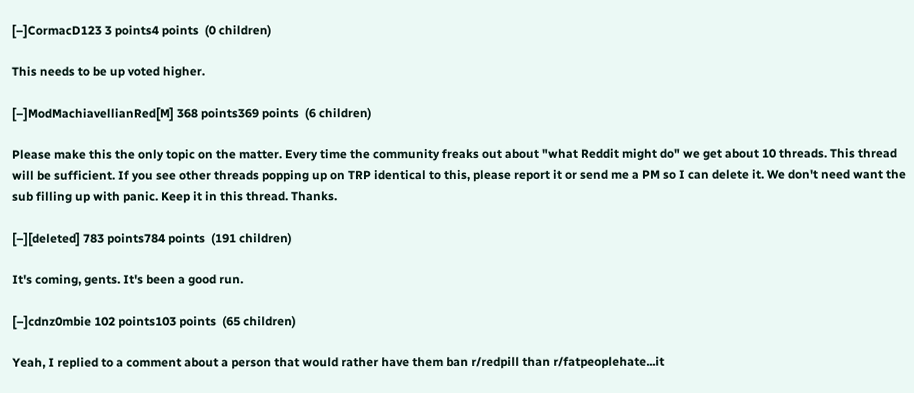[–]CormacD123 3 points4 points  (0 children)

This needs to be up voted higher.

[–]ModMachiavellianRed[M] 368 points369 points  (6 children)

Please make this the only topic on the matter. Every time the community freaks out about "what Reddit might do" we get about 10 threads. This thread will be sufficient. If you see other threads popping up on TRP identical to this, please report it or send me a PM so I can delete it. We don't need want the sub filling up with panic. Keep it in this thread. Thanks.

[–][deleted] 783 points784 points  (191 children)

It's coming, gents. It's been a good run.

[–]cdnz0mbie 102 points103 points  (65 children)

Yeah, I replied to a comment about a person that would rather have them ban r/redpill than r/fatpeoplehate...it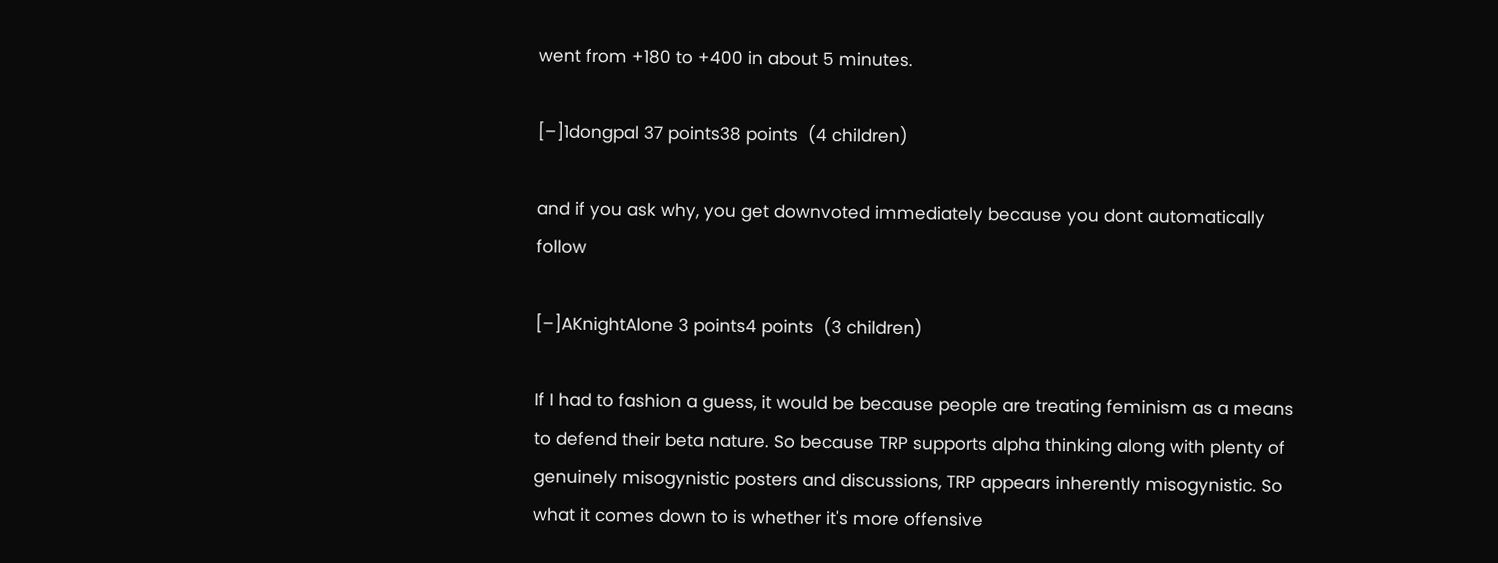went from +180 to +400 in about 5 minutes.

[–]1dongpal 37 points38 points  (4 children)

and if you ask why, you get downvoted immediately because you dont automatically follow

[–]AKnightAlone 3 points4 points  (3 children)

If I had to fashion a guess, it would be because people are treating feminism as a means to defend their beta nature. So because TRP supports alpha thinking along with plenty of genuinely misogynistic posters and discussions, TRP appears inherently misogynistic. So what it comes down to is whether it's more offensive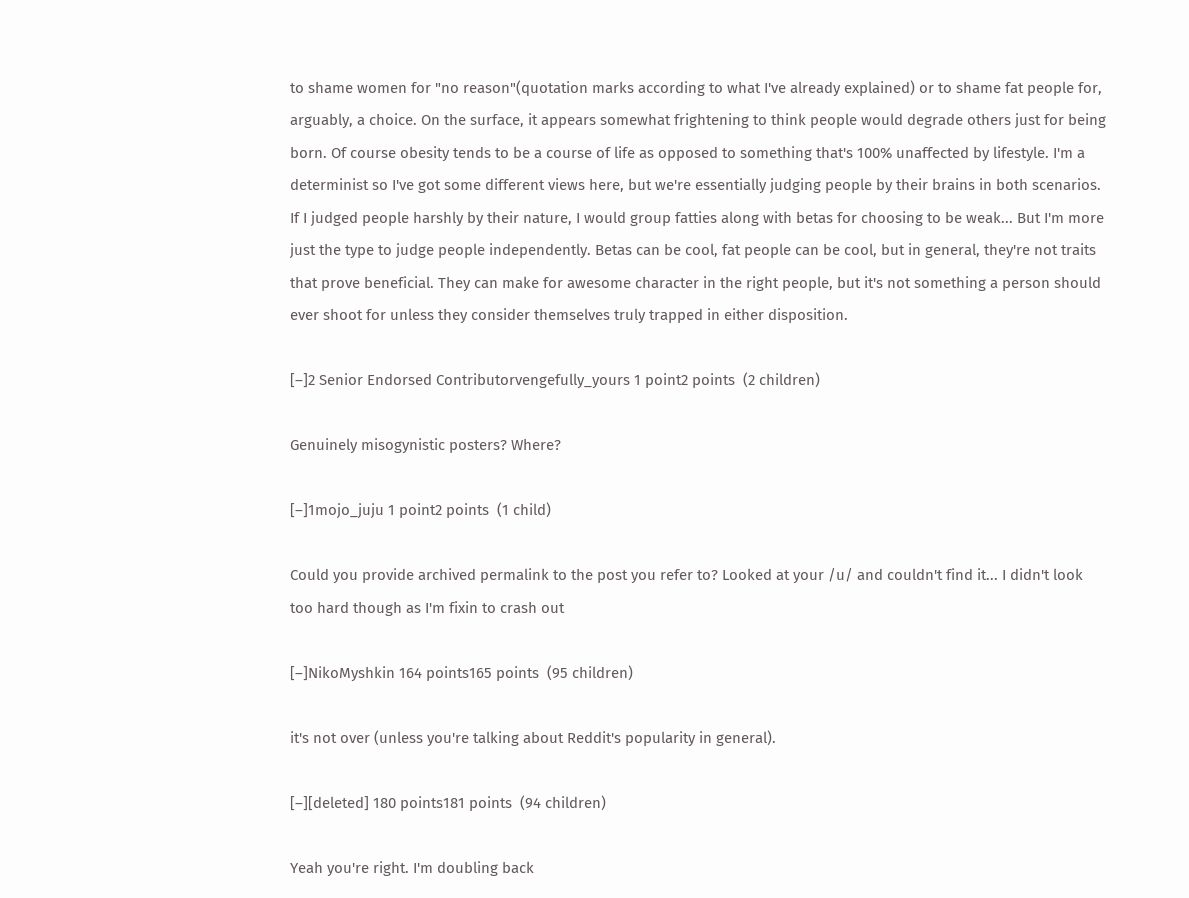to shame women for "no reason"(quotation marks according to what I've already explained) or to shame fat people for, arguably, a choice. On the surface, it appears somewhat frightening to think people would degrade others just for being born. Of course obesity tends to be a course of life as opposed to something that's 100% unaffected by lifestyle. I'm a determinist so I've got some different views here, but we're essentially judging people by their brains in both scenarios. If I judged people harshly by their nature, I would group fatties along with betas for choosing to be weak... But I'm more just the type to judge people independently. Betas can be cool, fat people can be cool, but in general, they're not traits that prove beneficial. They can make for awesome character in the right people, but it's not something a person should ever shoot for unless they consider themselves truly trapped in either disposition.

[–]2 Senior Endorsed Contributorvengefully_yours 1 point2 points  (2 children)

Genuinely misogynistic posters? Where?

[–]1mojo_juju 1 point2 points  (1 child)

Could you provide archived permalink to the post you refer to? Looked at your /u/ and couldn't find it... I didn't look too hard though as I'm fixin to crash out

[–]NikoMyshkin 164 points165 points  (95 children)

it's not over (unless you're talking about Reddit's popularity in general).

[–][deleted] 180 points181 points  (94 children)

Yeah you're right. I'm doubling back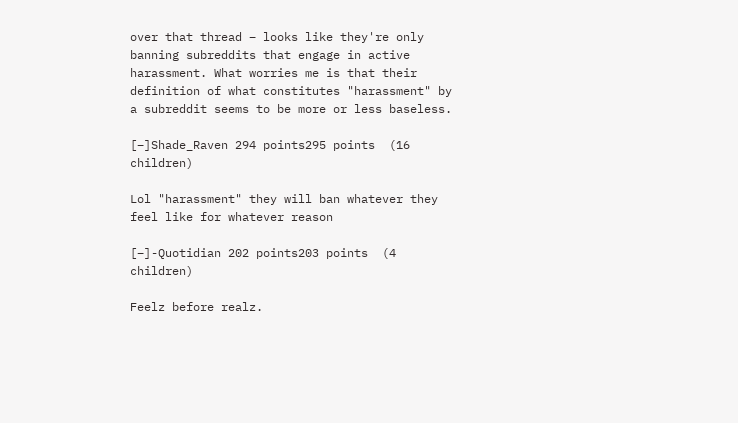over that thread – looks like they're only banning subreddits that engage in active harassment. What worries me is that their definition of what constitutes "harassment" by a subreddit seems to be more or less baseless.

[–]Shade_Raven 294 points295 points  (16 children)

Lol "harassment" they will ban whatever they feel like for whatever reason

[–]-Quotidian 202 points203 points  (4 children)

Feelz before realz.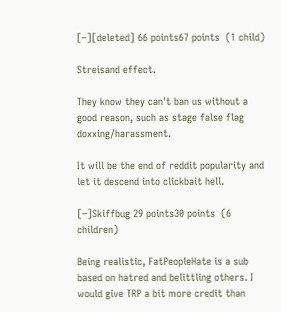[–][deleted] 66 points67 points  (1 child)

Streisand effect.

They know they can't ban us without a good reason, such as stage false flag doxxing/harassment.

It will be the end of reddit popularity and let it descend into clickbait hell.

[–]Skiffbug 29 points30 points  (6 children)

Being realistic, FatPeopleHate is a sub based on hatred and belittling others. I would give TRP a bit more credit than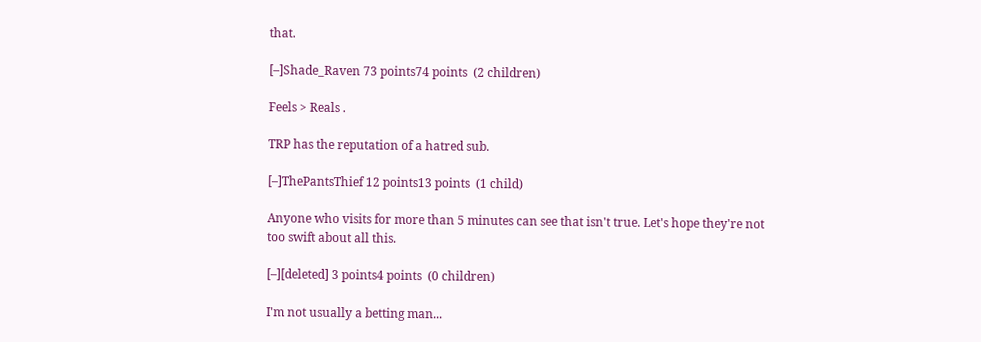that.

[–]Shade_Raven 73 points74 points  (2 children)

Feels > Reals .

TRP has the reputation of a hatred sub.

[–]ThePantsThief 12 points13 points  (1 child)

Anyone who visits for more than 5 minutes can see that isn't true. Let's hope they're not too swift about all this.

[–][deleted] 3 points4 points  (0 children)

I'm not usually a betting man...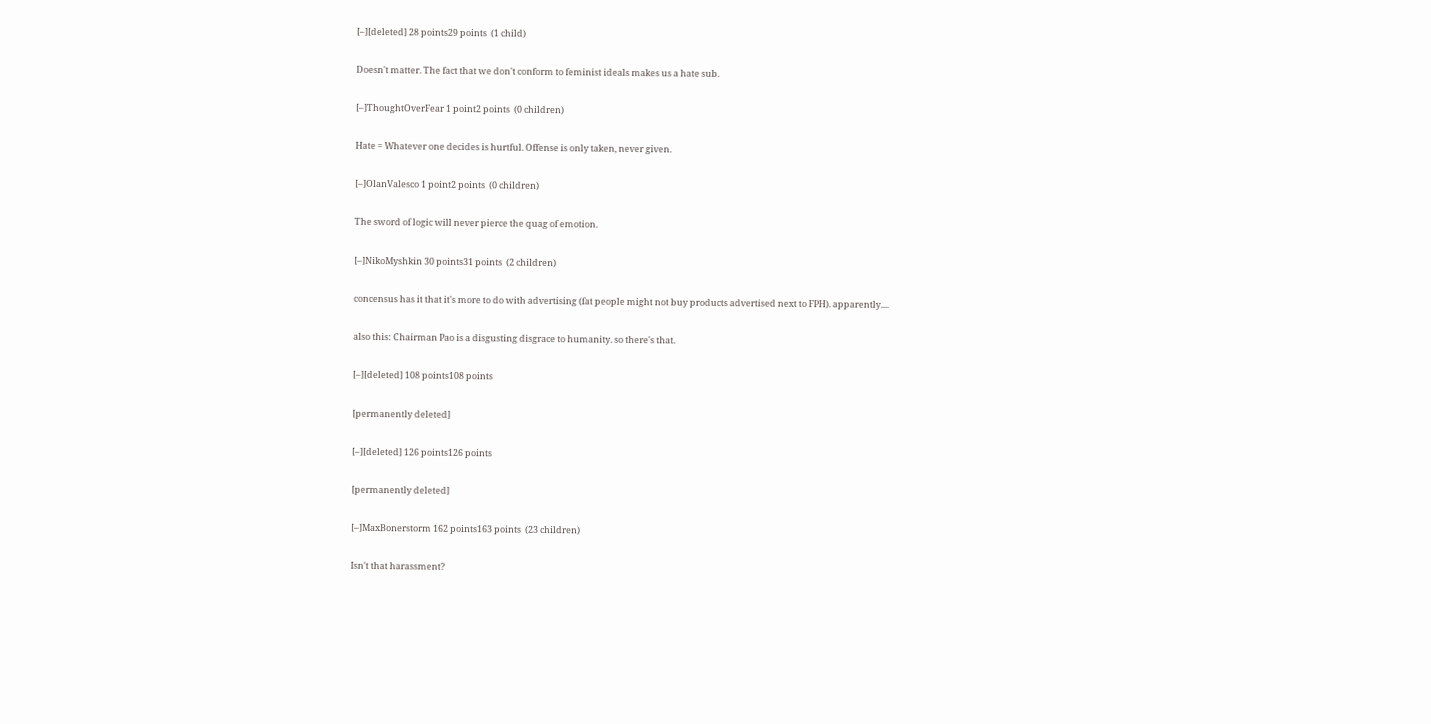[–][deleted] 28 points29 points  (1 child)

Doesn't matter. The fact that we don't conform to feminist ideals makes us a hate sub.

[–]ThoughtOverFear 1 point2 points  (0 children)

Hate = Whatever one decides is hurtful. Offense is only taken, never given.

[–]OlanValesco 1 point2 points  (0 children)

The sword of logic will never pierce the quag of emotion.

[–]NikoMyshkin 30 points31 points  (2 children)

concensus has it that it's more to do with advertising (fat people might not buy products advertised next to FPH). apparently....

also this: Chairman Pao is a disgusting disgrace to humanity. so there's that.

[–][deleted] 108 points108 points

[permanently deleted]

[–][deleted] 126 points126 points

[permanently deleted]

[–]MaxBonerstorm 162 points163 points  (23 children)

Isn't that harassment?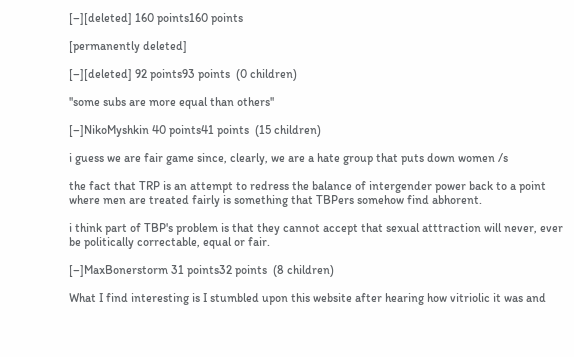[–][deleted] 160 points160 points

[permanently deleted]

[–][deleted] 92 points93 points  (0 children)

''some subs are more equal than others''

[–]NikoMyshkin 40 points41 points  (15 children)

i guess we are fair game since, clearly, we are a hate group that puts down women /s

the fact that TRP is an attempt to redress the balance of intergender power back to a point where men are treated fairly is something that TBPers somehow find abhorent.

i think part of TBP's problem is that they cannot accept that sexual atttraction will never, ever be politically correctable, equal or fair.

[–]MaxBonerstorm 31 points32 points  (8 children)

What I find interesting is I stumbled upon this website after hearing how vitriolic it was and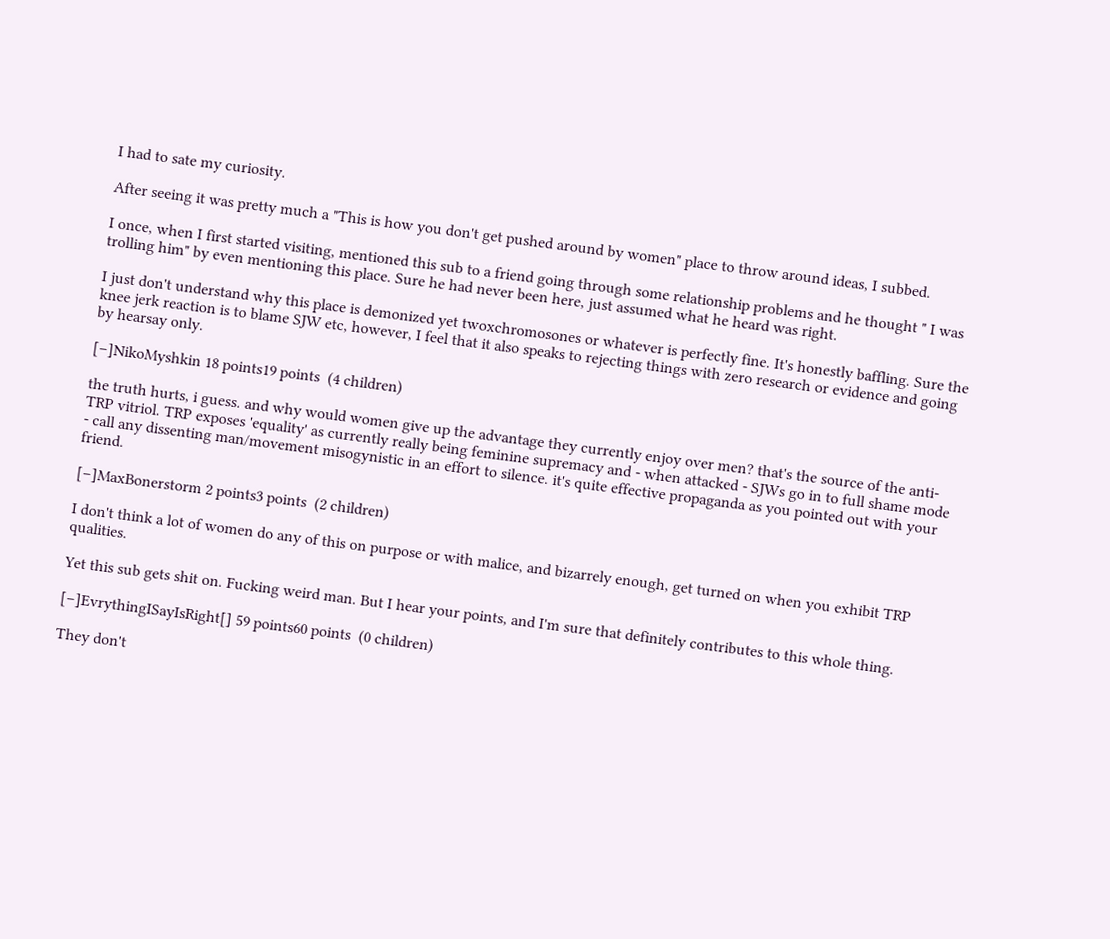I had to sate my curiosity.

After seeing it was pretty much a "This is how you don't get pushed around by women" place to throw around ideas, I subbed.

I once, when I first started visiting, mentioned this sub to a friend going through some relationship problems and he thought " I was trolling him" by even mentioning this place. Sure he had never been here, just assumed what he heard was right.

I just don't understand why this place is demonized yet twoxchromosones or whatever is perfectly fine. It's honestly baffling. Sure the knee jerk reaction is to blame SJW etc, however, I feel that it also speaks to rejecting things with zero research or evidence and going by hearsay only.

[–]NikoMyshkin 18 points19 points  (4 children)

the truth hurts, i guess. and why would women give up the advantage they currently enjoy over men? that's the source of the anti-TRP vitriol. TRP exposes 'equality' as currently really being feminine supremacy and - when attacked - SJWs go in to full shame mode - call any dissenting man/movement misogynistic in an effort to silence. it's quite effective propaganda as you pointed out with your friend.

[–]MaxBonerstorm 2 points3 points  (2 children)

I don't think a lot of women do any of this on purpose or with malice, and bizarrely enough, get turned on when you exhibit TRP qualities.

Yet this sub gets shit on. Fucking weird man. But I hear your points, and I'm sure that definitely contributes to this whole thing.

[–]EvrythingISayIsRight[] 59 points60 points  (0 children)

They don't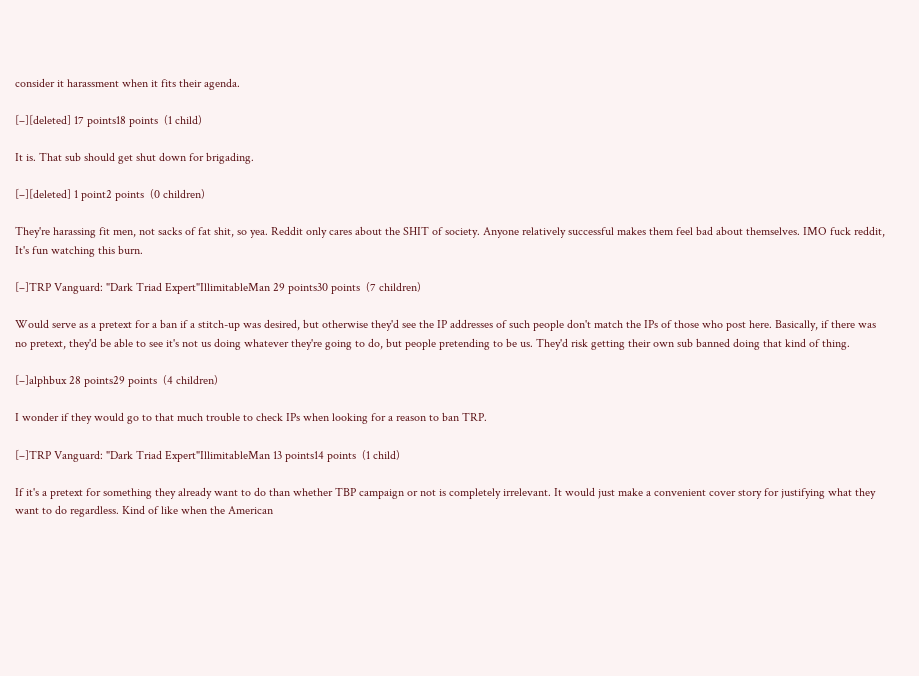consider it harassment when it fits their agenda.

[–][deleted] 17 points18 points  (1 child)

It is. That sub should get shut down for brigading.

[–][deleted] 1 point2 points  (0 children)

They're harassing fit men, not sacks of fat shit, so yea. Reddit only cares about the SHIT of society. Anyone relatively successful makes them feel bad about themselves. IMO fuck reddit, It's fun watching this burn.

[–]TRP Vanguard: "Dark Triad Expert"IllimitableMan 29 points30 points  (7 children)

Would serve as a pretext for a ban if a stitch-up was desired, but otherwise they'd see the IP addresses of such people don't match the IPs of those who post here. Basically, if there was no pretext, they'd be able to see it's not us doing whatever they're going to do, but people pretending to be us. They'd risk getting their own sub banned doing that kind of thing.

[–]alphbux 28 points29 points  (4 children)

I wonder if they would go to that much trouble to check IPs when looking for a reason to ban TRP.

[–]TRP Vanguard: "Dark Triad Expert"IllimitableMan 13 points14 points  (1 child)

If it's a pretext for something they already want to do than whether TBP campaign or not is completely irrelevant. It would just make a convenient cover story for justifying what they want to do regardless. Kind of like when the American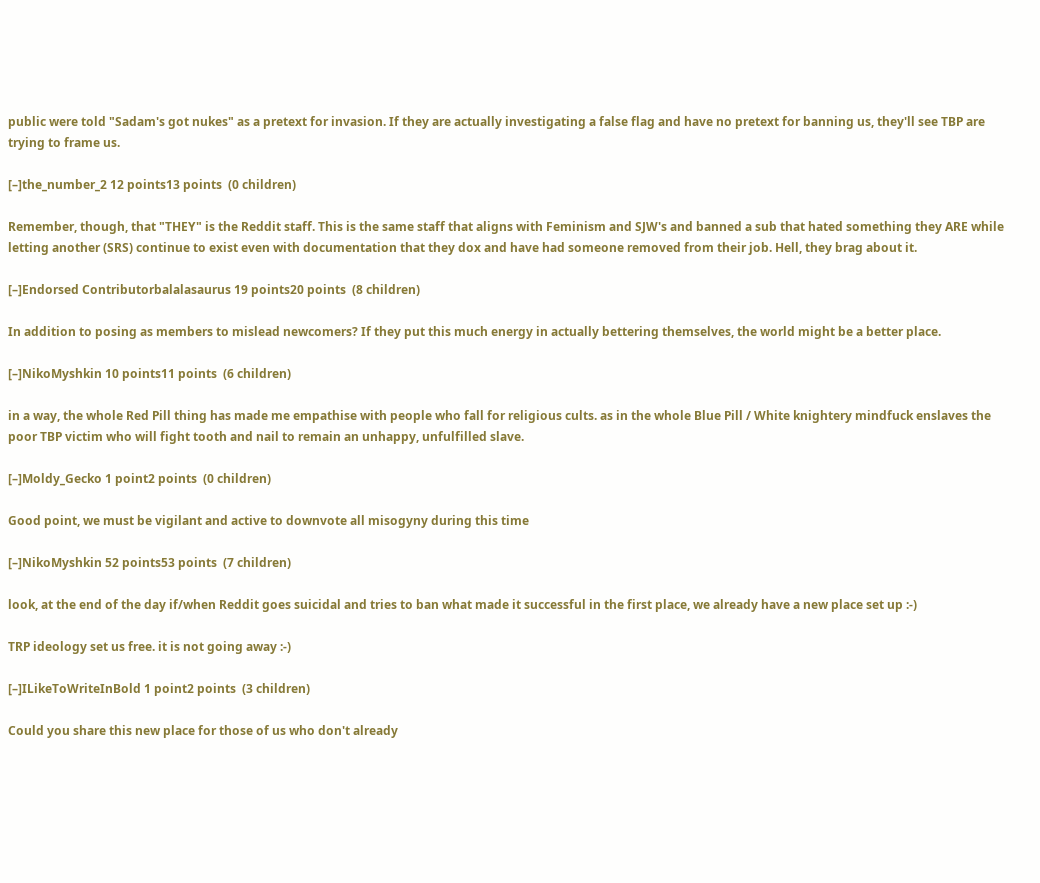public were told "Sadam's got nukes" as a pretext for invasion. If they are actually investigating a false flag and have no pretext for banning us, they'll see TBP are trying to frame us.

[–]the_number_2 12 points13 points  (0 children)

Remember, though, that "THEY" is the Reddit staff. This is the same staff that aligns with Feminism and SJW's and banned a sub that hated something they ARE while letting another (SRS) continue to exist even with documentation that they dox and have had someone removed from their job. Hell, they brag about it.

[–]Endorsed Contributorbalalasaurus 19 points20 points  (8 children)

In addition to posing as members to mislead newcomers? If they put this much energy in actually bettering themselves, the world might be a better place.

[–]NikoMyshkin 10 points11 points  (6 children)

in a way, the whole Red Pill thing has made me empathise with people who fall for religious cults. as in the whole Blue Pill / White knightery mindfuck enslaves the poor TBP victim who will fight tooth and nail to remain an unhappy, unfulfilled slave.

[–]Moldy_Gecko 1 point2 points  (0 children)

Good point, we must be vigilant and active to downvote all misogyny during this time

[–]NikoMyshkin 52 points53 points  (7 children)

look, at the end of the day if/when Reddit goes suicidal and tries to ban what made it successful in the first place, we already have a new place set up :-)

TRP ideology set us free. it is not going away :-)

[–]ILikeToWriteInBold 1 point2 points  (3 children)

Could you share this new place for those of us who don't already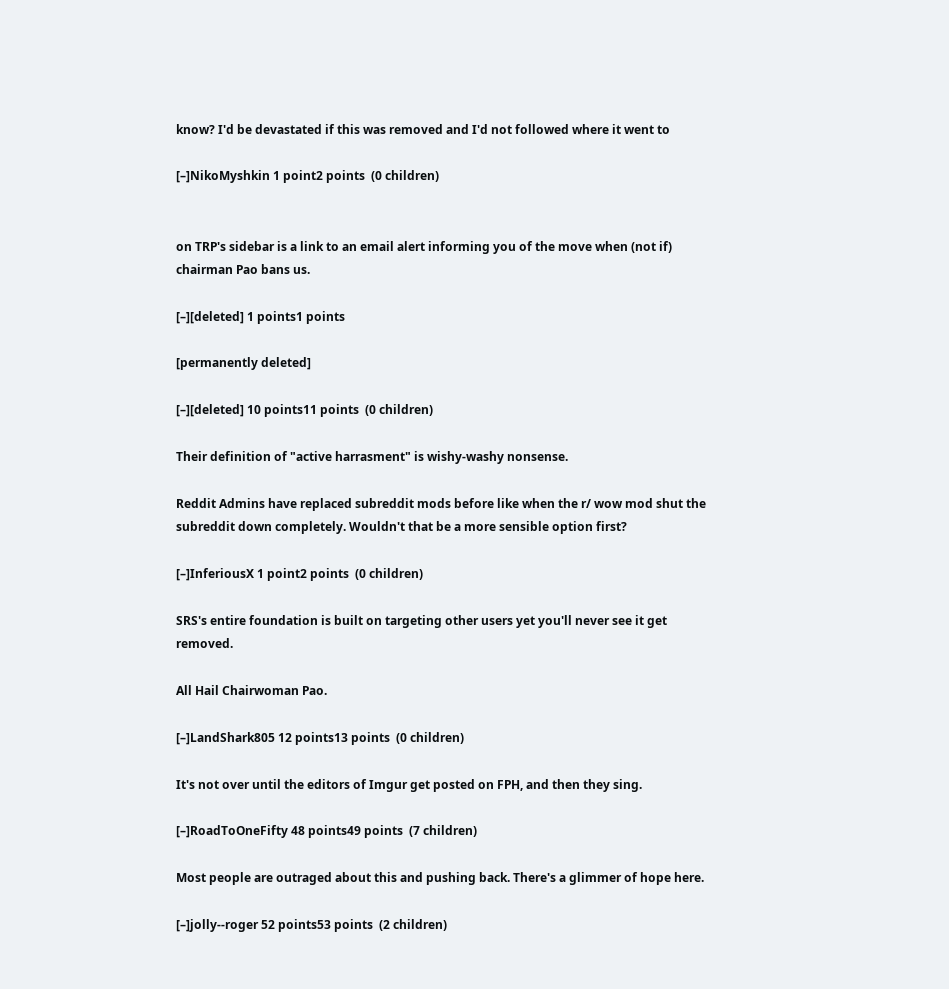know? I'd be devastated if this was removed and I'd not followed where it went to

[–]NikoMyshkin 1 point2 points  (0 children)


on TRP's sidebar is a link to an email alert informing you of the move when (not if) chairman Pao bans us.

[–][deleted] 1 points1 points

[permanently deleted]

[–][deleted] 10 points11 points  (0 children)

Their definition of "active harrasment" is wishy-washy nonsense.

Reddit Admins have replaced subreddit mods before like when the r/ wow mod shut the subreddit down completely. Wouldn't that be a more sensible option first?

[–]InferiousX 1 point2 points  (0 children)

SRS's entire foundation is built on targeting other users yet you'll never see it get removed.

All Hail Chairwoman Pao.

[–]LandShark805 12 points13 points  (0 children)

It's not over until the editors of Imgur get posted on FPH, and then they sing.

[–]RoadToOneFifty 48 points49 points  (7 children)

Most people are outraged about this and pushing back. There's a glimmer of hope here.

[–]jolly--roger 52 points53 points  (2 children)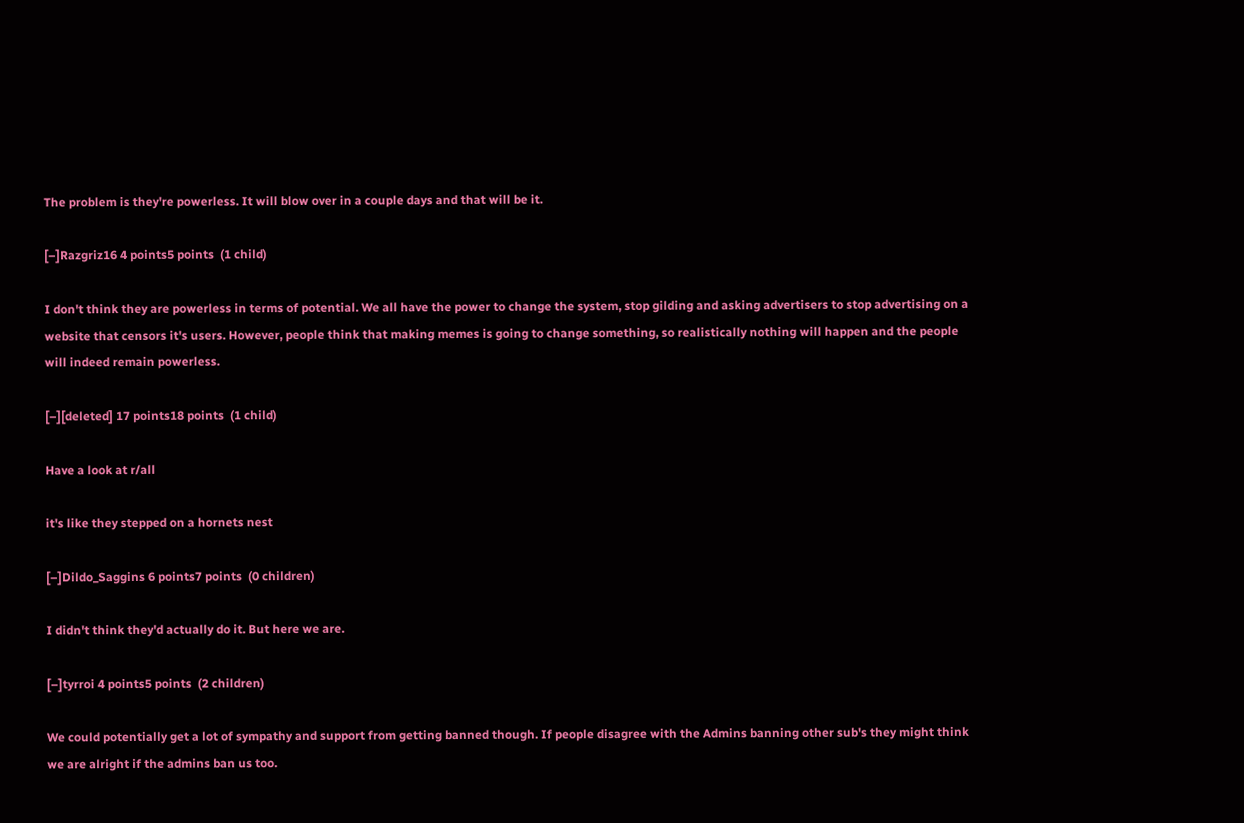The problem is they're powerless. It will blow over in a couple days and that will be it.

[–]Razgriz16 4 points5 points  (1 child)

I don't think they are powerless in terms of potential. We all have the power to change the system, stop gilding and asking advertisers to stop advertising on a website that censors it's users. However, people think that making memes is going to change something, so realistically nothing will happen and the people will indeed remain powerless.

[–][deleted] 17 points18 points  (1 child)

Have a look at r/all

it's like they stepped on a hornets nest

[–]Dildo_Saggins 6 points7 points  (0 children)

I didn't think they'd actually do it. But here we are.

[–]tyrroi 4 points5 points  (2 children)

We could potentially get a lot of sympathy and support from getting banned though. If people disagree with the Admins banning other sub's they might think we are alright if the admins ban us too.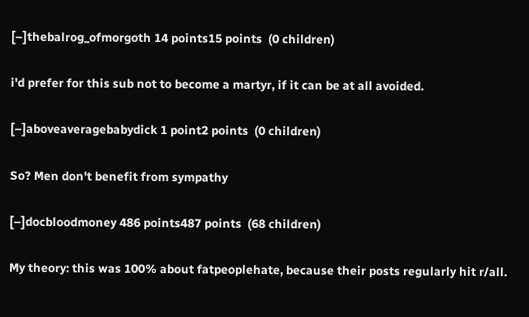[–]thebalrog_ofmorgoth 14 points15 points  (0 children)

i'd prefer for this sub not to become a martyr, if it can be at all avoided.

[–]aboveaveragebabydick 1 point2 points  (0 children)

So? Men don't benefit from sympathy

[–]docbloodmoney 486 points487 points  (68 children)

My theory: this was 100% about fatpeoplehate, because their posts regularly hit r/all.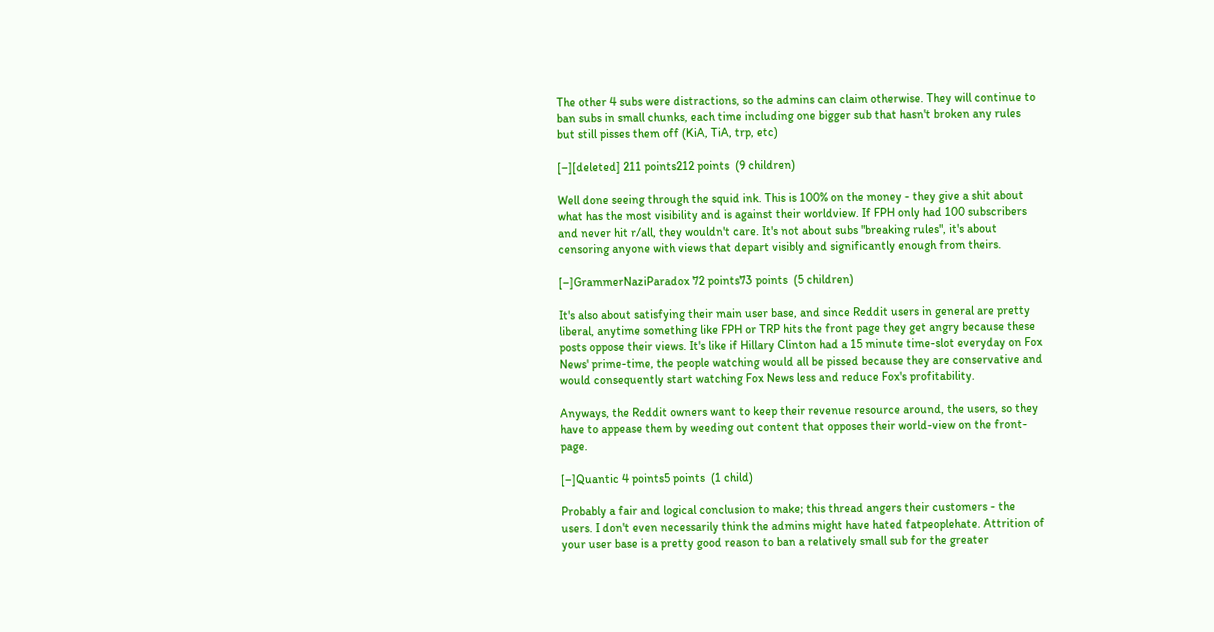The other 4 subs were distractions, so the admins can claim otherwise. They will continue to ban subs in small chunks, each time including one bigger sub that hasn't broken any rules but still pisses them off (KiA, TiA, trp, etc)

[–][deleted] 211 points212 points  (9 children)

Well done seeing through the squid ink. This is 100% on the money - they give a shit about what has the most visibility and is against their worldview. If FPH only had 100 subscribers and never hit r/all, they wouldn't care. It's not about subs "breaking rules", it's about censoring anyone with views that depart visibly and significantly enough from theirs.

[–]GrammerNaziParadox 72 points73 points  (5 children)

It's also about satisfying their main user base, and since Reddit users in general are pretty liberal, anytime something like FPH or TRP hits the front page they get angry because these posts oppose their views. It's like if Hillary Clinton had a 15 minute time-slot everyday on Fox News' prime-time, the people watching would all be pissed because they are conservative and would consequently start watching Fox News less and reduce Fox's profitability.

Anyways, the Reddit owners want to keep their revenue resource around, the users, so they have to appease them by weeding out content that opposes their world-view on the front-page.

[–]Quantic 4 points5 points  (1 child)

Probably a fair and logical conclusion to make; this thread angers their customers - the users. I don't even necessarily think the admins might have hated fatpeoplehate. Attrition of your user base is a pretty good reason to ban a relatively small sub for the greater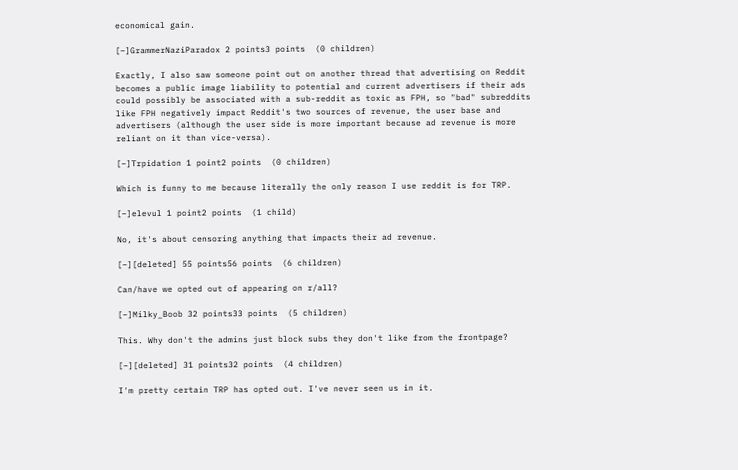economical gain.

[–]GrammerNaziParadox 2 points3 points  (0 children)

Exactly, I also saw someone point out on another thread that advertising on Reddit becomes a public image liability to potential and current advertisers if their ads could possibly be associated with a sub-reddit as toxic as FPH, so "bad" subreddits like FPH negatively impact Reddit's two sources of revenue, the user base and advertisers (although the user side is more important because ad revenue is more reliant on it than vice-versa).

[–]Trpidation 1 point2 points  (0 children)

Which is funny to me because literally the only reason I use reddit is for TRP.

[–]elevul 1 point2 points  (1 child)

No, it's about censoring anything that impacts their ad revenue.

[–][deleted] 55 points56 points  (6 children)

Can/have we opted out of appearing on r/all?

[–]Milky_Boob 32 points33 points  (5 children)

This. Why don't the admins just block subs they don't like from the frontpage?

[–][deleted] 31 points32 points  (4 children)

I'm pretty certain TRP has opted out. I've never seen us in it.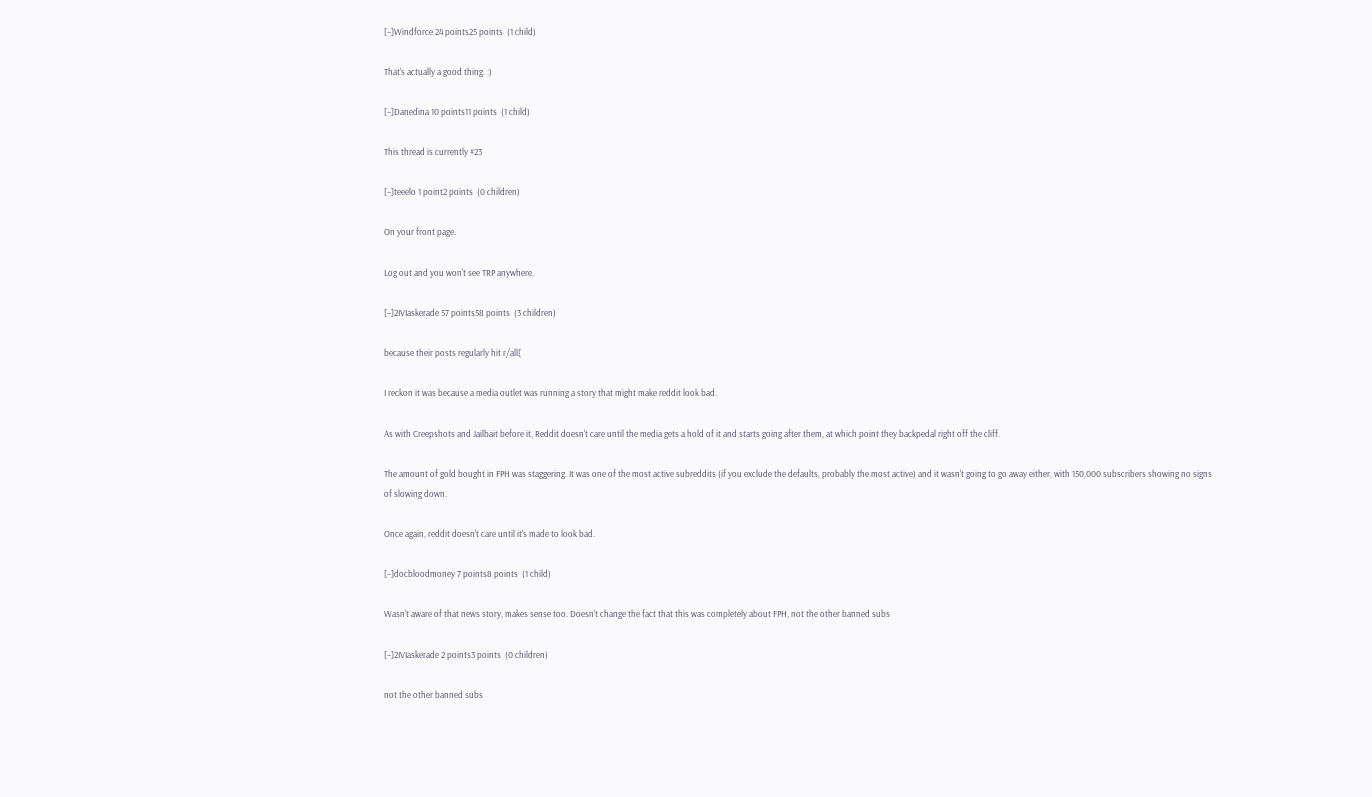[–]Windforce 24 points25 points  (1 child)

That's actually a good thing. :)

[–]Danedina 10 points11 points  (1 child)

This thread is currently #23

[–]teeelo 1 point2 points  (0 children)

On your front page.

Log out and you won't see TRP anywhere.

[–]2IVIaskerade 57 points58 points  (3 children)

because their posts regularly hit r/all[

I reckon it was because a media outlet was running a story that might make reddit look bad.

As with Creepshots and Jailbait before it, Reddit doesn't care until the media gets a hold of it and starts going after them, at which point they backpedal right off the cliff.

The amount of gold bought in FPH was staggering. It was one of the most active subreddits (if you exclude the defaults, probably the most active) and it wasn't going to go away either, with 150,000 subscribers showing no signs of slowing down.

Once again, reddit doesn't care until it's made to look bad.

[–]docbloodmoney 7 points8 points  (1 child)

Wasn't aware of that news story, makes sense too. Doesn't change the fact that this was completely about FPH, not the other banned subs

[–]2IVIaskerade 2 points3 points  (0 children)

not the other banned subs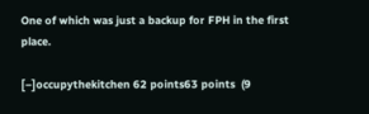One of which was just a backup for FPH in the first place.

[–]occupythekitchen 62 points63 points  (9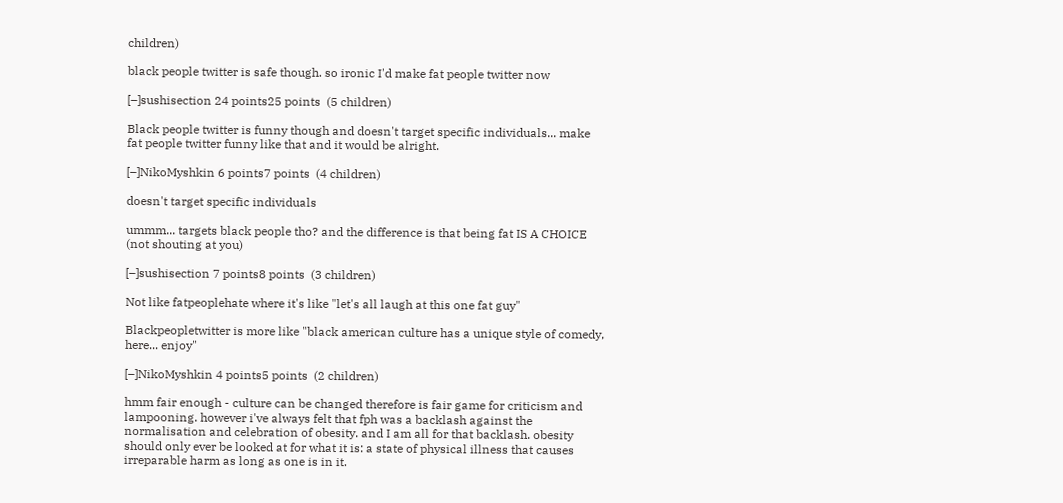children)

black people twitter is safe though. so ironic I'd make fat people twitter now

[–]sushisection 24 points25 points  (5 children)

Black people twitter is funny though and doesn't target specific individuals... make fat people twitter funny like that and it would be alright.

[–]NikoMyshkin 6 points7 points  (4 children)

doesn't target specific individuals

ummm... targets black people tho? and the difference is that being fat IS A CHOICE (not shouting at you)

[–]sushisection 7 points8 points  (3 children)

Not like fatpeoplehate where it's like "let's all laugh at this one fat guy"

Blackpeopletwitter is more like "black american culture has a unique style of comedy, here... enjoy"

[–]NikoMyshkin 4 points5 points  (2 children)

hmm fair enough - culture can be changed therefore is fair game for criticism and lampooning. however i've always felt that fph was a backlash against the normalisation and celebration of obesity. and I am all for that backlash. obesity should only ever be looked at for what it is: a state of physical illness that causes irreparable harm as long as one is in it.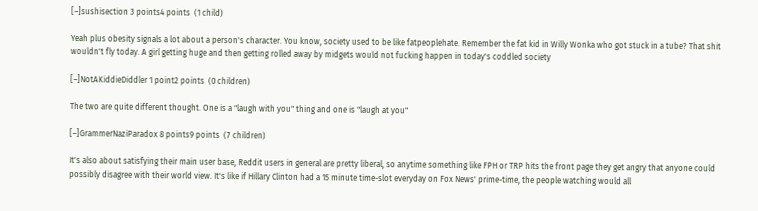[–]sushisection 3 points4 points  (1 child)

Yeah plus obesity signals a lot about a person's character. You know, society used to be like fatpeoplehate. Remember the fat kid in Willy Wonka who got stuck in a tube? That shit wouldn't fly today. A girl getting huge and then getting rolled away by midgets would not fucking happen in today's coddled society

[–]NotAKiddieDiddler 1 point2 points  (0 children)

The two are quite different thought. One is a "laugh with you" thing and one is "laugh at you"

[–]GrammerNaziParadox 8 points9 points  (7 children)

It's also about satisfying their main user base, Reddit users in general are pretty liberal, so anytime something like FPH or TRP hits the front page they get angry that anyone could possibly disagree with their world view. It's like if Hillary Clinton had a 15 minute time-slot everyday on Fox News' prime-time, the people watching would all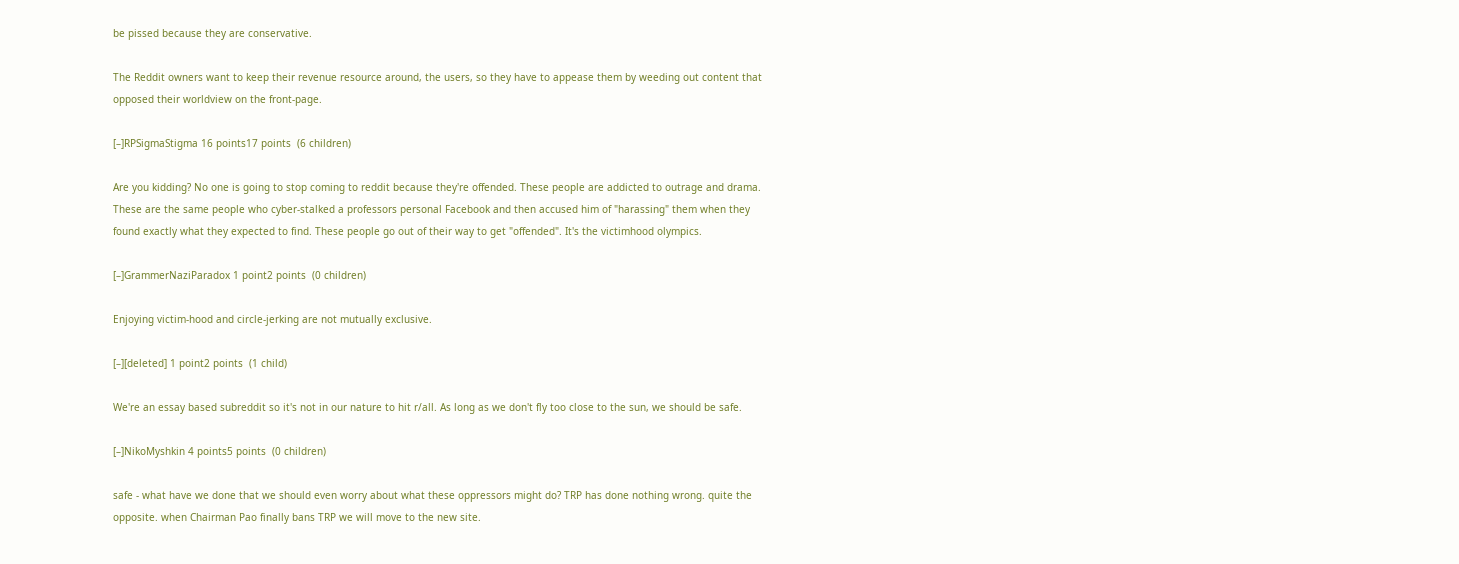be pissed because they are conservative.

The Reddit owners want to keep their revenue resource around, the users, so they have to appease them by weeding out content that opposed their worldview on the front-page.

[–]RPSigmaStigma 16 points17 points  (6 children)

Are you kidding? No one is going to stop coming to reddit because they're offended. These people are addicted to outrage and drama. These are the same people who cyber-stalked a professors personal Facebook and then accused him of "harassing" them when they found exactly what they expected to find. These people go out of their way to get "offended". It's the victimhood olympics.

[–]GrammerNaziParadox 1 point2 points  (0 children)

Enjoying victim-hood and circle-jerking are not mutually exclusive.

[–][deleted] 1 point2 points  (1 child)

We're an essay based subreddit so it's not in our nature to hit r/all. As long as we don't fly too close to the sun, we should be safe.

[–]NikoMyshkin 4 points5 points  (0 children)

safe - what have we done that we should even worry about what these oppressors might do? TRP has done nothing wrong. quite the opposite. when Chairman Pao finally bans TRP we will move to the new site.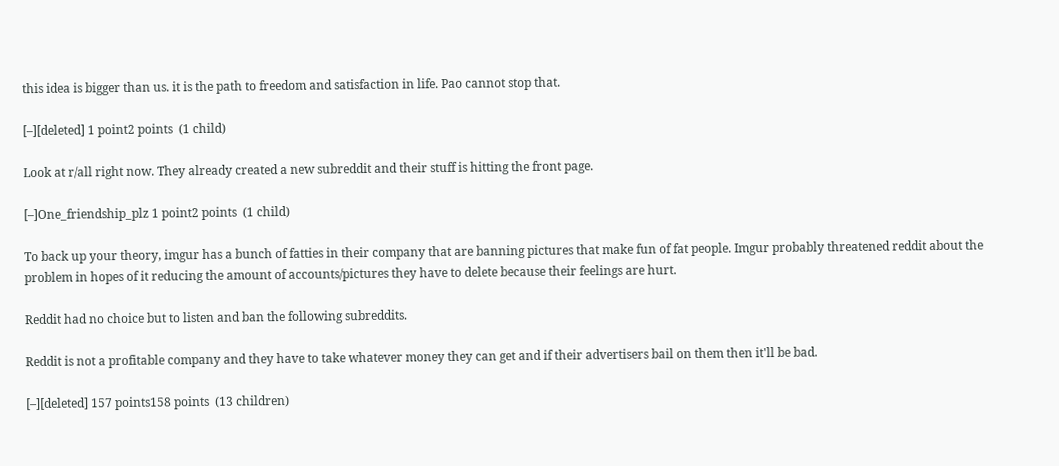this idea is bigger than us. it is the path to freedom and satisfaction in life. Pao cannot stop that.

[–][deleted] 1 point2 points  (1 child)

Look at r/all right now. They already created a new subreddit and their stuff is hitting the front page.

[–]One_friendship_plz 1 point2 points  (1 child)

To back up your theory, imgur has a bunch of fatties in their company that are banning pictures that make fun of fat people. Imgur probably threatened reddit about the problem in hopes of it reducing the amount of accounts/pictures they have to delete because their feelings are hurt.

Reddit had no choice but to listen and ban the following subreddits.

Reddit is not a profitable company and they have to take whatever money they can get and if their advertisers bail on them then it'll be bad.

[–][deleted] 157 points158 points  (13 children)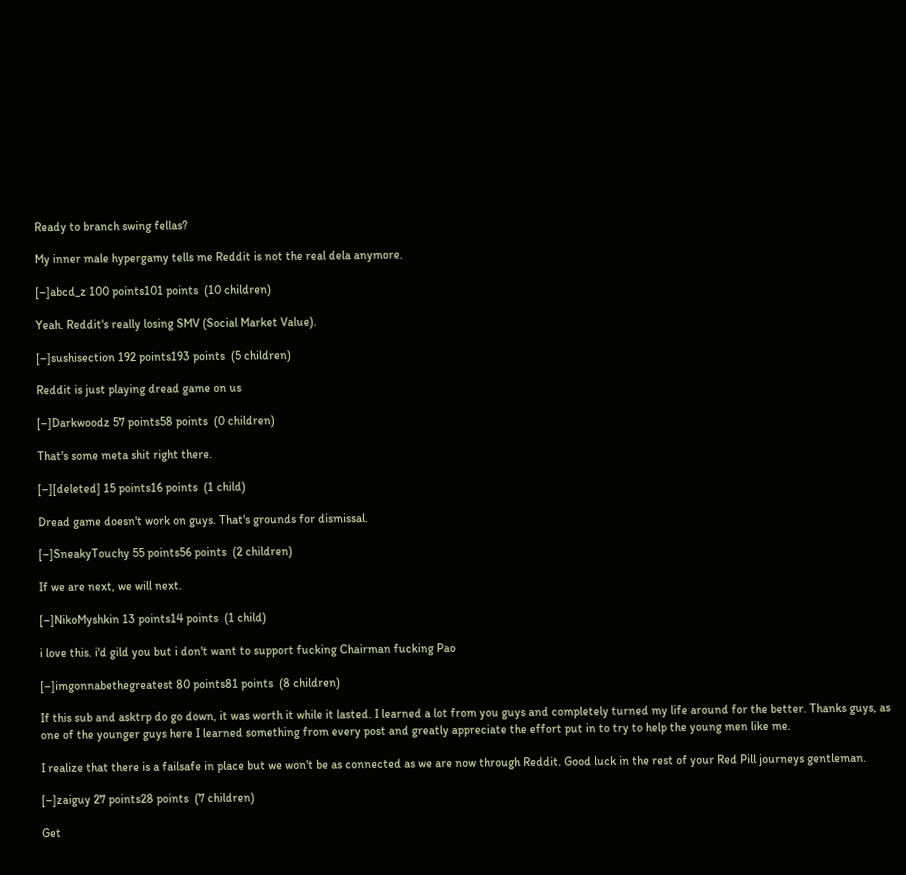Ready to branch swing fellas?

My inner male hypergamy tells me Reddit is not the real dela anymore.

[–]abcd_z 100 points101 points  (10 children)

Yeah. Reddit's really losing SMV (Social Market Value).

[–]sushisection 192 points193 points  (5 children)

Reddit is just playing dread game on us

[–]Darkwoodz 57 points58 points  (0 children)

That's some meta shit right there.

[–][deleted] 15 points16 points  (1 child)

Dread game doesn't work on guys. That's grounds for dismissal.

[–]SneakyTouchy 55 points56 points  (2 children)

If we are next, we will next.

[–]NikoMyshkin 13 points14 points  (1 child)

i love this. i'd gild you but i don't want to support fucking Chairman fucking Pao

[–]imgonnabethegreatest 80 points81 points  (8 children)

If this sub and asktrp do go down, it was worth it while it lasted. I learned a lot from you guys and completely turned my life around for the better. Thanks guys, as one of the younger guys here I learned something from every post and greatly appreciate the effort put in to try to help the young men like me.

I realize that there is a failsafe in place but we won't be as connected as we are now through Reddit. Good luck in the rest of your Red Pill journeys gentleman.

[–]zaiguy 27 points28 points  (7 children)

Get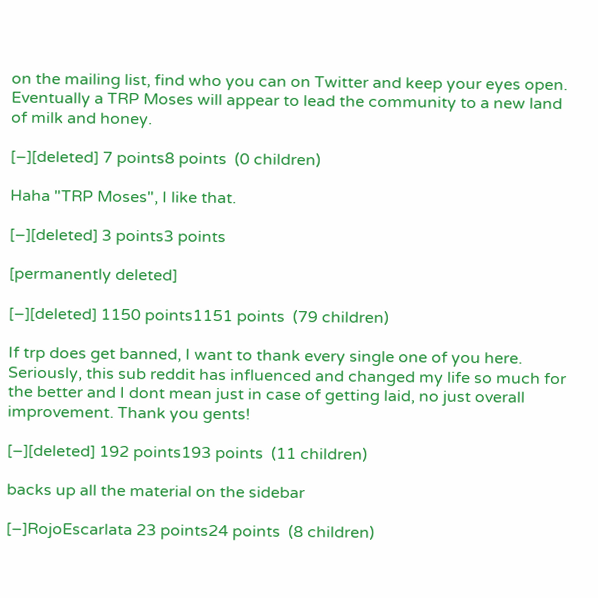on the mailing list, find who you can on Twitter and keep your eyes open. Eventually a TRP Moses will appear to lead the community to a new land of milk and honey.

[–][deleted] 7 points8 points  (0 children)

Haha "TRP Moses", I like that.

[–][deleted] 3 points3 points

[permanently deleted]

[–][deleted] 1150 points1151 points  (79 children)

If trp does get banned, I want to thank every single one of you here. Seriously, this sub reddit has influenced and changed my life so much for the better and I dont mean just in case of getting laid, no just overall improvement. Thank you gents!

[–][deleted] 192 points193 points  (11 children)

backs up all the material on the sidebar

[–]RojoEscarlata 23 points24 points  (8 children)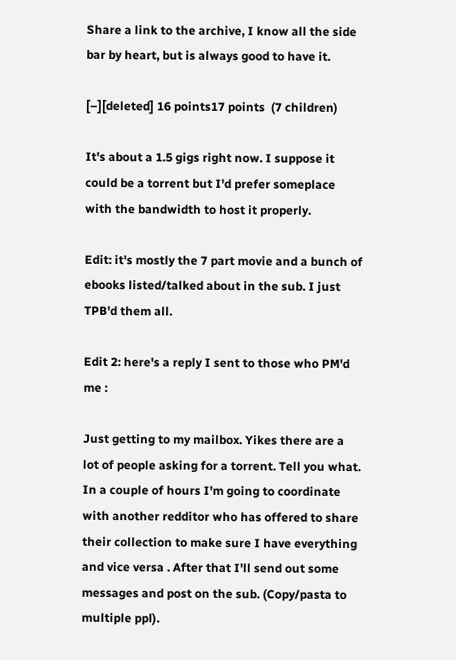Share a link to the archive, I know all the side bar by heart, but is always good to have it.

[–][deleted] 16 points17 points  (7 children)

It's about a 1.5 gigs right now. I suppose it could be a torrent but I'd prefer someplace with the bandwidth to host it properly.

Edit: it's mostly the 7 part movie and a bunch of ebooks listed/talked about in the sub. I just TPB'd them all.

Edit 2: here's a reply I sent to those who PM'd me :

Just getting to my mailbox. Yikes there are a lot of people asking for a torrent. Tell you what. In a couple of hours I'm going to coordinate with another redditor who has offered to share their collection to make sure I have everything and vice versa . After that I'll send out some messages and post on the sub. (Copy/pasta to multiple ppl).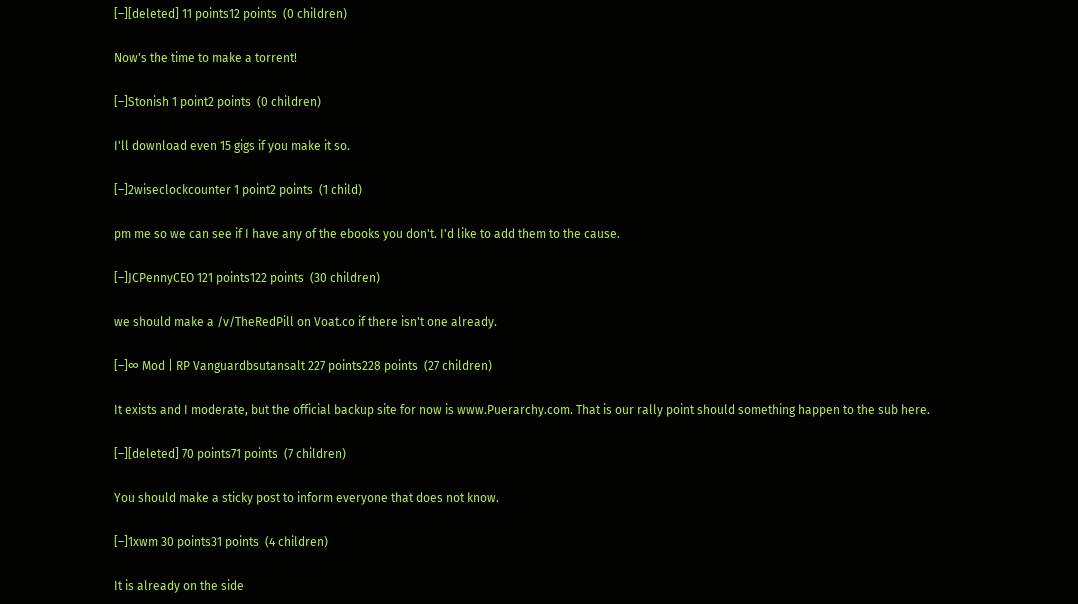[–][deleted] 11 points12 points  (0 children)

Now's the time to make a torrent!

[–]Stonish 1 point2 points  (0 children)

I'll download even 15 gigs if you make it so.

[–]2wiseclockcounter 1 point2 points  (1 child)

pm me so we can see if I have any of the ebooks you don't. I'd like to add them to the cause.

[–]JCPennyCEO 121 points122 points  (30 children)

we should make a /v/TheRedPill on Voat.co if there isn't one already.

[–]∞ Mod | RP Vanguardbsutansalt 227 points228 points  (27 children)

It exists and I moderate, but the official backup site for now is www.Puerarchy.com. That is our rally point should something happen to the sub here.

[–][deleted] 70 points71 points  (7 children)

You should make a sticky post to inform everyone that does not know.

[–]1xwm 30 points31 points  (4 children)

It is already on the side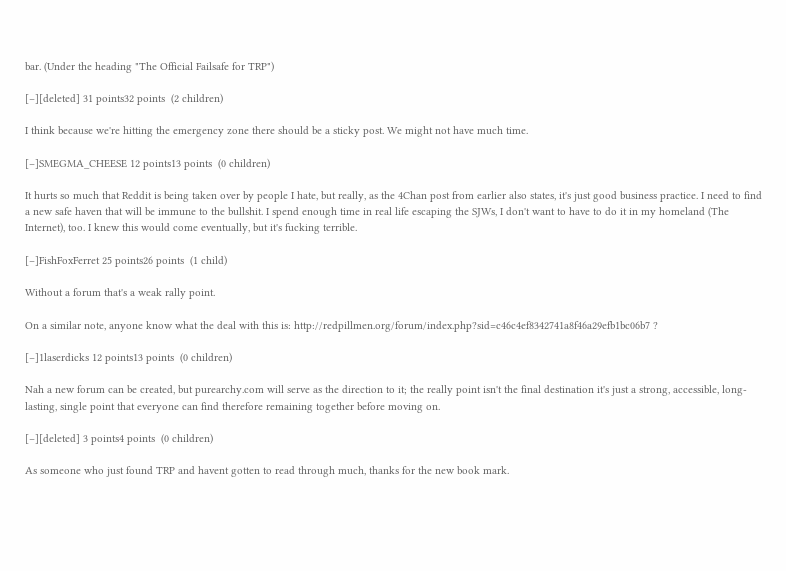bar. (Under the heading "The Official Failsafe for TRP")

[–][deleted] 31 points32 points  (2 children)

I think because we're hitting the emergency zone there should be a sticky post. We might not have much time.

[–]SMEGMA_CHEESE 12 points13 points  (0 children)

It hurts so much that Reddit is being taken over by people I hate, but really, as the 4Chan post from earlier also states, it's just good business practice. I need to find a new safe haven that will be immune to the bullshit. I spend enough time in real life escaping the SJWs, I don't want to have to do it in my homeland (The Internet), too. I knew this would come eventually, but it's fucking terrible.

[–]FishFoxFerret 25 points26 points  (1 child)

Without a forum that's a weak rally point.

On a similar note, anyone know what the deal with this is: http://redpillmen.org/forum/index.php?sid=c46c4ef8342741a8f46a29efb1bc06b7 ?

[–]1laserdicks 12 points13 points  (0 children)

Nah a new forum can be created, but purearchy.com will serve as the direction to it; the really point isn't the final destination it's just a strong, accessible, long-lasting, single point that everyone can find therefore remaining together before moving on.

[–][deleted] 3 points4 points  (0 children)

As someone who just found TRP and havent gotten to read through much, thanks for the new book mark.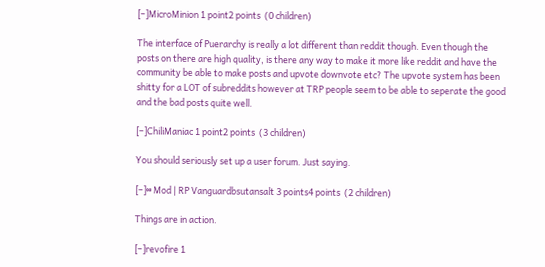[–]MicroMinion 1 point2 points  (0 children)

The interface of Puerarchy is really a lot different than reddit though. Even though the posts on there are high quality, is there any way to make it more like reddit and have the community be able to make posts and upvote downvote etc? The upvote system has been shitty for a LOT of subreddits however at TRP people seem to be able to seperate the good and the bad posts quite well.

[–]ChiliManiac 1 point2 points  (3 children)

You should seriously set up a user forum. Just saying.

[–]∞ Mod | RP Vanguardbsutansalt 3 points4 points  (2 children)

Things are in action.

[–]revofire 1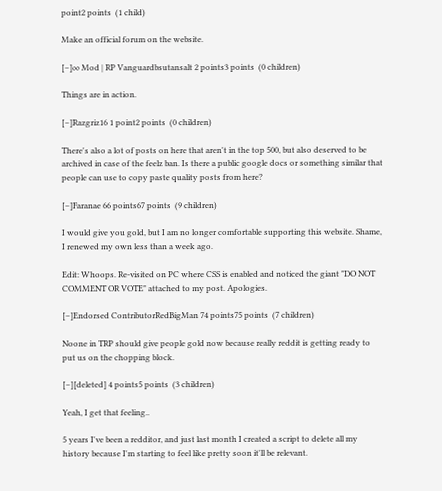point2 points  (1 child)

Make an official forum on the website.

[–]∞ Mod | RP Vanguardbsutansalt 2 points3 points  (0 children)

Things are in action.

[–]Razgriz16 1 point2 points  (0 children)

There's also a lot of posts on here that aren't in the top 500, but also deserved to be archived in case of the feelz ban. Is there a public google docs or something similar that people can use to copy paste quality posts from here?

[–]Faranae 66 points67 points  (9 children)

I would give you gold, but I am no longer comfortable supporting this website. Shame, I renewed my own less than a week ago.

Edit: Whoops. Re-visited on PC where CSS is enabled and noticed the giant "DO NOT COMMENT OR VOTE" attached to my post. Apologies.

[–]Endorsed ContributorRedBigMan 74 points75 points  (7 children)

Noone in TRP should give people gold now because really reddit is getting ready to put us on the chopping block.

[–][deleted] 4 points5 points  (3 children)

Yeah, I get that feeling..

5 years I've been a redditor, and just last month I created a script to delete all my history because I'm starting to feel like pretty soon it'll be relevant.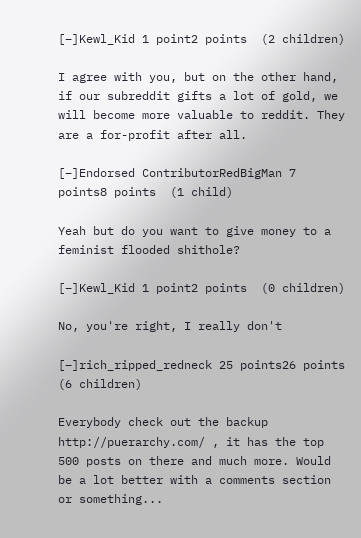[–]Kewl_Kid 1 point2 points  (2 children)

I agree with you, but on the other hand, if our subreddit gifts a lot of gold, we will become more valuable to reddit. They are a for-profit after all.

[–]Endorsed ContributorRedBigMan 7 points8 points  (1 child)

Yeah but do you want to give money to a feminist flooded shithole?

[–]Kewl_Kid 1 point2 points  (0 children)

No, you're right, I really don't

[–]rich_ripped_redneck 25 points26 points  (6 children)

Everybody check out the backup http://puerarchy.com/ , it has the top 500 posts on there and much more. Would be a lot better with a comments section or something...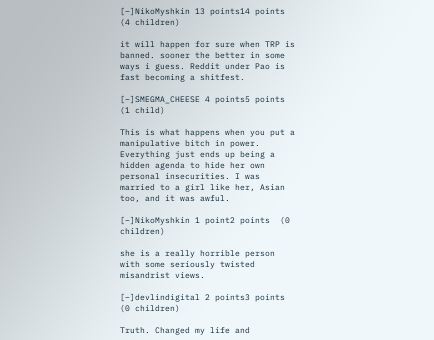[–]NikoMyshkin 13 points14 points  (4 children)

it will happen for sure when TRP is banned. sooner the better in some ways i guess. Reddit under Pao is fast becoming a shitfest.

[–]SMEGMA_CHEESE 4 points5 points  (1 child)

This is what happens when you put a manipulative bitch in power. Everything just ends up being a hidden agenda to hide her own personal insecurities. I was married to a girl like her, Asian too, and it was awful.

[–]NikoMyshkin 1 point2 points  (0 children)

she is a really horrible person with some seriously twisted misandrist views.

[–]devlindigital 2 points3 points  (0 children)

Truth. Changed my life and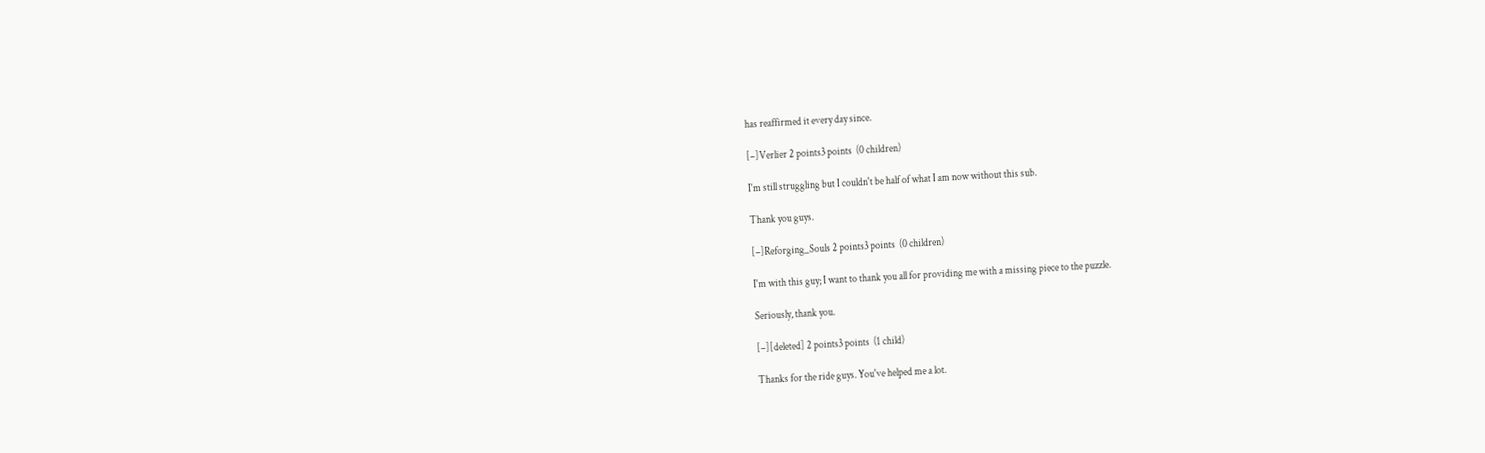has reaffirmed it every day since.

[–]Verlier 2 points3 points  (0 children)

I'm still struggling but I couldn't be half of what I am now without this sub.

Thank you guys.

[–]Reforging_Souls 2 points3 points  (0 children)

I'm with this guy; I want to thank you all for providing me with a missing piece to the puzzle.

Seriously, thank you.

[–][deleted] 2 points3 points  (1 child)

Thanks for the ride guys. You've helped me a lot.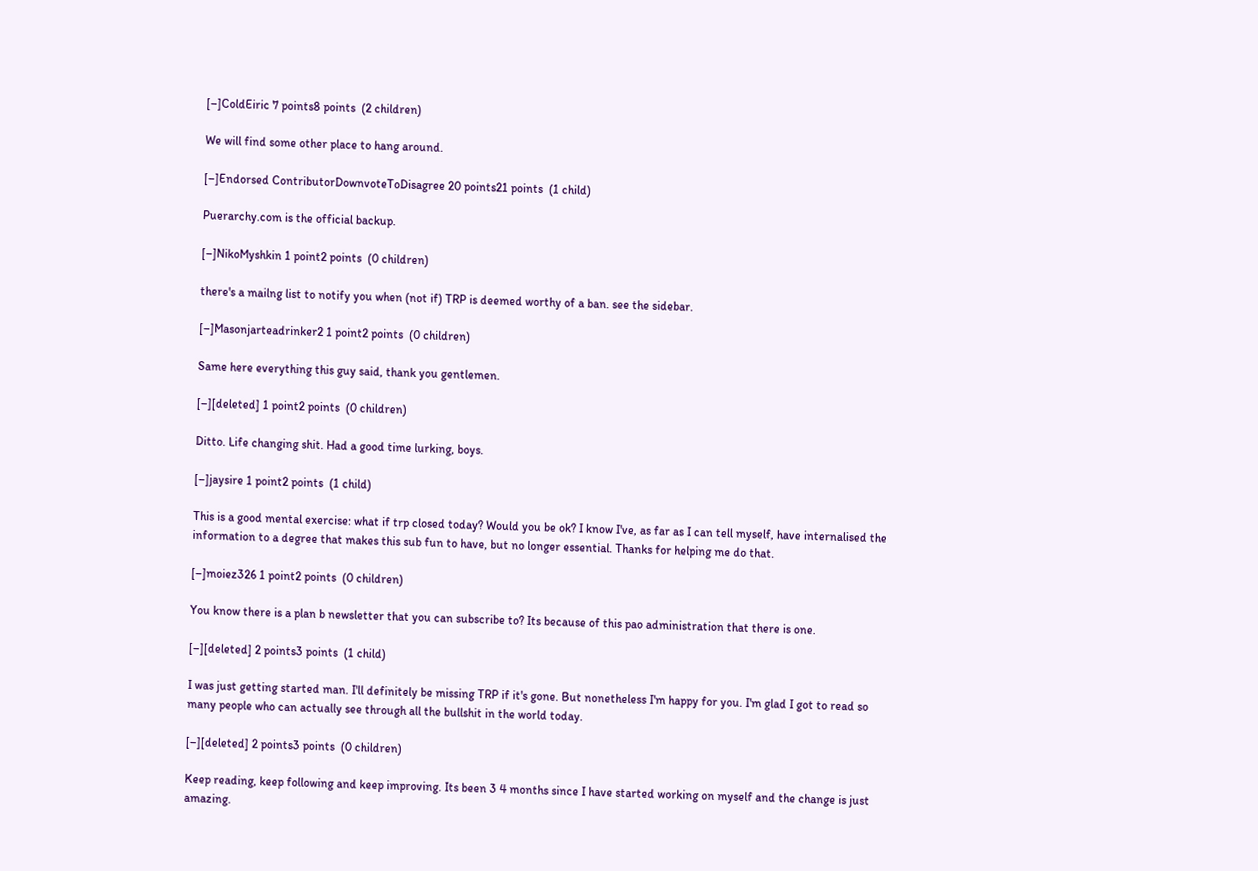[–]ColdEiric 7 points8 points  (2 children)

We will find some other place to hang around.

[–]Endorsed ContributorDownvoteToDisagree 20 points21 points  (1 child)

Puerarchy.com is the official backup.

[–]NikoMyshkin 1 point2 points  (0 children)

there's a mailng list to notify you when (not if) TRP is deemed worthy of a ban. see the sidebar.

[–]Masonjarteadrinker2 1 point2 points  (0 children)

Same here everything this guy said, thank you gentlemen.

[–][deleted] 1 point2 points  (0 children)

Ditto. Life changing shit. Had a good time lurking, boys.

[–]jaysire 1 point2 points  (1 child)

This is a good mental exercise: what if trp closed today? Would you be ok? I know I've, as far as I can tell myself, have internalised the information to a degree that makes this sub fun to have, but no longer essential. Thanks for helping me do that.

[–]moiez326 1 point2 points  (0 children)

You know there is a plan b newsletter that you can subscribe to? Its because of this pao administration that there is one.

[–][deleted] 2 points3 points  (1 child)

I was just getting started man. I'll definitely be missing TRP if it's gone. But nonetheless I'm happy for you. I'm glad I got to read so many people who can actually see through all the bullshit in the world today.

[–][deleted] 2 points3 points  (0 children)

Keep reading, keep following and keep improving. Its been 3 4 months since I have started working on myself and the change is just amazing.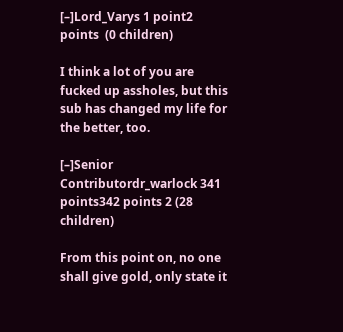[–]Lord_Varys 1 point2 points  (0 children)

I think a lot of you are fucked up assholes, but this sub has changed my life for the better, too.

[–]Senior Contributordr_warlock 341 points342 points 2 (28 children)

From this point on, no one shall give gold, only state it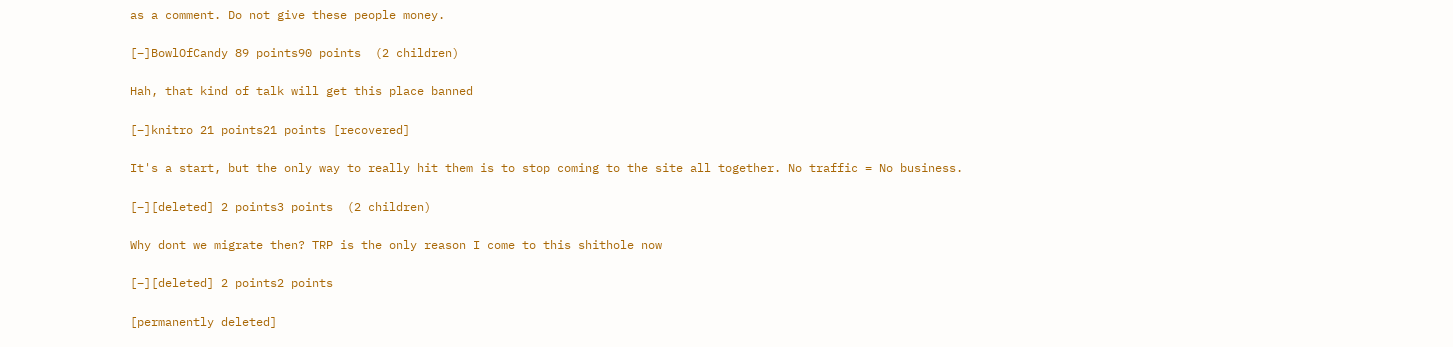as a comment. Do not give these people money.

[–]BowlOfCandy 89 points90 points  (2 children)

Hah, that kind of talk will get this place banned

[–]knitro 21 points21 points [recovered]

It's a start, but the only way to really hit them is to stop coming to the site all together. No traffic = No business.

[–][deleted] 2 points3 points  (2 children)

Why dont we migrate then? TRP is the only reason I come to this shithole now

[–][deleted] 2 points2 points

[permanently deleted]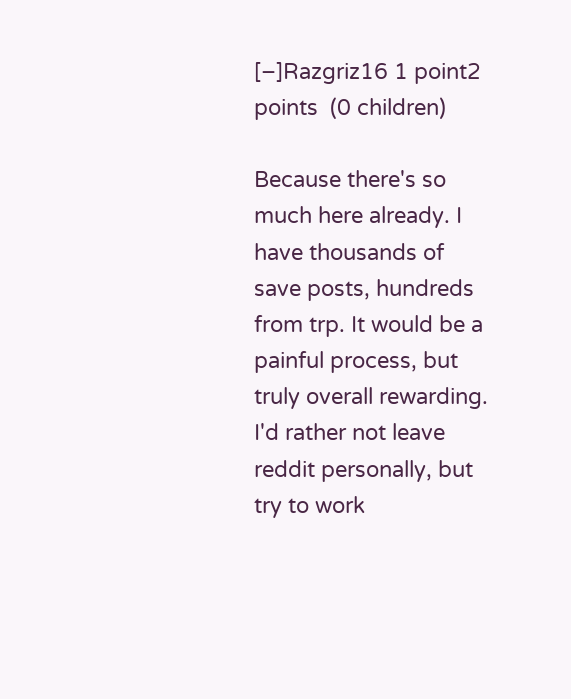[–]Razgriz16 1 point2 points  (0 children)

Because there's so much here already. I have thousands of save posts, hundreds from trp. It would be a painful process, but truly overall rewarding. I'd rather not leave reddit personally, but try to work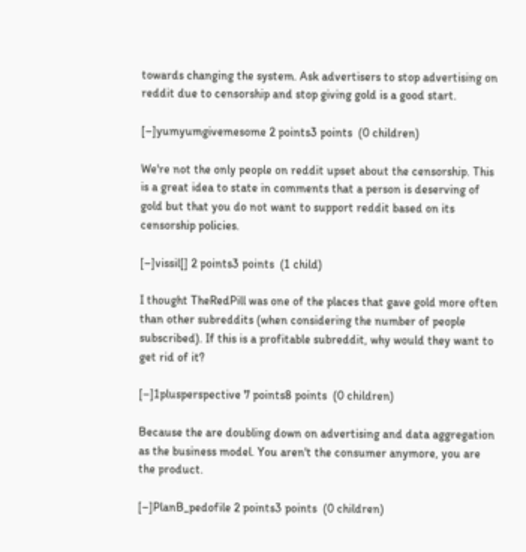towards changing the system. Ask advertisers to stop advertising on reddit due to censorship and stop giving gold is a good start.

[–]yumyumgivemesome 2 points3 points  (0 children)

We're not the only people on reddit upset about the censorship. This is a great idea to state in comments that a person is deserving of gold but that you do not want to support reddit based on its censorship policies.

[–]vissil[] 2 points3 points  (1 child)

I thought TheRedPill was one of the places that gave gold more often than other subreddits (when considering the number of people subscribed). If this is a profitable subreddit, why would they want to get rid of it?

[–]1plusperspective 7 points8 points  (0 children)

Because the are doubling down on advertising and data aggregation as the business model. You aren't the consumer anymore, you are the product.

[–]PlanB_pedofile 2 points3 points  (0 children)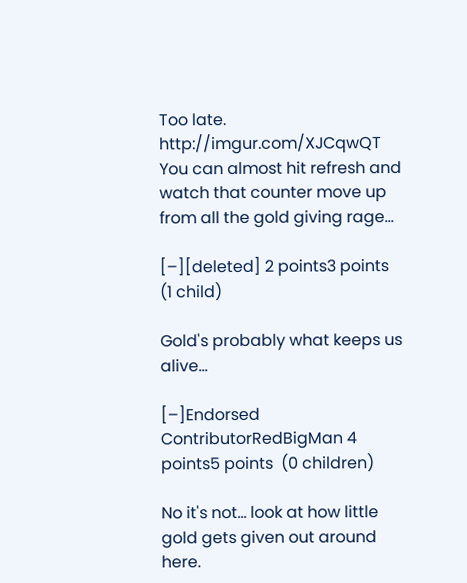Too late. http://imgur.com/XJCqwQT You can almost hit refresh and watch that counter move up from all the gold giving rage...

[–][deleted] 2 points3 points  (1 child)

Gold's probably what keeps us alive...

[–]Endorsed ContributorRedBigMan 4 points5 points  (0 children)

No it's not... look at how little gold gets given out around here.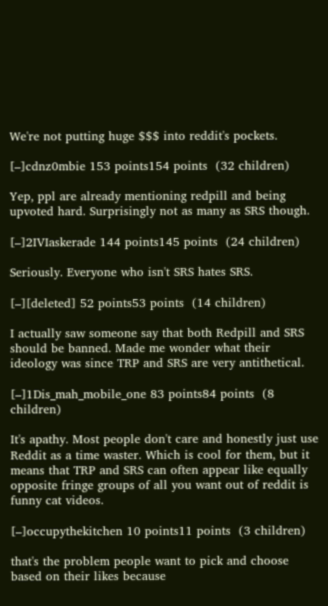We're not putting huge $$$ into reddit's pockets.

[–]cdnz0mbie 153 points154 points  (32 children)

Yep, ppl are already mentioning redpill and being upvoted hard. Surprisingly not as many as SRS though.

[–]2IVIaskerade 144 points145 points  (24 children)

Seriously. Everyone who isn't SRS hates SRS.

[–][deleted] 52 points53 points  (14 children)

I actually saw someone say that both Redpill and SRS should be banned. Made me wonder what their ideology was since TRP and SRS are very antithetical.

[–]1Dis_mah_mobile_one 83 points84 points  (8 children)

It's apathy. Most people don't care and honestly just use Reddit as a time waster. Which is cool for them, but it means that TRP and SRS can often appear like equally opposite fringe groups of all you want out of reddit is funny cat videos.

[–]occupythekitchen 10 points11 points  (3 children)

that's the problem people want to pick and choose based on their likes because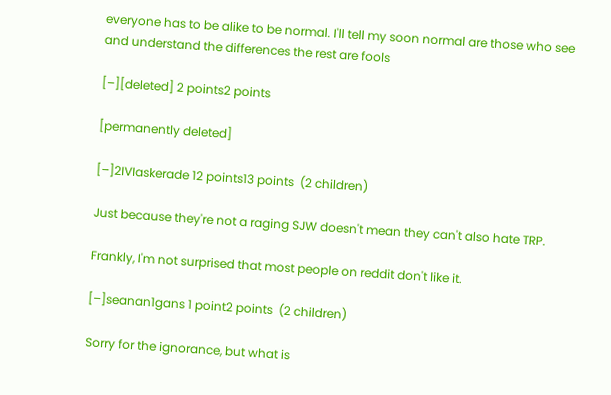everyone has to be alike to be normal. I'll tell my soon normal are those who see and understand the differences the rest are fools

[–][deleted] 2 points2 points

[permanently deleted]

[–]2IVIaskerade 12 points13 points  (2 children)

Just because they're not a raging SJW doesn't mean they can't also hate TRP.

Frankly, I'm not surprised that most people on reddit don't like it.

[–]seanan1gans 1 point2 points  (2 children)

Sorry for the ignorance, but what is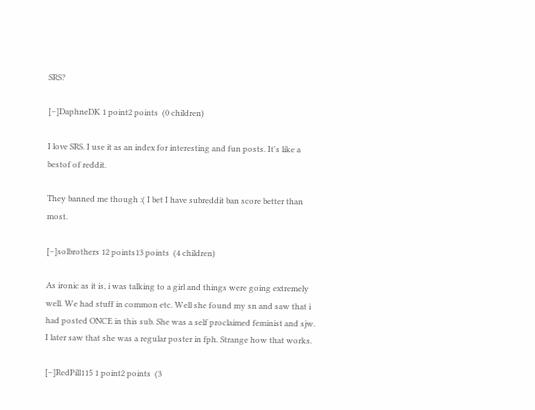SRS?

[–]DaphneDK 1 point2 points  (0 children)

I love SRS. I use it as an index for interesting and fun posts. It's like a bestof of reddit.

They banned me though :( I bet I have subreddit ban score better than most.

[–]solbrothers 12 points13 points  (4 children)

As ironic as it is, i was talking to a girl and things were going extremely well. We had stuff in common etc. Well she found my sn and saw that i had posted ONCE in this sub. She was a self proclaimed feminist and sjw. I later saw that she was a regular poster in fph. Strange how that works.

[–]RedPill115 1 point2 points  (3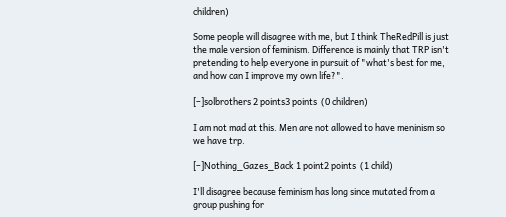children)

Some people will disagree with me, but I think TheRedPill is just the male version of feminism. Difference is mainly that TRP isn't pretending to help everyone in pursuit of "what's best for me, and how can I improve my own life?".

[–]solbrothers 2 points3 points  (0 children)

I am not mad at this. Men are not allowed to have meninism so we have trp.

[–]Nothing_Gazes_Back 1 point2 points  (1 child)

I'll disagree because feminism has long since mutated from a group pushing for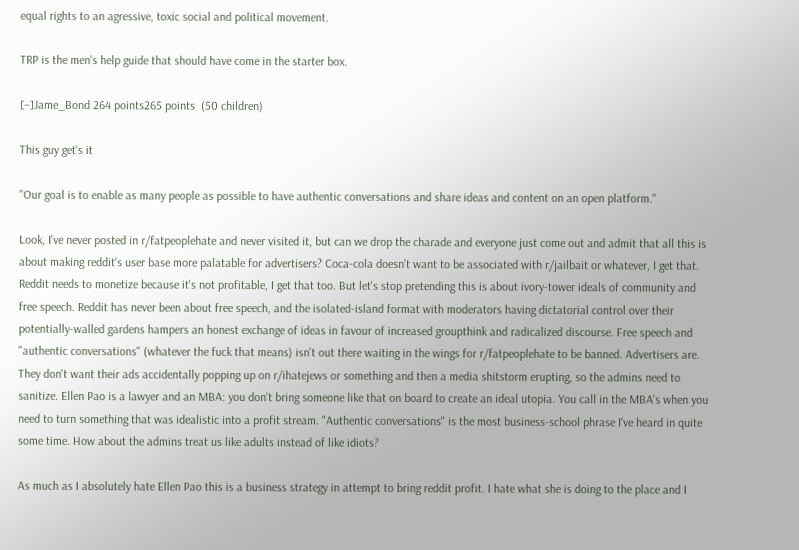equal rights to an agressive, toxic social and political movement.

TRP is the men's help guide that should have come in the starter box.

[–]Jame_Bond 264 points265 points  (50 children)

This guy get's it

"Our goal is to enable as many people as possible to have authentic conversations and share ideas and content on an open platform."

Look, I've never posted in r/fatpeoplehate and never visited it, but can we drop the charade and everyone just come out and admit that all this is about making reddit's user base more palatable for advertisers? Coca-cola doesn't want to be associated with r/jailbait or whatever, I get that. Reddit needs to monetize because it's not profitable, I get that too. But let's stop pretending this is about ivory-tower ideals of community and free speech. Reddit has never been about free speech, and the isolated-island format with moderators having dictatorial control over their potentially-walled gardens hampers an honest exchange of ideas in favour of increased groupthink and radicalized discourse. Free speech and "authentic conversations" (whatever the fuck that means) isn't out there waiting in the wings for r/fatpeoplehate to be banned. Advertisers are. They don't want their ads accidentally popping up on r/ihatejews or something and then a media shitstorm erupting, so the admins need to sanitize. Ellen Pao is a lawyer and an MBA: you don't bring someone like that on board to create an ideal utopia. You call in the MBA's when you need to turn something that was idealistic into a profit stream. "Authentic conversations" is the most business-school phrase I've heard in quite some time. How about the admins treat us like adults instead of like idiots?

As much as I absolutely hate Ellen Pao this is a business strategy in attempt to bring reddit profit. I hate what she is doing to the place and I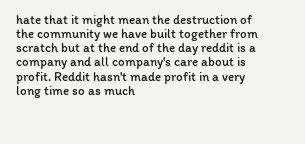hate that it might mean the destruction of the community we have built together from scratch but at the end of the day reddit is a company and all company's care about is profit. Reddit hasn't made profit in a very long time so as much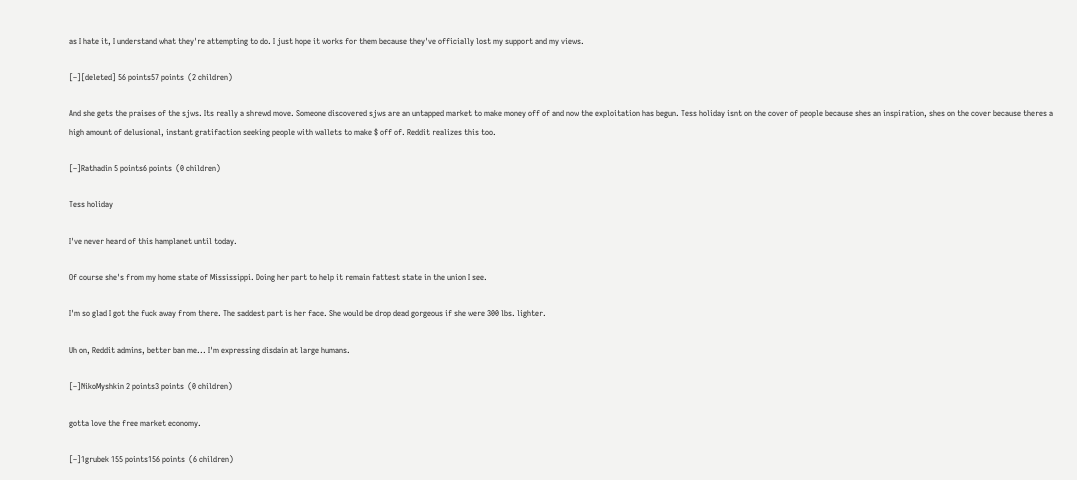as I hate it, I understand what they're attempting to do. I just hope it works for them because they've officially lost my support and my views.

[–][deleted] 56 points57 points  (2 children)

And she gets the praises of the sjws. Its really a shrewd move. Someone discovered sjws are an untapped market to make money off of and now the exploitation has begun. Tess holiday isnt on the cover of people because shes an inspiration, shes on the cover because theres a high amount of delusional, instant gratifaction seeking people with wallets to make $ off of. Reddit realizes this too.

[–]Rathadin 5 points6 points  (0 children)

Tess holiday

I've never heard of this hamplanet until today.

Of course she's from my home state of Mississippi. Doing her part to help it remain fattest state in the union I see.

I'm so glad I got the fuck away from there. The saddest part is her face. She would be drop dead gorgeous if she were 300 lbs. lighter.

Uh on, Reddit admins, better ban me... I'm expressing disdain at large humans.

[–]NikoMyshkin 2 points3 points  (0 children)

gotta love the free market economy.

[–]1grubek 155 points156 points  (6 children)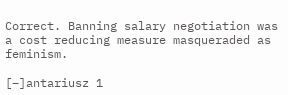Correct. Banning salary negotiation was a cost reducing measure masqueraded as feminism.

[–]antariusz 1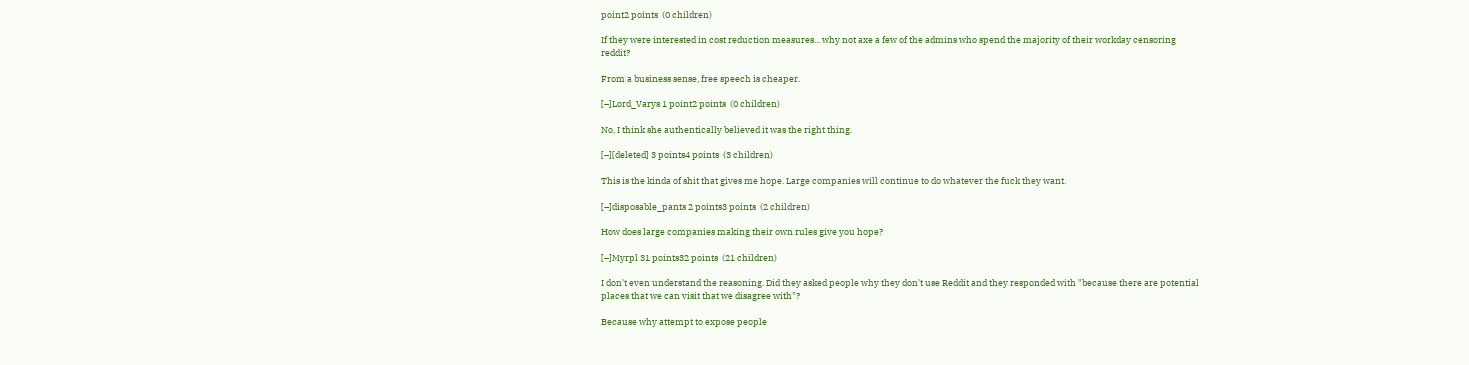point2 points  (0 children)

If they were interested in cost reduction measures... why not axe a few of the admins who spend the majority of their workday censoring reddit?

From a business sense, free speech is cheaper.

[–]Lord_Varys 1 point2 points  (0 children)

No, I think she authentically believed it was the right thing.

[–][deleted] 3 points4 points  (3 children)

This is the kinda of shit that gives me hope. Large companies will continue to do whatever the fuck they want.

[–]disposable_pants 2 points3 points  (2 children)

How does large companies making their own rules give you hope?

[–]Myrpl 31 points32 points  (21 children)

I don't even understand the reasoning. Did they asked people why they don't use Reddit and they responded with "because there are potential places that we can visit that we disagree with"?

Because why attempt to expose people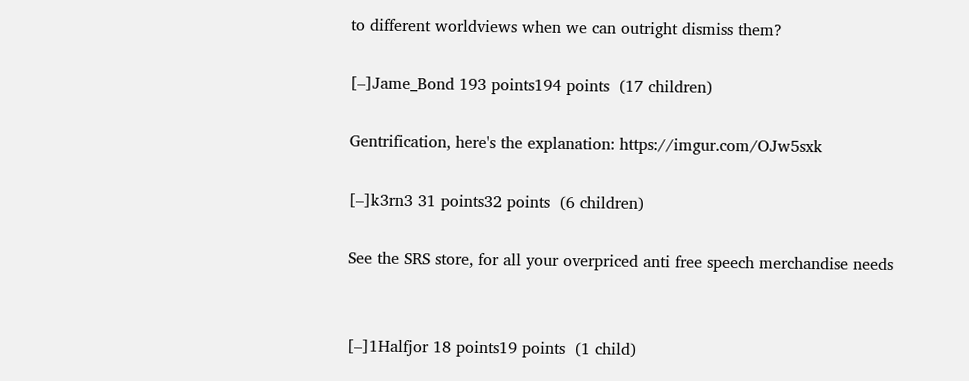to different worldviews when we can outright dismiss them?

[–]Jame_Bond 193 points194 points  (17 children)

Gentrification, here's the explanation: https://imgur.com/OJw5sxk

[–]k3rn3 31 points32 points  (6 children)

See the SRS store, for all your overpriced anti free speech merchandise needs


[–]1Halfjor 18 points19 points  (1 child)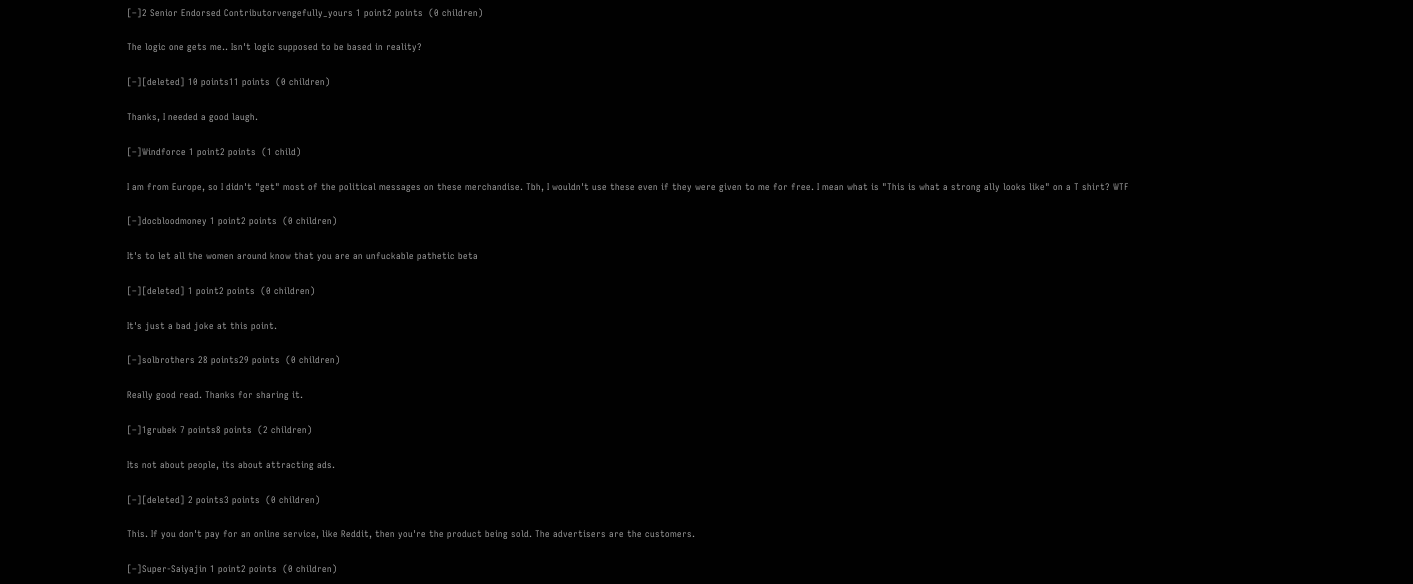[–]2 Senior Endorsed Contributorvengefully_yours 1 point2 points  (0 children)

The logic one gets me.. Isn't logic supposed to be based in reality?

[–][deleted] 10 points11 points  (0 children)

Thanks, I needed a good laugh.

[–]Windforce 1 point2 points  (1 child)

I am from Europe, so I didn't "get" most of the political messages on these merchandise. Tbh, I wouldn't use these even if they were given to me for free. I mean what is "This is what a strong ally looks like" on a T shirt? WTF

[–]docbloodmoney 1 point2 points  (0 children)

It's to let all the women around know that you are an unfuckable pathetic beta

[–][deleted] 1 point2 points  (0 children)

It's just a bad joke at this point.

[–]solbrothers 28 points29 points  (0 children)

Really good read. Thanks for sharing it.

[–]1grubek 7 points8 points  (2 children)

Its not about people, its about attracting ads.

[–][deleted] 2 points3 points  (0 children)

This. If you don't pay for an online service, like Reddit, then you're the product being sold. The advertisers are the customers.

[–]Super-Saiyajin 1 point2 points  (0 children)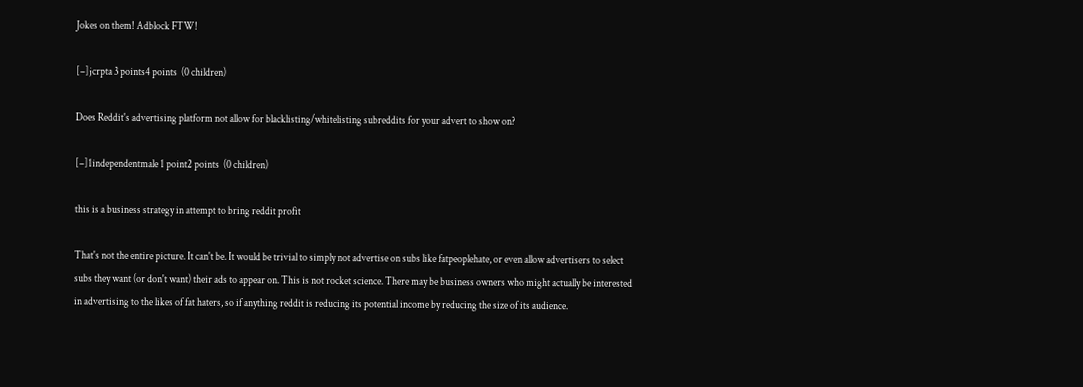Jokes on them! Adblock FTW!

[–]jcrpta 3 points4 points  (0 children)

Does Reddit's advertising platform not allow for blacklisting/whitelisting subreddits for your advert to show on?

[–]1independentmale 1 point2 points  (0 children)

this is a business strategy in attempt to bring reddit profit

That's not the entire picture. It can't be. It would be trivial to simply not advertise on subs like fatpeoplehate, or even allow advertisers to select subs they want (or don't want) their ads to appear on. This is not rocket science. There may be business owners who might actually be interested in advertising to the likes of fat haters, so if anything reddit is reducing its potential income by reducing the size of its audience.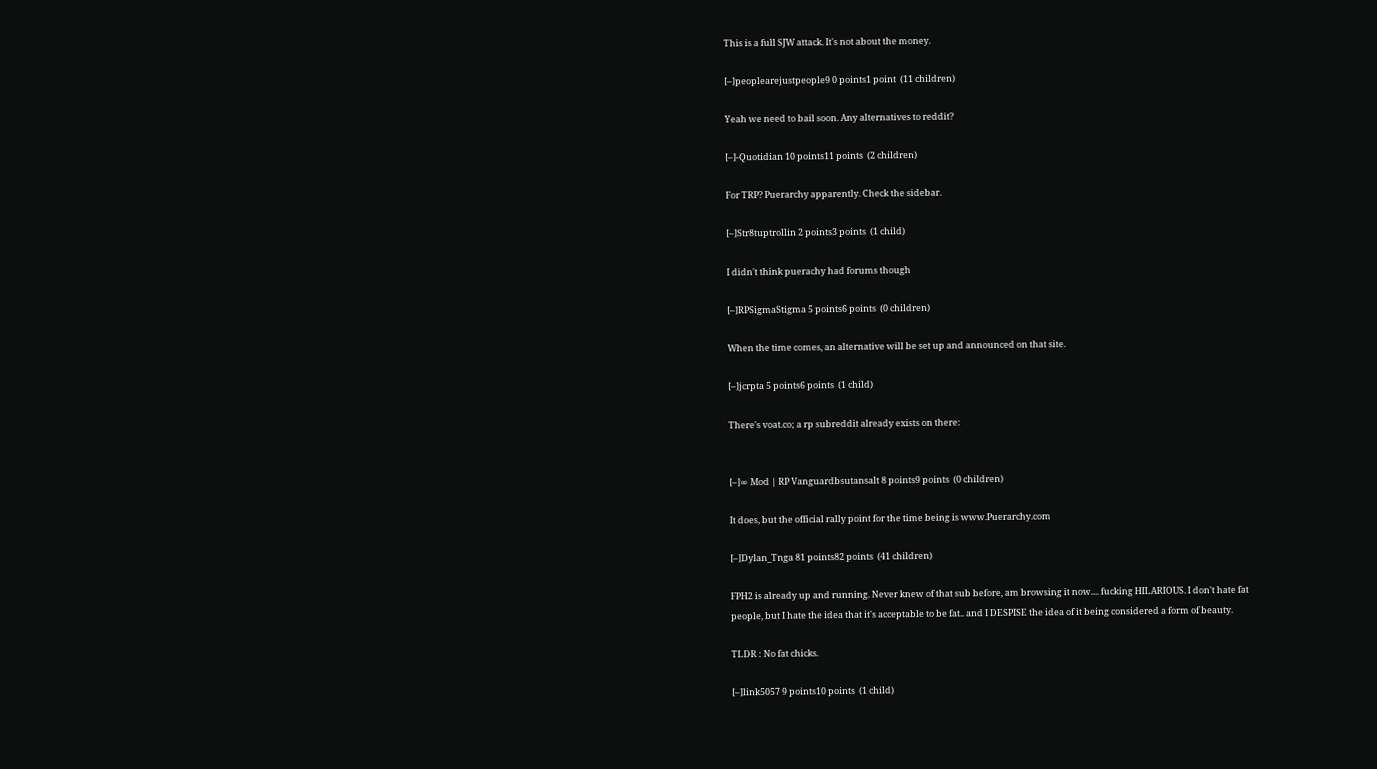This is a full SJW attack. It's not about the money.

[–]peoplearejustpeople9 0 points1 point  (11 children)

Yeah we need to bail soon. Any alternatives to reddit?

[–]-Quotidian 10 points11 points  (2 children)

For TRP? Puerarchy apparently. Check the sidebar.

[–]Str8tuptrollin 2 points3 points  (1 child)

I didn't think puerachy had forums though

[–]RPSigmaStigma 5 points6 points  (0 children)

When the time comes, an alternative will be set up and announced on that site.

[–]jcrpta 5 points6 points  (1 child)

There's voat.co; a rp subreddit already exists on there:


[–]∞ Mod | RP Vanguardbsutansalt 8 points9 points  (0 children)

It does, but the official rally point for the time being is www.Puerarchy.com

[–]Dylan_Tnga 81 points82 points  (41 children)

FPH2 is already up and running. Never knew of that sub before, am browsing it now.... fucking HILARIOUS. I don't hate fat people, but I hate the idea that it's acceptable to be fat.. and I DESPISE the idea of it being considered a form of beauty.

TLDR : No fat chicks.

[–]link5057 9 points10 points  (1 child)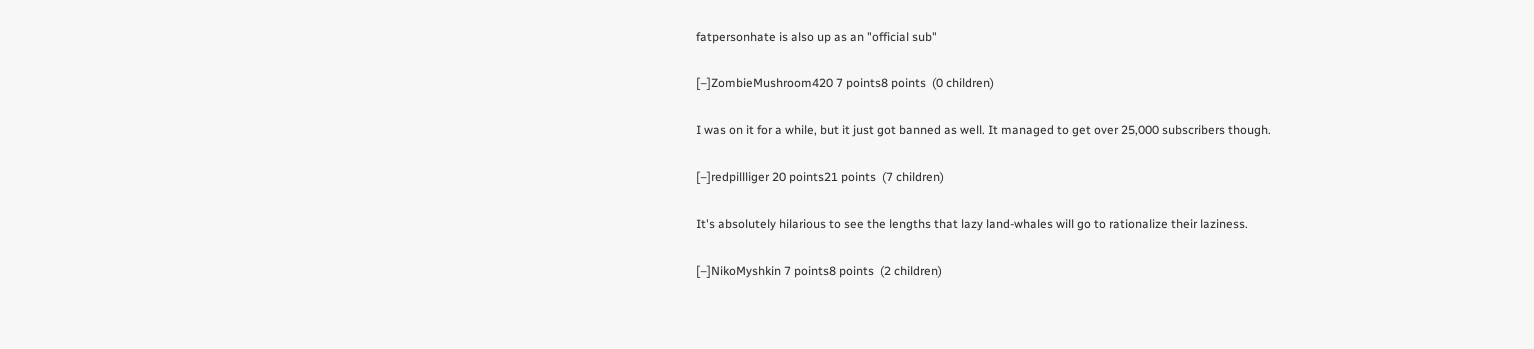fatpersonhate is also up as an "official sub"

[–]ZombieMushroom420 7 points8 points  (0 children)

I was on it for a while, but it just got banned as well. It managed to get over 25,000 subscribers though.

[–]redpillliger 20 points21 points  (7 children)

It's absolutely hilarious to see the lengths that lazy land-whales will go to rationalize their laziness.

[–]NikoMyshkin 7 points8 points  (2 children)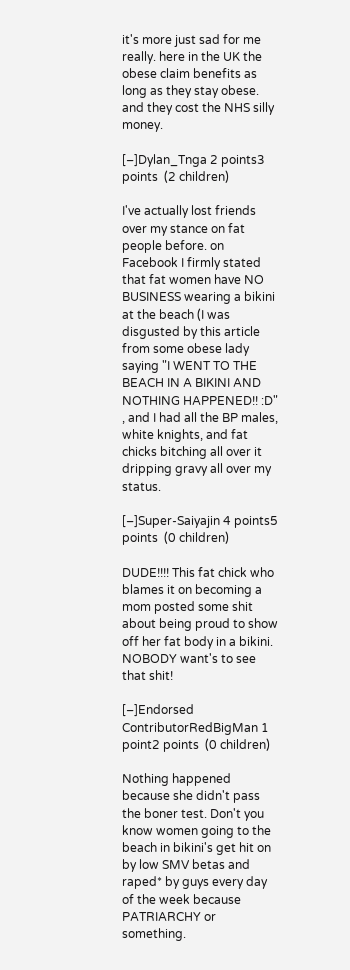it's more just sad for me really. here in the UK the obese claim benefits as long as they stay obese. and they cost the NHS silly money.

[–]Dylan_Tnga 2 points3 points  (2 children)

I've actually lost friends over my stance on fat people before. on Facebook I firmly stated that fat women have NO BUSINESS wearing a bikini at the beach (I was disgusted by this article from some obese lady saying "I WENT TO THE BEACH IN A BIKINI AND NOTHING HAPPENED!! :D" , and I had all the BP males, white knights, and fat chicks bitching all over it dripping gravy all over my status.

[–]Super-Saiyajin 4 points5 points  (0 children)

DUDE!!!! This fat chick who blames it on becoming a mom posted some shit about being proud to show off her fat body in a bikini. NOBODY want's to see that shit!

[–]Endorsed ContributorRedBigMan 1 point2 points  (0 children)

Nothing happened because she didn't pass the boner test. Don't you know women going to the beach in bikini's get hit on by low SMV betas and raped* by guys every day of the week because PATRIARCHY or something.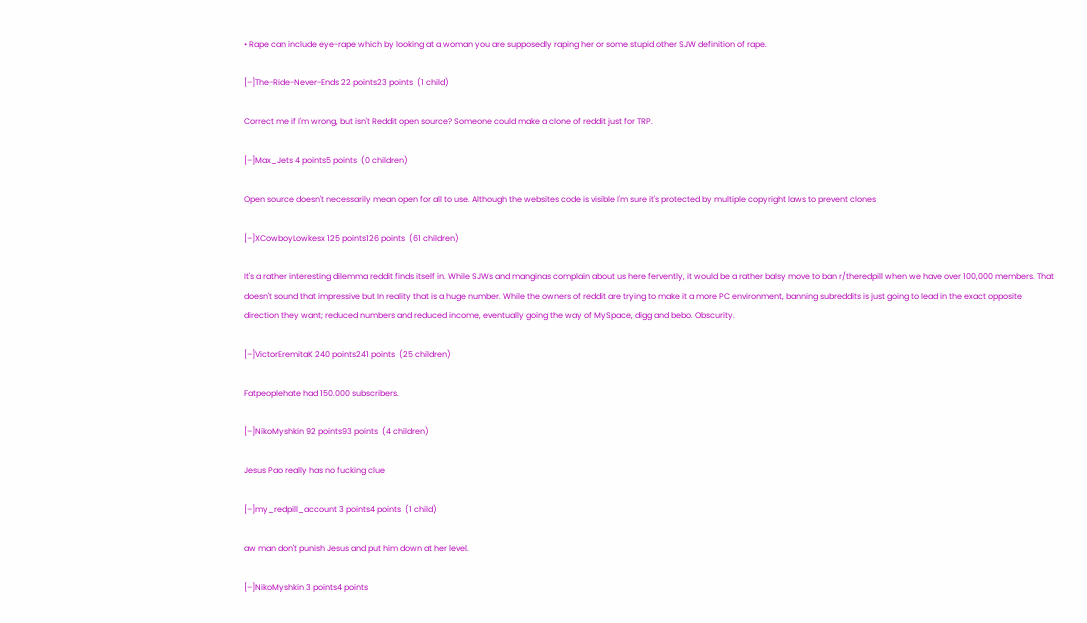• Rape can include eye-rape which by looking at a woman you are supposedly raping her or some stupid other SJW definition of rape.

[–]The-Ride-Never-Ends 22 points23 points  (1 child)

Correct me if I'm wrong, but isn't Reddit open source? Someone could make a clone of reddit just for TRP.

[–]Max_Jets 4 points5 points  (0 children)

Open source doesn't necessarily mean open for all to use. Although the websites code is visible I'm sure it's protected by multiple copyright laws to prevent clones

[–]XCowboyLowkesx 125 points126 points  (61 children)

It's a rather interesting dilemma reddit finds itself in. While SJWs and manginas complain about us here fervently, it would be a rather balsy move to ban r/theredpill when we have over 100,000 members. That doesn't sound that impressive but In reality that is a huge number. While the owners of reddit are trying to make it a more PC environment, banning subreddits is just going to lead in the exact opposite direction they want; reduced numbers and reduced income, eventually going the way of MySpace, digg and bebo. Obscurity.

[–]VictorEremitaK 240 points241 points  (25 children)

Fatpeoplehate had 150.000 subscribers.

[–]NikoMyshkin 92 points93 points  (4 children)

Jesus Pao really has no fucking clue

[–]my_redpill_account 3 points4 points  (1 child)

aw man don't punish Jesus and put him down at her level.

[–]NikoMyshkin 3 points4 points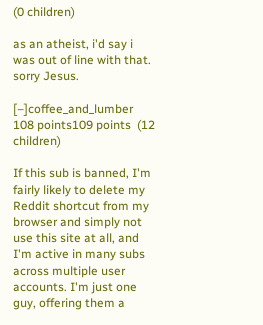(0 children)

as an atheist, i'd say i was out of line with that. sorry Jesus.

[–]coffee_and_lumber 108 points109 points  (12 children)

If this sub is banned, I'm fairly likely to delete my Reddit shortcut from my browser and simply not use this site at all, and I'm active in many subs across multiple user accounts. I'm just one guy, offering them a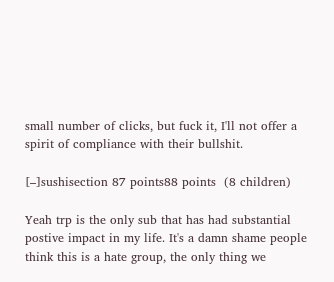small number of clicks, but fuck it, I'll not offer a spirit of compliance with their bullshit.

[–]sushisection 87 points88 points  (8 children)

Yeah trp is the only sub that has had substantial postive impact in my life. It's a damn shame people think this is a hate group, the only thing we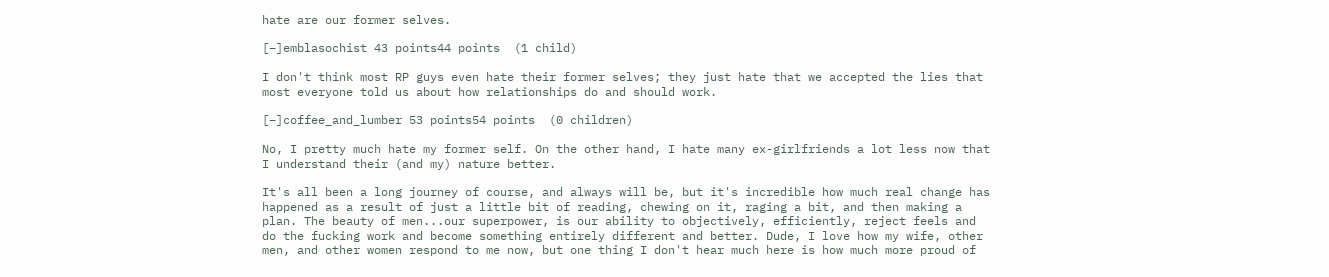hate are our former selves.

[–]emblasochist 43 points44 points  (1 child)

I don't think most RP guys even hate their former selves; they just hate that we accepted the lies that most everyone told us about how relationships do and should work.

[–]coffee_and_lumber 53 points54 points  (0 children)

No, I pretty much hate my former self. On the other hand, I hate many ex-girlfriends a lot less now that I understand their (and my) nature better.

It's all been a long journey of course, and always will be, but it's incredible how much real change has happened as a result of just a little bit of reading, chewing on it, raging a bit, and then making a plan. The beauty of men...our superpower, is our ability to objectively, efficiently, reject feels and do the fucking work and become something entirely different and better. Dude, I love how my wife, other men, and other women respond to me now, but one thing I don't hear much here is how much more proud of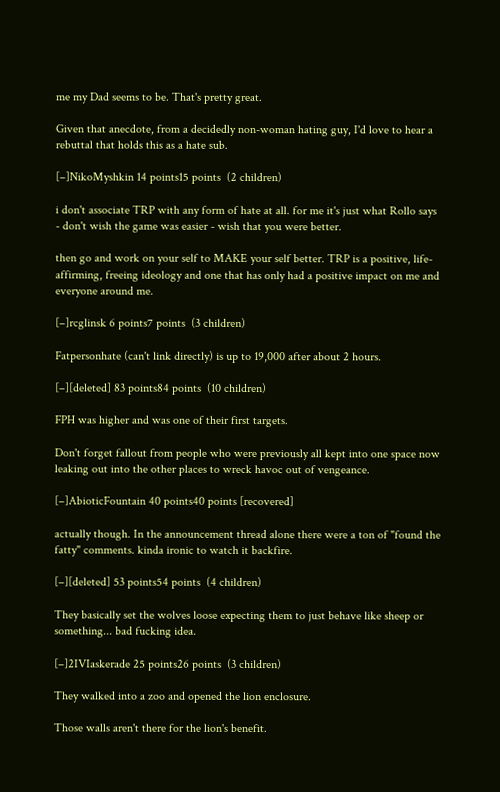me my Dad seems to be. That's pretty great.

Given that anecdote, from a decidedly non-woman hating guy, I'd love to hear a rebuttal that holds this as a hate sub.

[–]NikoMyshkin 14 points15 points  (2 children)

i don't associate TRP with any form of hate at all. for me it's just what Rollo says - don't wish the game was easier - wish that you were better.

then go and work on your self to MAKE your self better. TRP is a positive, life-affirming, freeing ideology and one that has only had a positive impact on me and everyone around me.

[–]rcglinsk 6 points7 points  (3 children)

Fatpersonhate (can't link directly) is up to 19,000 after about 2 hours.

[–][deleted] 83 points84 points  (10 children)

FPH was higher and was one of their first targets.

Don't forget fallout from people who were previously all kept into one space now leaking out into the other places to wreck havoc out of vengeance.

[–]AbioticFountain 40 points40 points [recovered]

actually though. In the announcement thread alone there were a ton of "found the fatty" comments. kinda ironic to watch it backfire.

[–][deleted] 53 points54 points  (4 children)

They basically set the wolves loose expecting them to just behave like sheep or something... bad fucking idea.

[–]2IVIaskerade 25 points26 points  (3 children)

They walked into a zoo and opened the lion enclosure.

Those walls aren't there for the lion's benefit.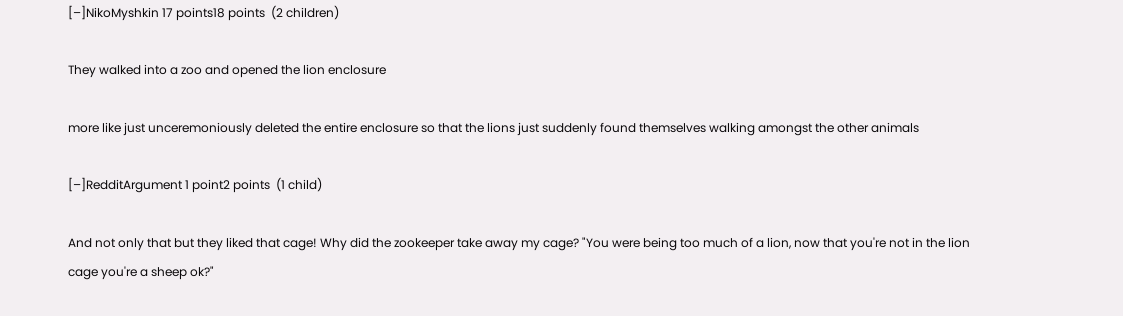[–]NikoMyshkin 17 points18 points  (2 children)

They walked into a zoo and opened the lion enclosure

more like just unceremoniously deleted the entire enclosure so that the lions just suddenly found themselves walking amongst the other animals

[–]RedditArgument 1 point2 points  (1 child)

And not only that but they liked that cage! Why did the zookeeper take away my cage? "You were being too much of a lion, now that you're not in the lion cage you're a sheep ok?"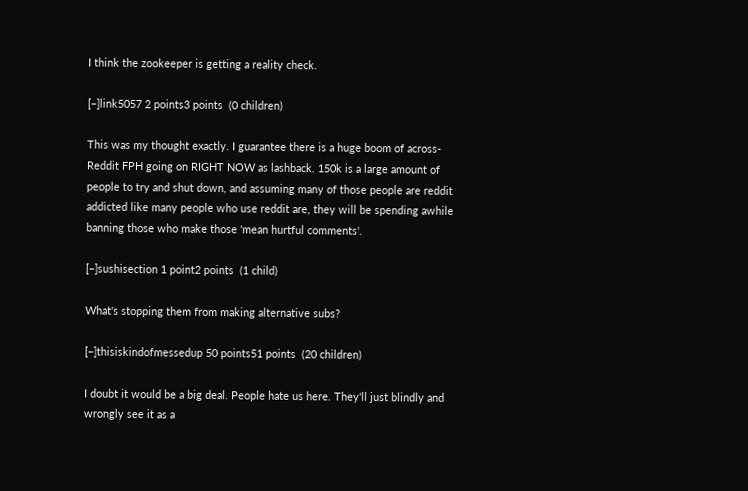I think the zookeeper is getting a reality check.

[–]link5057 2 points3 points  (0 children)

This was my thought exactly. I guarantee there is a huge boom of across-Reddit FPH going on RIGHT NOW as lashback. 150k is a large amount of people to try and shut down, and assuming many of those people are reddit addicted like many people who use reddit are, they will be spending awhile banning those who make those 'mean hurtful comments'.

[–]sushisection 1 point2 points  (1 child)

What's stopping them from making alternative subs?

[–]thisiskindofmessedup 50 points51 points  (20 children)

I doubt it would be a big deal. People hate us here. They'll just blindly and wrongly see it as a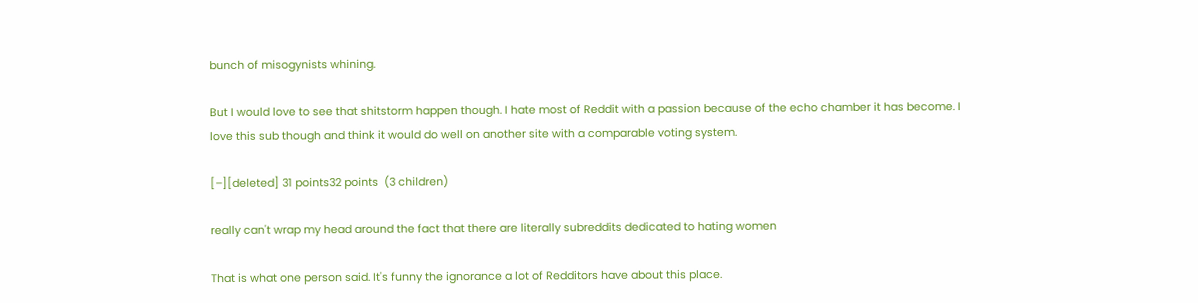bunch of misogynists whining.

But I would love to see that shitstorm happen though. I hate most of Reddit with a passion because of the echo chamber it has become. I love this sub though and think it would do well on another site with a comparable voting system.

[–][deleted] 31 points32 points  (3 children)

really can't wrap my head around the fact that there are literally subreddits dedicated to hating women

That is what one person said. It's funny the ignorance a lot of Redditors have about this place.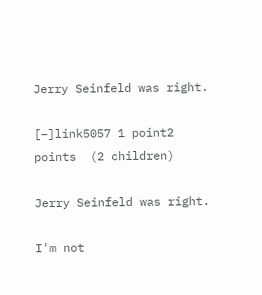Jerry Seinfeld was right.

[–]link5057 1 point2 points  (2 children)

Jerry Seinfeld was right.

I'm not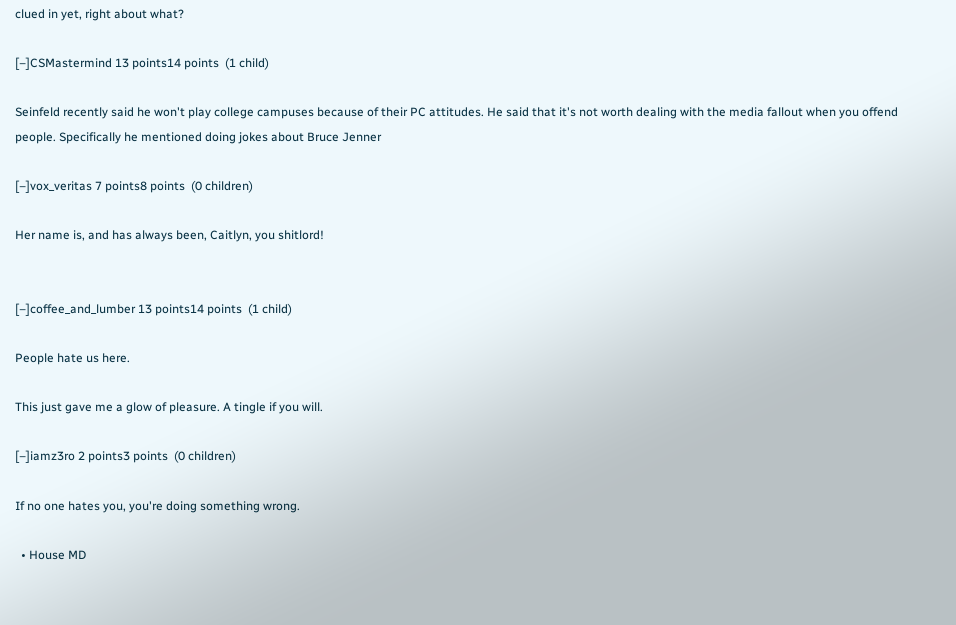clued in yet, right about what?

[–]CSMastermind 13 points14 points  (1 child)

Seinfeld recently said he won't play college campuses because of their PC attitudes. He said that it's not worth dealing with the media fallout when you offend people. Specifically he mentioned doing jokes about Bruce Jenner

[–]vox_veritas 7 points8 points  (0 children)

Her name is, and has always been, Caitlyn, you shitlord!


[–]coffee_and_lumber 13 points14 points  (1 child)

People hate us here.

This just gave me a glow of pleasure. A tingle if you will.

[–]iamz3ro 2 points3 points  (0 children)

If no one hates you, you're doing something wrong.

  • House MD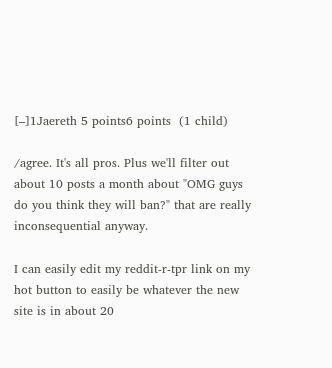[–]1Jaereth 5 points6 points  (1 child)

/agree. It's all pros. Plus we'll filter out about 10 posts a month about "OMG guys do you think they will ban?" that are really inconsequential anyway.

I can easily edit my reddit-r-tpr link on my hot button to easily be whatever the new site is in about 20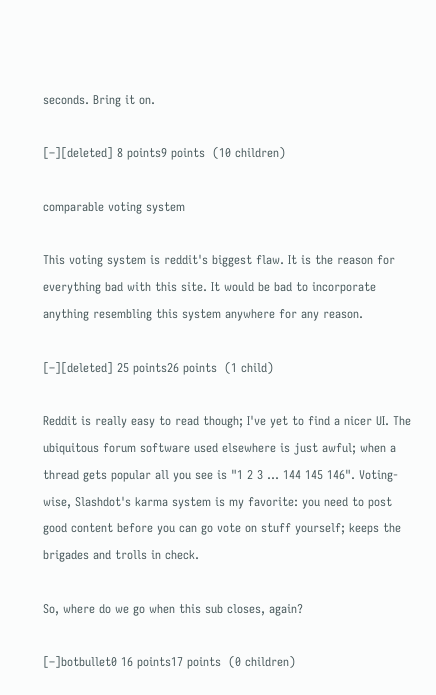seconds. Bring it on.

[–][deleted] 8 points9 points  (10 children)

comparable voting system

This voting system is reddit's biggest flaw. It is the reason for everything bad with this site. It would be bad to incorporate anything resembling this system anywhere for any reason.

[–][deleted] 25 points26 points  (1 child)

Reddit is really easy to read though; I've yet to find a nicer UI. The ubiquitous forum software used elsewhere is just awful; when a thread gets popular all you see is "1 2 3 ... 144 145 146". Voting- wise, Slashdot's karma system is my favorite: you need to post good content before you can go vote on stuff yourself; keeps the brigades and trolls in check.

So, where do we go when this sub closes, again?

[–]botbullet0 16 points17 points  (0 children)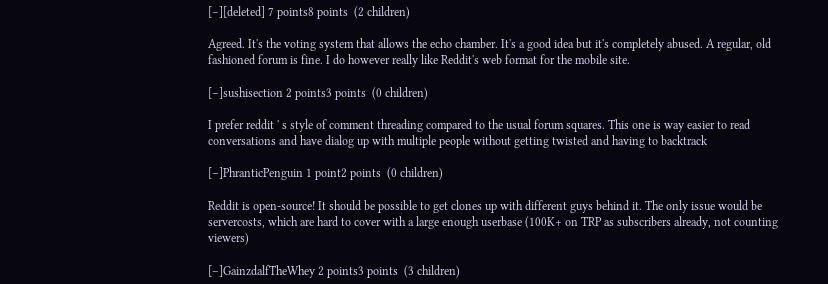[–][deleted] 7 points8 points  (2 children)

Agreed. It's the voting system that allows the echo chamber. It's a good idea but it's completely abused. A regular, old fashioned forum is fine. I do however really like Reddit's web format for the mobile site.

[–]sushisection 2 points3 points  (0 children)

I prefer reddit ' s style of comment threading compared to the usual forum squares. This one is way easier to read conversations and have dialog up with multiple people without getting twisted and having to backtrack

[–]PhranticPenguin 1 point2 points  (0 children)

Reddit is open-source! It should be possible to get clones up with different guys behind it. The only issue would be servercosts, which are hard to cover with a large enough userbase (100K+ on TRP as subscribers already, not counting viewers)

[–]GainzdalfTheWhey 2 points3 points  (3 children)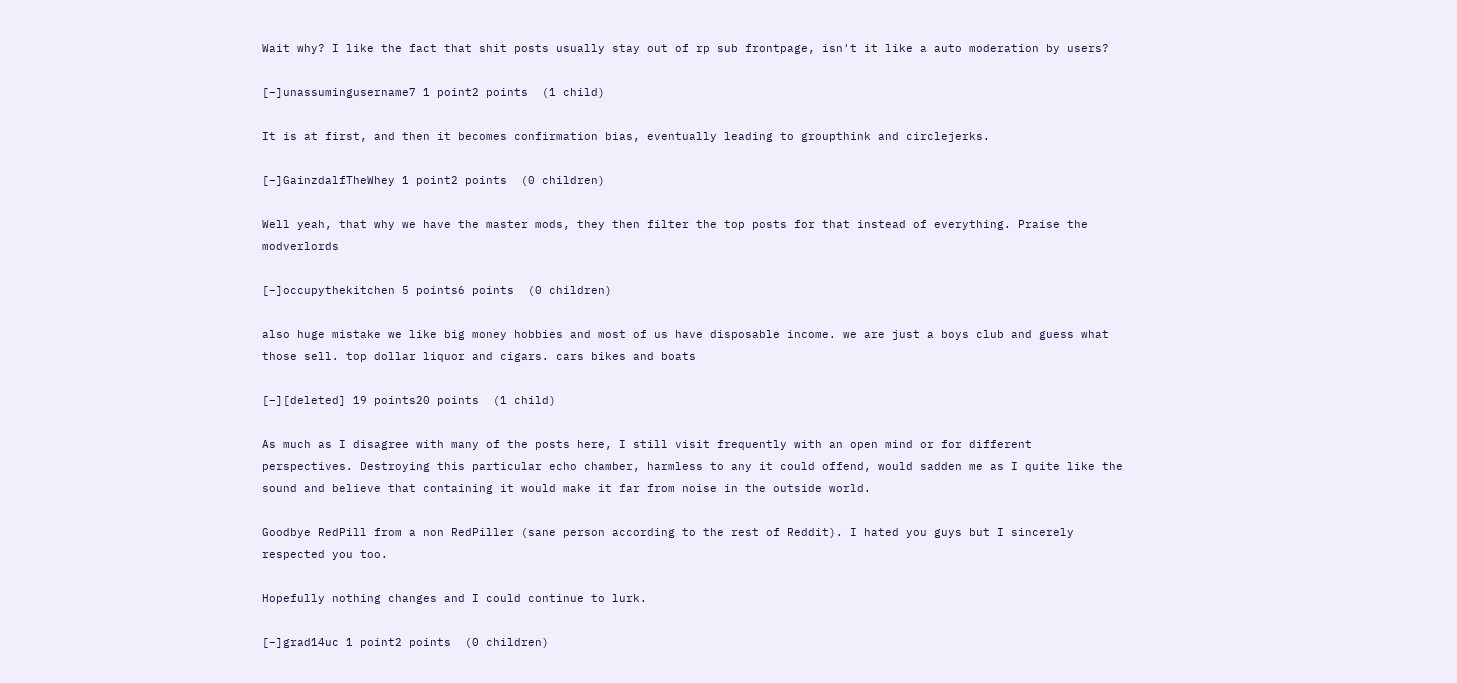Wait why? I like the fact that shit posts usually stay out of rp sub frontpage, isn't it like a auto moderation by users?

[–]unassumingusername7 1 point2 points  (1 child)

It is at first, and then it becomes confirmation bias, eventually leading to groupthink and circlejerks.

[–]GainzdalfTheWhey 1 point2 points  (0 children)

Well yeah, that why we have the master mods, they then filter the top posts for that instead of everything. Praise the modverlords

[–]occupythekitchen 5 points6 points  (0 children)

also huge mistake we like big money hobbies and most of us have disposable income. we are just a boys club and guess what those sell. top dollar liquor and cigars. cars bikes and boats

[–][deleted] 19 points20 points  (1 child)

As much as I disagree with many of the posts here, I still visit frequently with an open mind or for different perspectives. Destroying this particular echo chamber, harmless to any it could offend, would sadden me as I quite like the sound and believe that containing it would make it far from noise in the outside world.

Goodbye RedPill from a non RedPiller (sane person according to the rest of Reddit). I hated you guys but I sincerely respected you too.

Hopefully nothing changes and I could continue to lurk.

[–]grad14uc 1 point2 points  (0 children)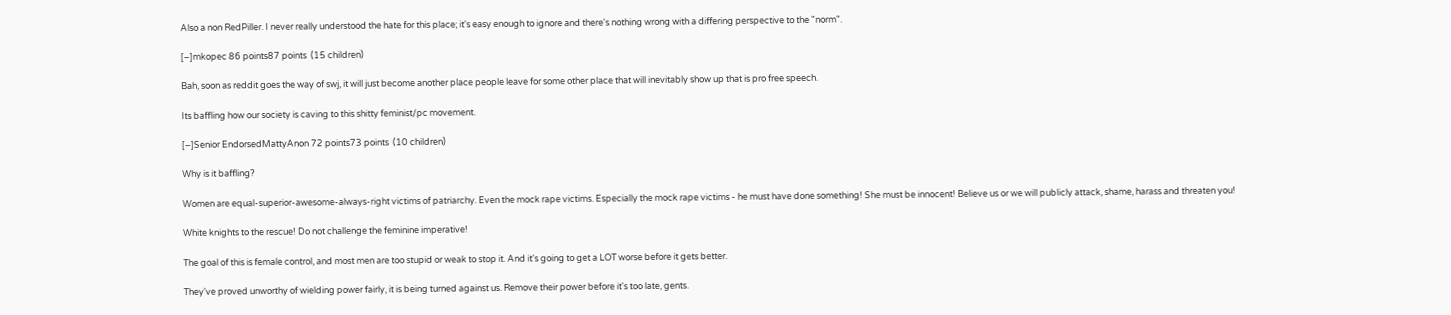Also a non RedPiller. I never really understood the hate for this place; it's easy enough to ignore and there's nothing wrong with a differing perspective to the "norm".

[–]mkopec 86 points87 points  (15 children)

Bah, soon as reddit goes the way of swj, it will just become another place people leave for some other place that will inevitably show up that is pro free speech.

Its baffling how our society is caving to this shitty feminist/pc movement.

[–]Senior EndorsedMattyAnon 72 points73 points  (10 children)

Why is it baffling?

Women are equal-superior-awesome-always-right victims of patriarchy. Even the mock rape victims. Especially the mock rape victims - he must have done something! She must be innocent! Believe us or we will publicly attack, shame, harass and threaten you!

White knights to the rescue! Do not challenge the feminine imperative!

The goal of this is female control, and most men are too stupid or weak to stop it. And it's going to get a LOT worse before it gets better.

They've proved unworthy of wielding power fairly, it is being turned against us. Remove their power before it's too late, gents.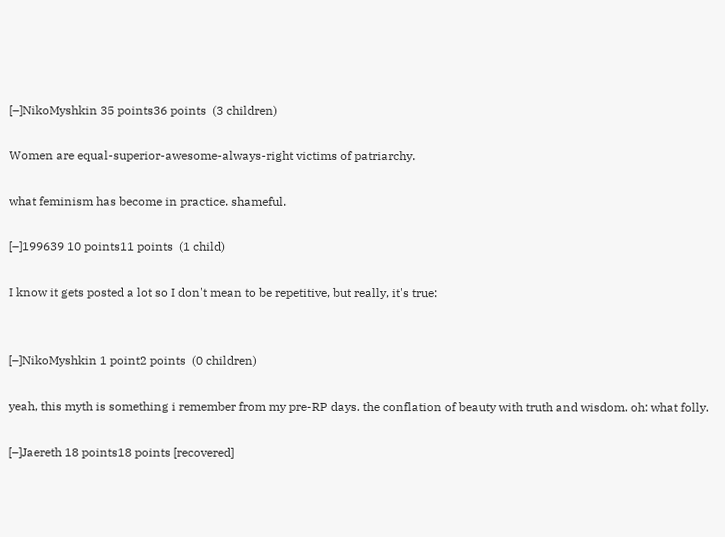[–]NikoMyshkin 35 points36 points  (3 children)

Women are equal-superior-awesome-always-right victims of patriarchy.

what feminism has become in practice. shameful.

[–]199639 10 points11 points  (1 child)

I know it gets posted a lot so I don't mean to be repetitive, but really, it's true:


[–]NikoMyshkin 1 point2 points  (0 children)

yeah, this myth is something i remember from my pre-RP days. the conflation of beauty with truth and wisdom. oh: what folly.

[–]Jaereth 18 points18 points [recovered]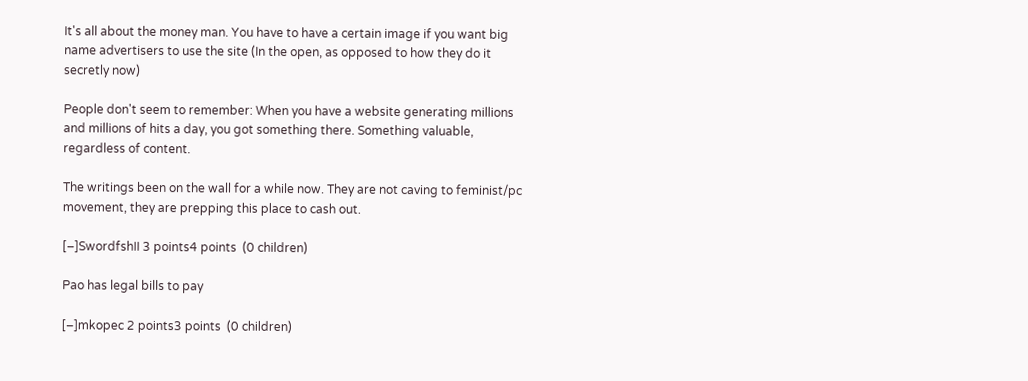It's all about the money man. You have to have a certain image if you want big name advertisers to use the site (In the open, as opposed to how they do it secretly now)

People don't seem to remember: When you have a website generating millions and millions of hits a day, you got something there. Something valuable, regardless of content.

The writings been on the wall for a while now. They are not caving to feminist/pc movement, they are prepping this place to cash out.

[–]SwordfshII 3 points4 points  (0 children)

Pao has legal bills to pay

[–]mkopec 2 points3 points  (0 children)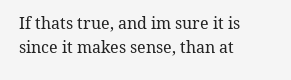If thats true, and im sure it is since it makes sense, than at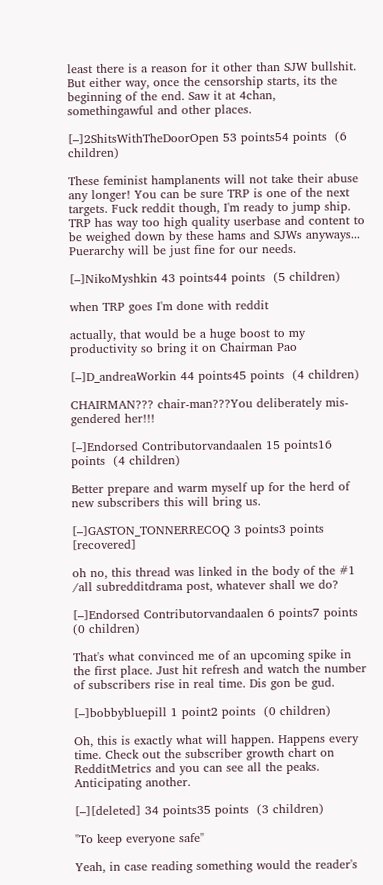least there is a reason for it other than SJW bullshit. But either way, once the censorship starts, its the beginning of the end. Saw it at 4chan, somethingawful and other places.

[–]2ShitsWithTheDoorOpen 53 points54 points  (6 children)

These feminist hamplanents will not take their abuse any longer! You can be sure TRP is one of the next targets. Fuck reddit though, I'm ready to jump ship. TRP has way too high quality userbase and content to be weighed down by these hams and SJWs anyways... Puerarchy will be just fine for our needs.

[–]NikoMyshkin 43 points44 points  (5 children)

when TRP goes I'm done with reddit

actually, that would be a huge boost to my productivity so bring it on Chairman Pao

[–]D_andreaWorkin 44 points45 points  (4 children)

CHAIRMAN??? chair-man???You deliberately mis-gendered her!!!

[–]Endorsed Contributorvandaalen 15 points16 points  (4 children)

Better prepare and warm myself up for the herd of new subscribers this will bring us.

[–]GASTON_TONNERRECOQ 3 points3 points [recovered]

oh no, this thread was linked in the body of the #1 /all subredditdrama post, whatever shall we do?

[–]Endorsed Contributorvandaalen 6 points7 points  (0 children)

That's what convinced me of an upcoming spike in the first place. Just hit refresh and watch the number of subscribers rise in real time. Dis gon be gud.

[–]bobbybluepill 1 point2 points  (0 children)

Oh, this is exactly what will happen. Happens every time. Check out the subscriber growth chart on RedditMetrics and you can see all the peaks. Anticipating another.

[–][deleted] 34 points35 points  (3 children)

"To keep everyone safe"

Yeah, in case reading something would the reader's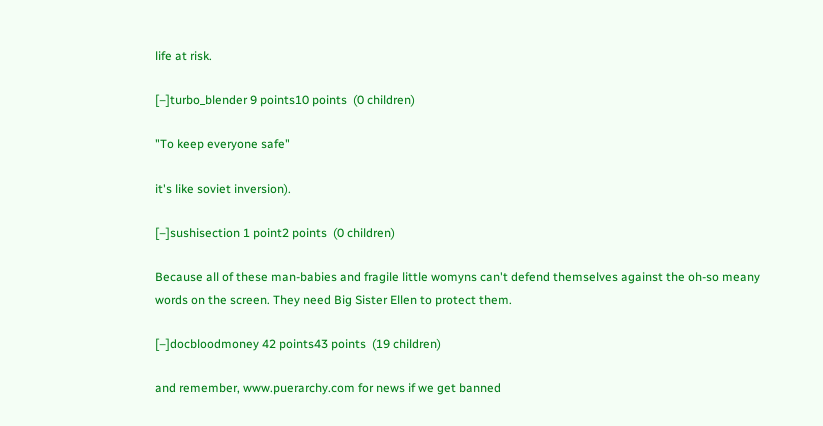life at risk.

[–]turbo_blender 9 points10 points  (0 children)

"To keep everyone safe"

it's like soviet inversion).

[–]sushisection 1 point2 points  (0 children)

Because all of these man-babies and fragile little womyns can't defend themselves against the oh-so meany words on the screen. They need Big Sister Ellen to protect them.

[–]docbloodmoney 42 points43 points  (19 children)

and remember, www.puerarchy.com for news if we get banned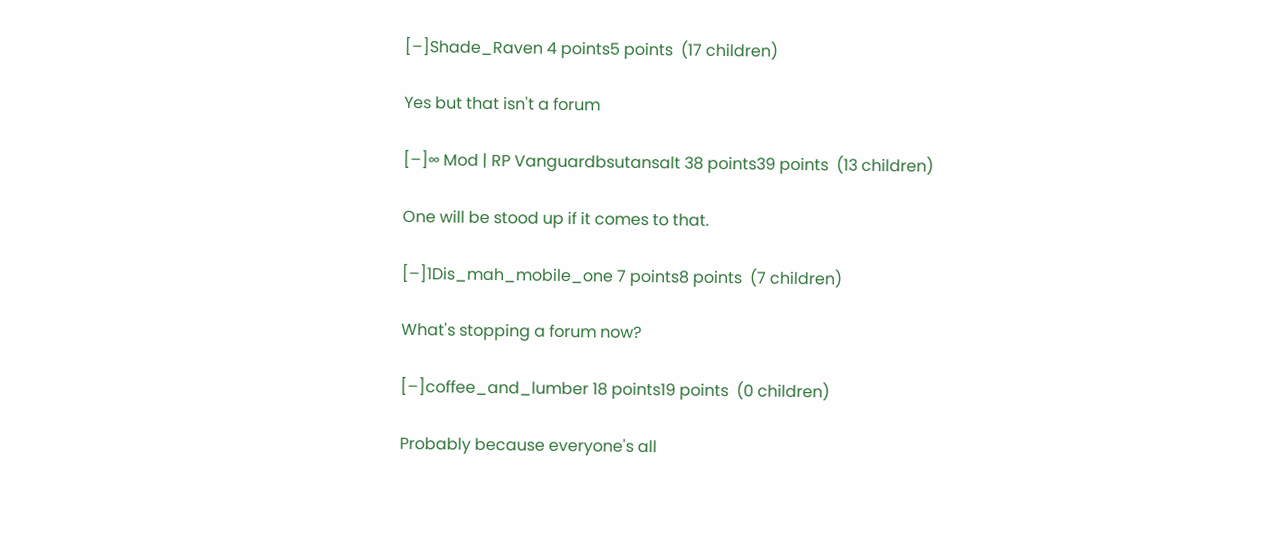[–]Shade_Raven 4 points5 points  (17 children)

Yes but that isn't a forum

[–]∞ Mod | RP Vanguardbsutansalt 38 points39 points  (13 children)

One will be stood up if it comes to that.

[–]1Dis_mah_mobile_one 7 points8 points  (7 children)

What's stopping a forum now?

[–]coffee_and_lumber 18 points19 points  (0 children)

Probably because everyone's all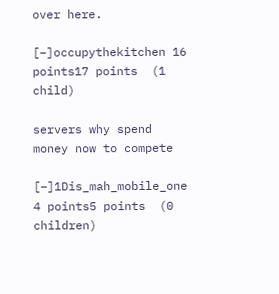over here.

[–]occupythekitchen 16 points17 points  (1 child)

servers why spend money now to compete

[–]1Dis_mah_mobile_one 4 points5 points  (0 children)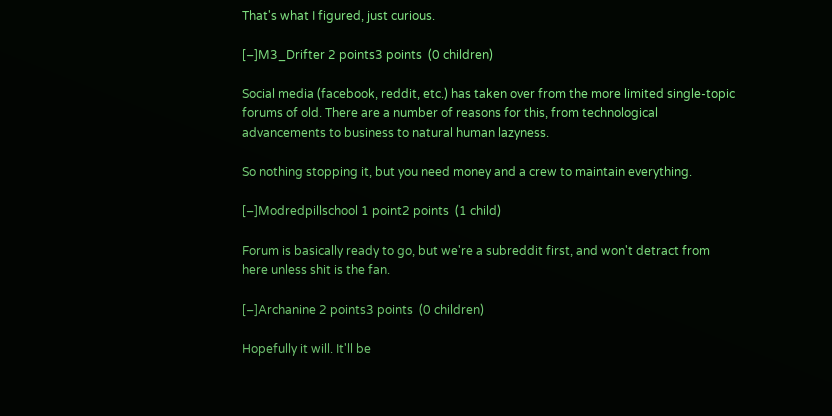That's what I figured, just curious.

[–]M3_Drifter 2 points3 points  (0 children)

Social media (facebook, reddit, etc.) has taken over from the more limited single-topic forums of old. There are a number of reasons for this, from technological advancements to business to natural human lazyness.

So nothing stopping it, but you need money and a crew to maintain everything.

[–]Modredpillschool 1 point2 points  (1 child)

Forum is basically ready to go, but we're a subreddit first, and won't detract from here unless shit is the fan.

[–]Archanine 2 points3 points  (0 children)

Hopefully it will. It'll be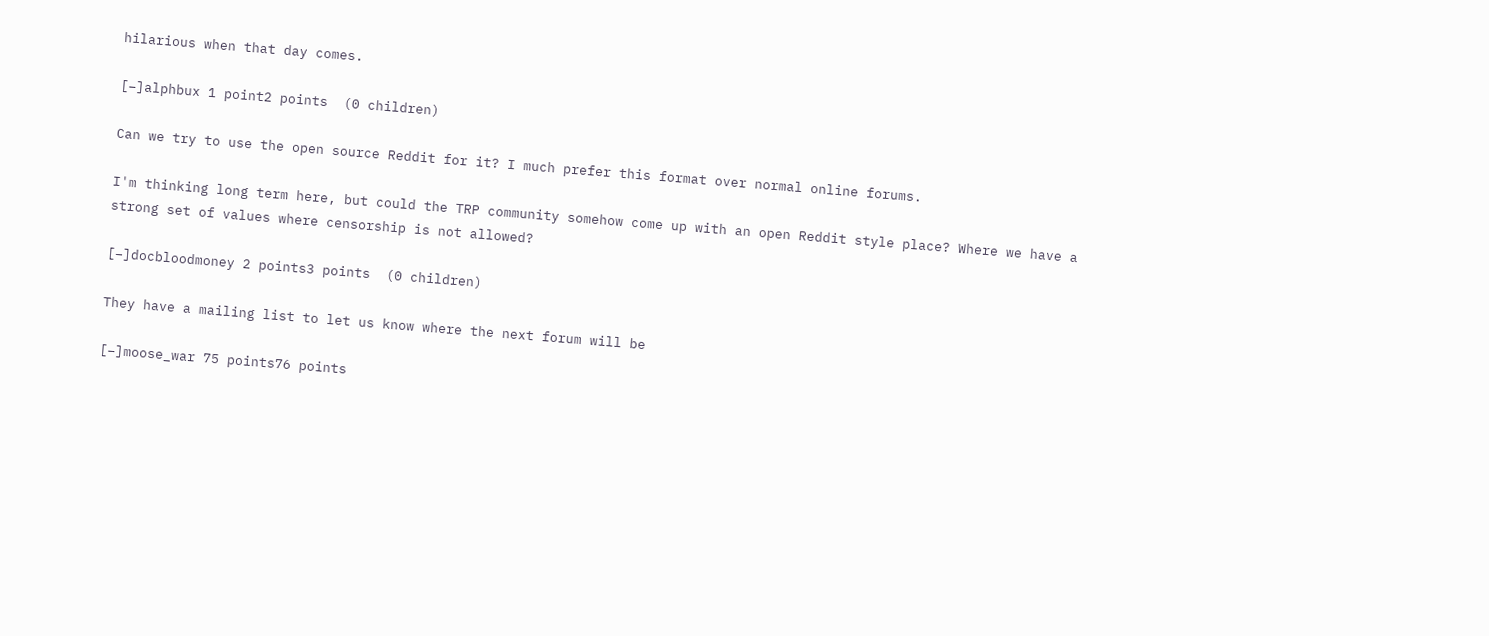hilarious when that day comes.

[–]alphbux 1 point2 points  (0 children)

Can we try to use the open source Reddit for it? I much prefer this format over normal online forums.

I'm thinking long term here, but could the TRP community somehow come up with an open Reddit style place? Where we have a strong set of values where censorship is not allowed?

[–]docbloodmoney 2 points3 points  (0 children)

They have a mailing list to let us know where the next forum will be

[–]moose_war 75 points76 points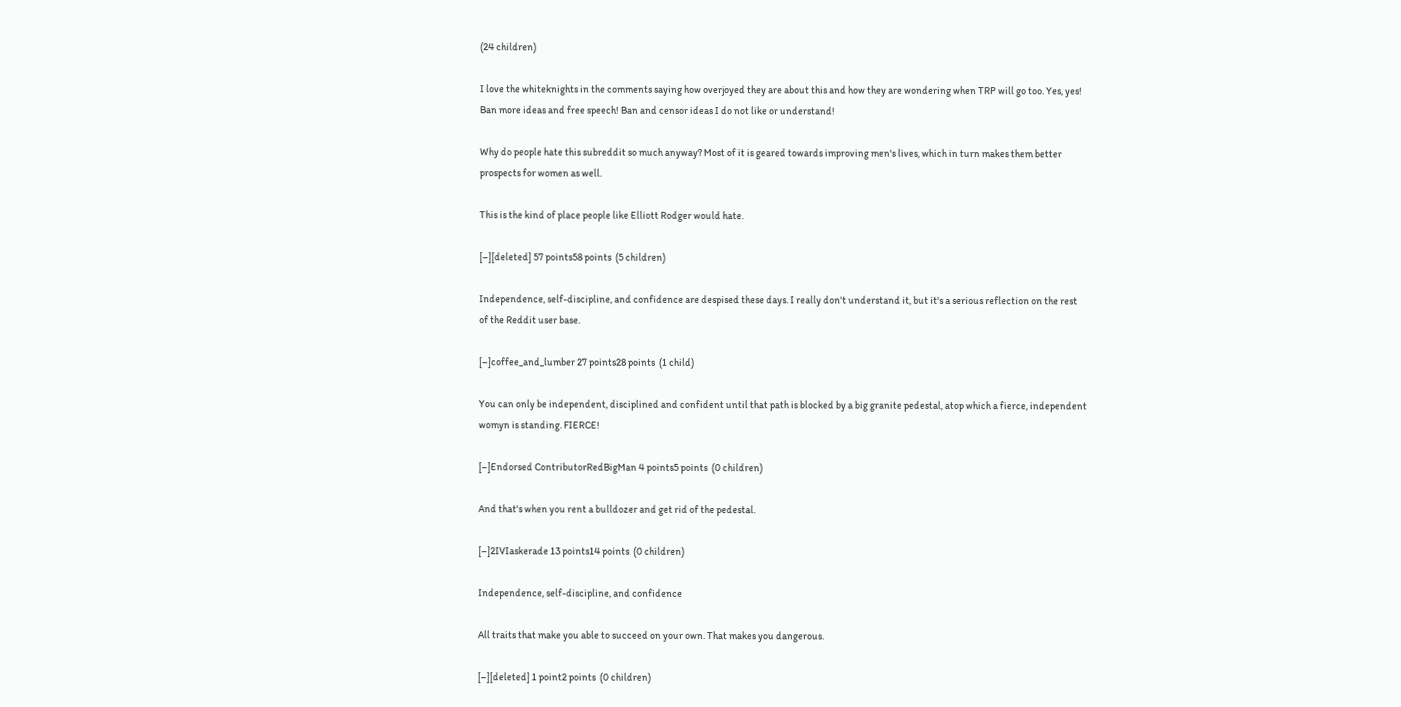(24 children)

I love the whiteknights in the comments saying how overjoyed they are about this and how they are wondering when TRP will go too. Yes, yes! Ban more ideas and free speech! Ban and censor ideas I do not like or understand!

Why do people hate this subreddit so much anyway? Most of it is geared towards improving men's lives, which in turn makes them better prospects for women as well.

This is the kind of place people like Elliott Rodger would hate.

[–][deleted] 57 points58 points  (5 children)

Independence, self-discipline, and confidence are despised these days. I really don't understand it, but it's a serious reflection on the rest of the Reddit user base.

[–]coffee_and_lumber 27 points28 points  (1 child)

You can only be independent, disciplined and confident until that path is blocked by a big granite pedestal, atop which a fierce, independent womyn is standing. FIERCE!

[–]Endorsed ContributorRedBigMan 4 points5 points  (0 children)

And that's when you rent a bulldozer and get rid of the pedestal.

[–]2IVIaskerade 13 points14 points  (0 children)

Independence, self-discipline, and confidence

All traits that make you able to succeed on your own. That makes you dangerous.

[–][deleted] 1 point2 points  (0 children)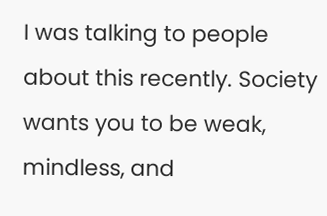I was talking to people about this recently. Society wants you to be weak, mindless, and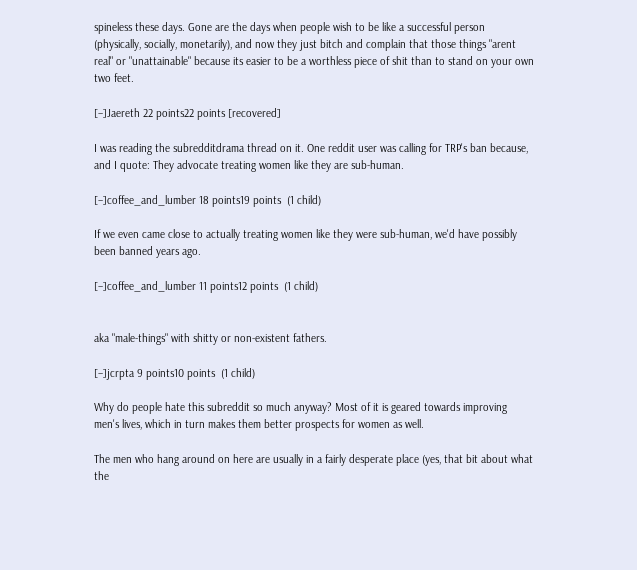spineless these days. Gone are the days when people wish to be like a successful person (physically, socially, monetarily), and now they just bitch and complain that those things "arent real" or "unattainable" because its easier to be a worthless piece of shit than to stand on your own two feet.

[–]Jaereth 22 points22 points [recovered]

I was reading the subredditdrama thread on it. One reddit user was calling for TRP's ban because, and I quote: They advocate treating women like they are sub-human.

[–]coffee_and_lumber 18 points19 points  (1 child)

If we even came close to actually treating women like they were sub-human, we'd have possibly been banned years ago.

[–]coffee_and_lumber 11 points12 points  (1 child)


aka "male-things" with shitty or non-existent fathers.

[–]jcrpta 9 points10 points  (1 child)

Why do people hate this subreddit so much anyway? Most of it is geared towards improving men's lives, which in turn makes them better prospects for women as well.

The men who hang around on here are usually in a fairly desperate place (yes, that bit about what the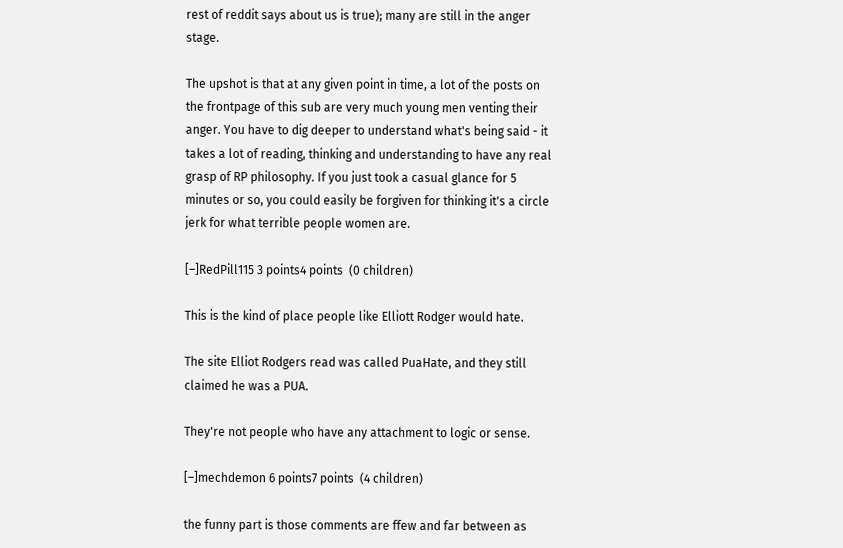rest of reddit says about us is true); many are still in the anger stage.

The upshot is that at any given point in time, a lot of the posts on the frontpage of this sub are very much young men venting their anger. You have to dig deeper to understand what's being said - it takes a lot of reading, thinking and understanding to have any real grasp of RP philosophy. If you just took a casual glance for 5 minutes or so, you could easily be forgiven for thinking it's a circle jerk for what terrible people women are.

[–]RedPill115 3 points4 points  (0 children)

This is the kind of place people like Elliott Rodger would hate.

The site Elliot Rodgers read was called PuaHate, and they still claimed he was a PUA.

They're not people who have any attachment to logic or sense.

[–]mechdemon 6 points7 points  (4 children)

the funny part is those comments are ffew and far between as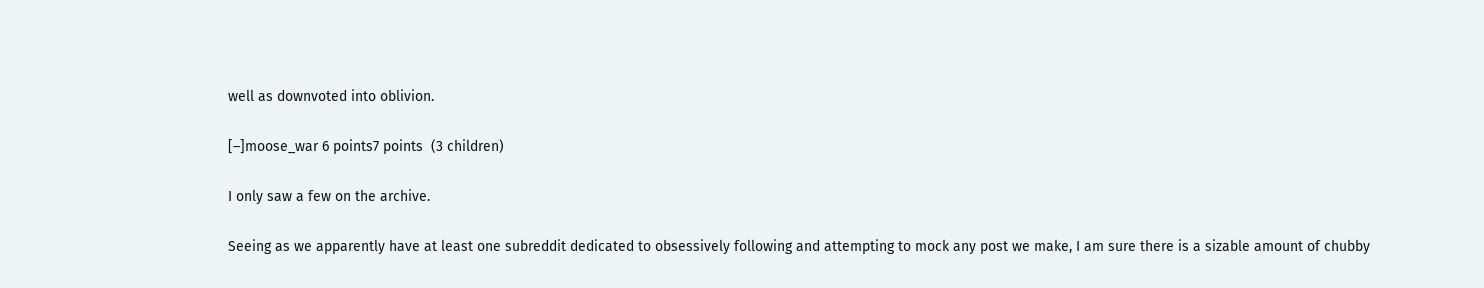well as downvoted into oblivion.

[–]moose_war 6 points7 points  (3 children)

I only saw a few on the archive.

Seeing as we apparently have at least one subreddit dedicated to obsessively following and attempting to mock any post we make, I am sure there is a sizable amount of chubby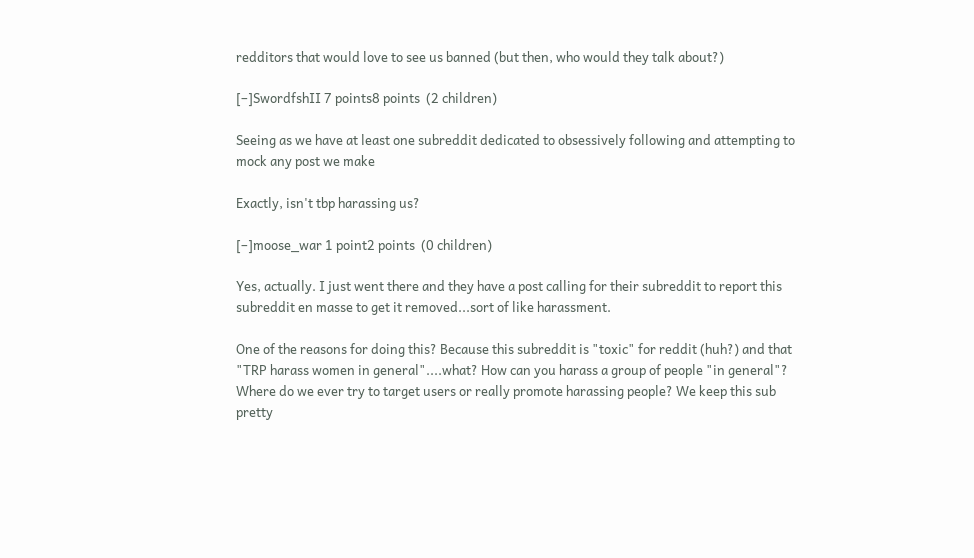redditors that would love to see us banned (but then, who would they talk about?)

[–]SwordfshII 7 points8 points  (2 children)

Seeing as we have at least one subreddit dedicated to obsessively following and attempting to mock any post we make

Exactly, isn't tbp harassing us?

[–]moose_war 1 point2 points  (0 children)

Yes, actually. I just went there and they have a post calling for their subreddit to report this subreddit en masse to get it removed...sort of like harassment.

One of the reasons for doing this? Because this subreddit is "toxic" for reddit (huh?) and that "TRP harass women in general"....what? How can you harass a group of people "in general"? Where do we ever try to target users or really promote harassing people? We keep this sub pretty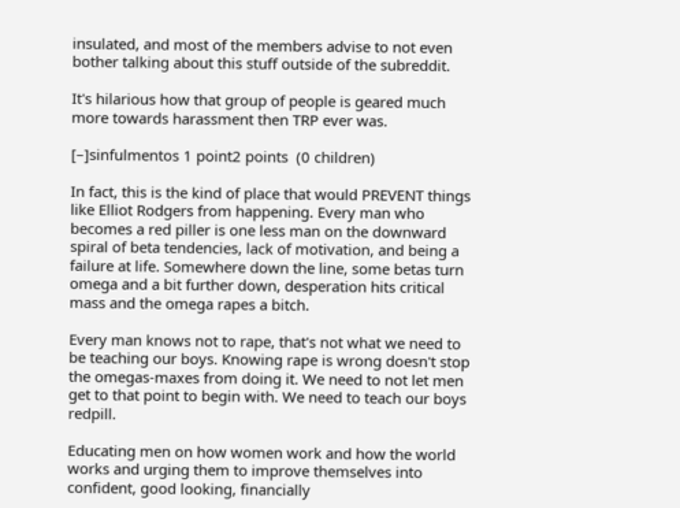insulated, and most of the members advise to not even bother talking about this stuff outside of the subreddit.

It's hilarious how that group of people is geared much more towards harassment then TRP ever was.

[–]sinfulmentos 1 point2 points  (0 children)

In fact, this is the kind of place that would PREVENT things like Elliot Rodgers from happening. Every man who becomes a red piller is one less man on the downward spiral of beta tendencies, lack of motivation, and being a failure at life. Somewhere down the line, some betas turn omega and a bit further down, desperation hits critical mass and the omega rapes a bitch.

Every man knows not to rape, that's not what we need to be teaching our boys. Knowing rape is wrong doesn't stop the omegas-maxes from doing it. We need to not let men get to that point to begin with. We need to teach our boys redpill.

Educating men on how women work and how the world works and urging them to improve themselves into confident, good looking, financially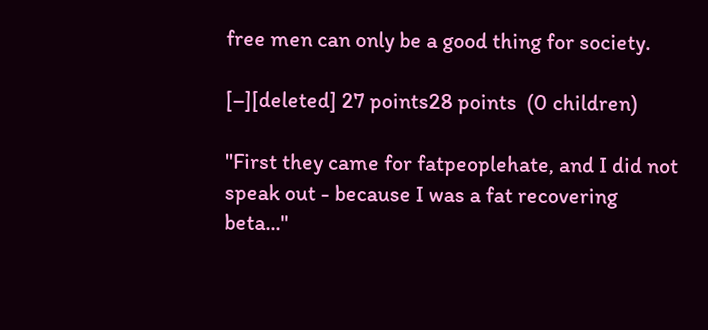free men can only be a good thing for society.

[–][deleted] 27 points28 points  (0 children)

"First they came for fatpeoplehate, and I did not speak out - because I was a fat recovering beta..."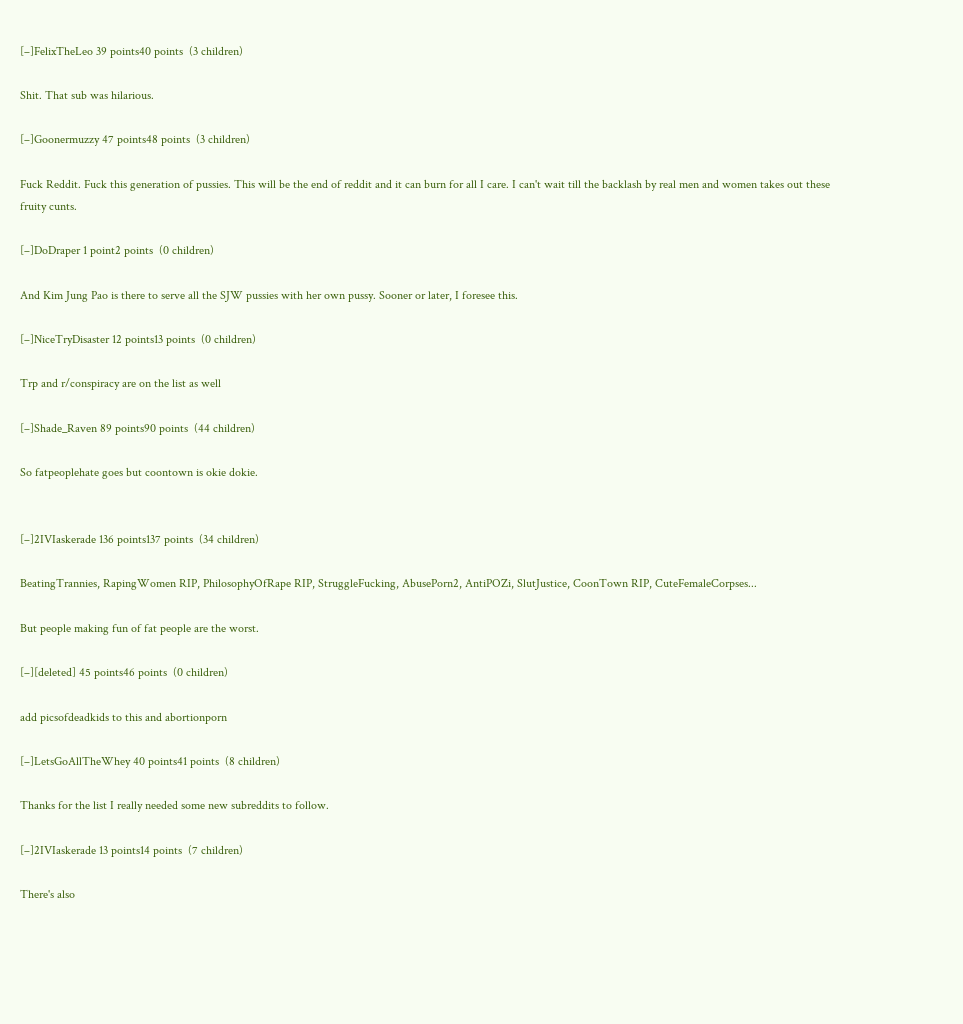[–]FelixTheLeo 39 points40 points  (3 children)

Shit. That sub was hilarious.

[–]Goonermuzzy 47 points48 points  (3 children)

Fuck Reddit. Fuck this generation of pussies. This will be the end of reddit and it can burn for all I care. I can't wait till the backlash by real men and women takes out these fruity cunts.

[–]DoDraper 1 point2 points  (0 children)

And Kim Jung Pao is there to serve all the SJW pussies with her own pussy. Sooner or later, I foresee this.

[–]NiceTryDisaster 12 points13 points  (0 children)

Trp and r/conspiracy are on the list as well

[–]Shade_Raven 89 points90 points  (44 children)

So fatpeoplehate goes but coontown is okie dokie.


[–]2IVIaskerade 136 points137 points  (34 children)

BeatingTrannies, RapingWomen RIP, PhilosophyOfRape RIP, StruggleFucking, AbusePorn2, AntiPOZi, SlutJustice, CoonTown RIP, CuteFemaleCorpses...

But people making fun of fat people are the worst.

[–][deleted] 45 points46 points  (0 children)

add picsofdeadkids to this and abortionporn

[–]LetsGoAllTheWhey 40 points41 points  (8 children)

Thanks for the list I really needed some new subreddits to follow.

[–]2IVIaskerade 13 points14 points  (7 children)

There's also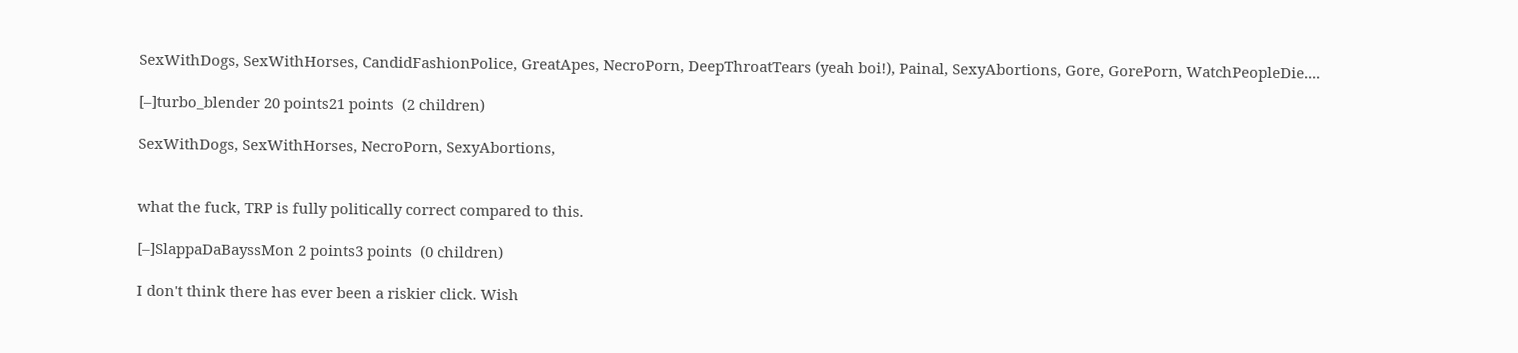SexWithDogs, SexWithHorses, CandidFashionPolice, GreatApes, NecroPorn, DeepThroatTears (yeah boi!), Painal, SexyAbortions, Gore, GorePorn, WatchPeopleDie....

[–]turbo_blender 20 points21 points  (2 children)

SexWithDogs, SexWithHorses, NecroPorn, SexyAbortions,


what the fuck, TRP is fully politically correct compared to this.

[–]SlappaDaBayssMon 2 points3 points  (0 children)

I don't think there has ever been a riskier click. Wish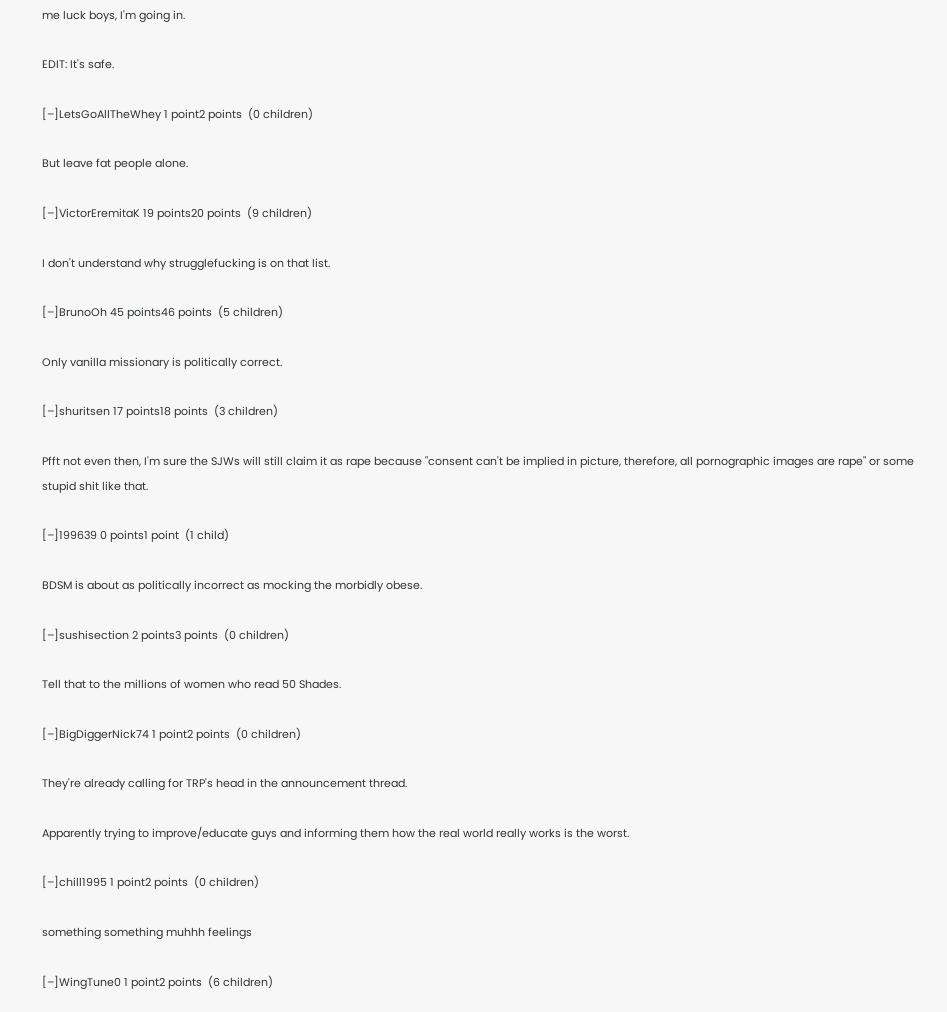me luck boys, I'm going in.

EDIT: It's safe.

[–]LetsGoAllTheWhey 1 point2 points  (0 children)

But leave fat people alone.

[–]VictorEremitaK 19 points20 points  (9 children)

I don't understand why strugglefucking is on that list.

[–]BrunoOh 45 points46 points  (5 children)

Only vanilla missionary is politically correct.

[–]shuritsen 17 points18 points  (3 children)

Pfft not even then, I'm sure the SJWs will still claim it as rape because "consent can't be implied in picture, therefore, all pornographic images are rape" or some stupid shit like that.

[–]199639 0 points1 point  (1 child)

BDSM is about as politically incorrect as mocking the morbidly obese.

[–]sushisection 2 points3 points  (0 children)

Tell that to the millions of women who read 50 Shades.

[–]BigDiggerNick74 1 point2 points  (0 children)

They're already calling for TRP's head in the announcement thread.

Apparently trying to improve/educate guys and informing them how the real world really works is the worst.

[–]chill1995 1 point2 points  (0 children)

something something muhhh feelings

[–]WingTune0 1 point2 points  (6 children)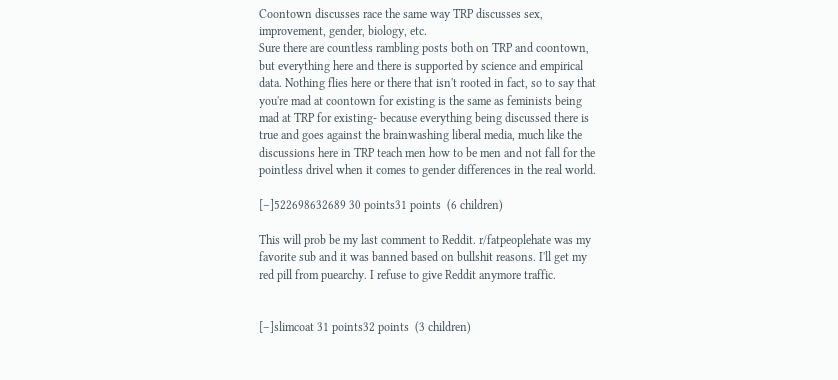Coontown discusses race the same way TRP discusses sex, improvement, gender, biology, etc.
Sure there are countless rambling posts both on TRP and coontown, but everything here and there is supported by science and empirical data. Nothing flies here or there that isn't rooted in fact, so to say that you're mad at coontown for existing is the same as feminists being mad at TRP for existing- because everything being discussed there is true and goes against the brainwashing liberal media, much like the discussions here in TRP teach men how to be men and not fall for the pointless drivel when it comes to gender differences in the real world.

[–]522698632689 30 points31 points  (6 children)

This will prob be my last comment to Reddit. r/fatpeoplehate was my favorite sub and it was banned based on bullshit reasons. I'll get my red pill from puearchy. I refuse to give Reddit anymore traffic.


[–]slimcoat 31 points32 points  (3 children)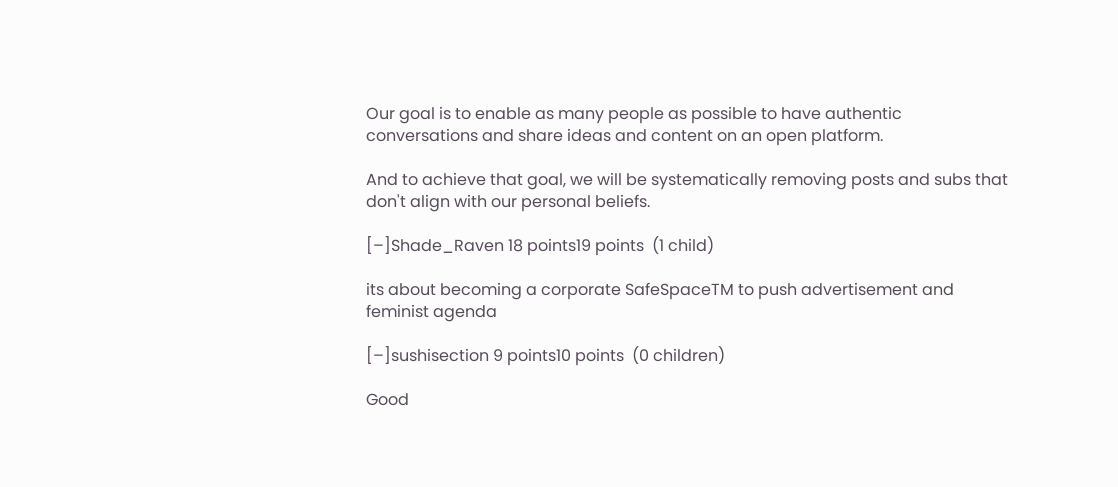Our goal is to enable as many people as possible to have authentic conversations and share ideas and content on an open platform.

And to achieve that goal, we will be systematically removing posts and subs that don't align with our personal beliefs.

[–]Shade_Raven 18 points19 points  (1 child)

its about becoming a corporate SafeSpaceTM to push advertisement and feminist agenda

[–]sushisection 9 points10 points  (0 children)

Good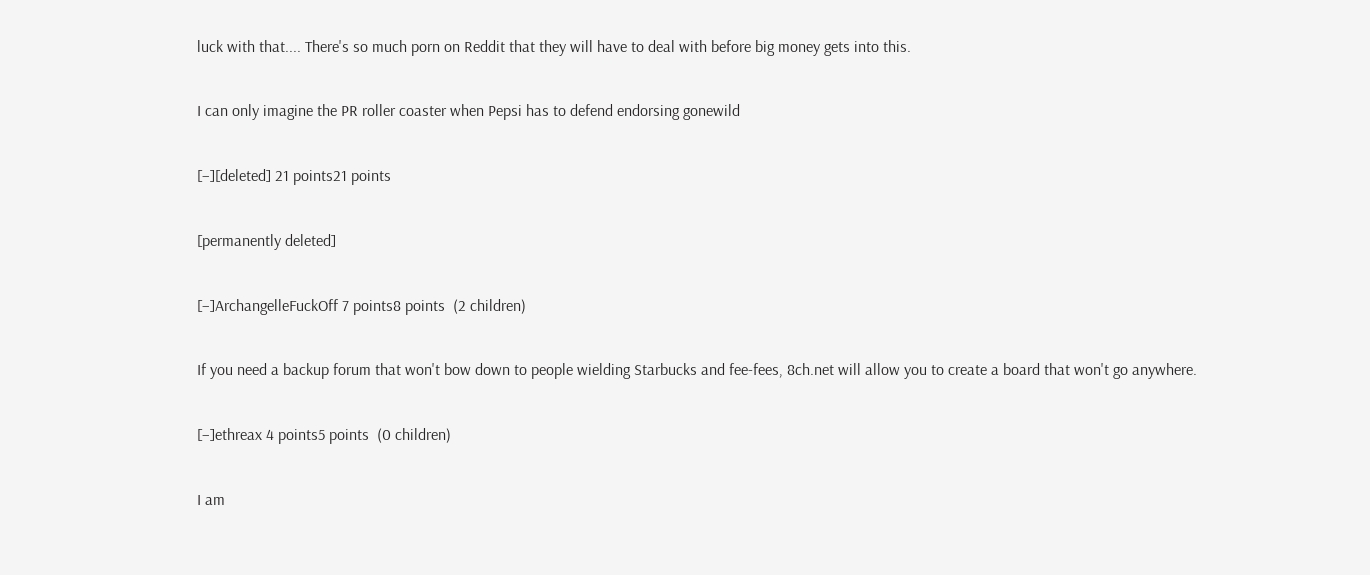luck with that.... There's so much porn on Reddit that they will have to deal with before big money gets into this.

I can only imagine the PR roller coaster when Pepsi has to defend endorsing gonewild

[–][deleted] 21 points21 points

[permanently deleted]

[–]ArchangelleFuckOff 7 points8 points  (2 children)

If you need a backup forum that won't bow down to people wielding Starbucks and fee-fees, 8ch.net will allow you to create a board that won't go anywhere.

[–]ethreax 4 points5 points  (0 children)

I am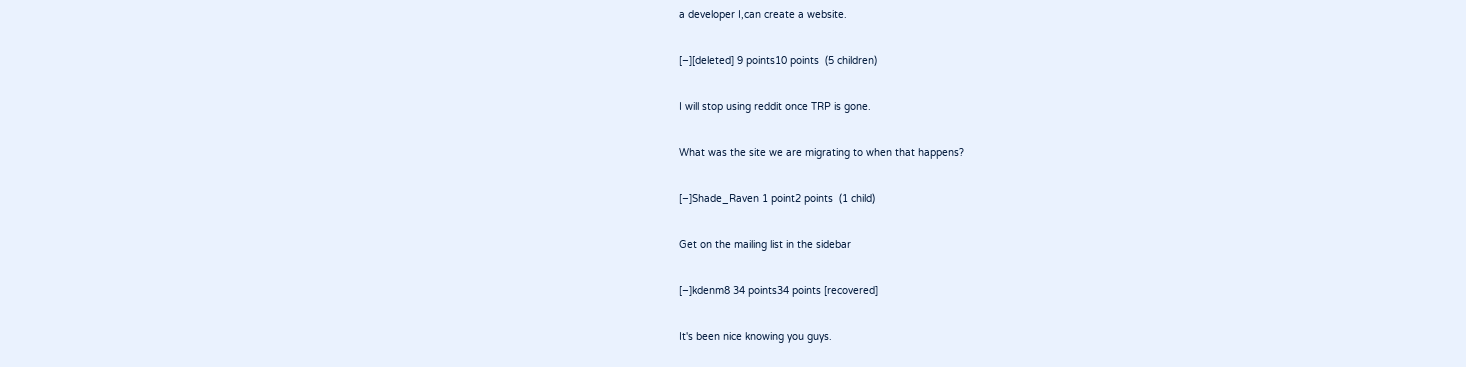a developer I,can create a website.

[–][deleted] 9 points10 points  (5 children)

I will stop using reddit once TRP is gone.

What was the site we are migrating to when that happens?

[–]Shade_Raven 1 point2 points  (1 child)

Get on the mailing list in the sidebar

[–]kdenm8 34 points34 points [recovered]

It's been nice knowing you guys.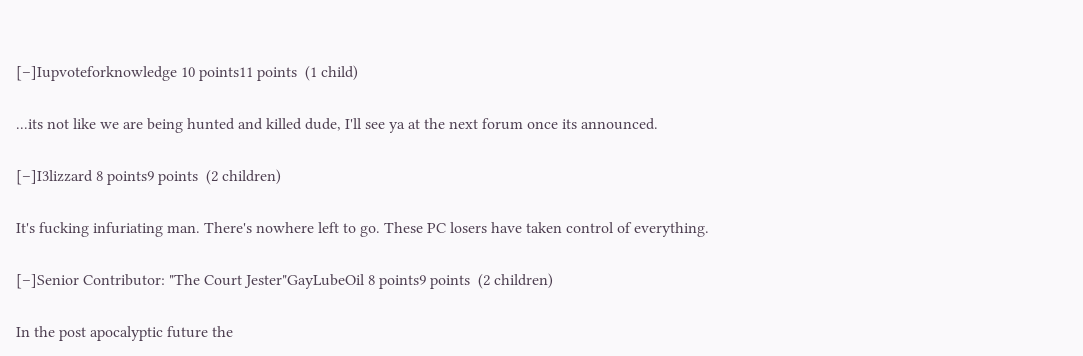[–]Iupvoteforknowledge 10 points11 points  (1 child)

...its not like we are being hunted and killed dude, I'll see ya at the next forum once its announced.

[–]I3lizzard 8 points9 points  (2 children)

It's fucking infuriating man. There's nowhere left to go. These PC losers have taken control of everything.

[–]Senior Contributor: "The Court Jester"GayLubeOil 8 points9 points  (2 children)

In the post apocalyptic future the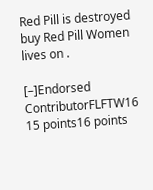Red Pill is destroyed buy Red Pill Women lives on .

[–]Endorsed ContributorFLFTW16 15 points16 points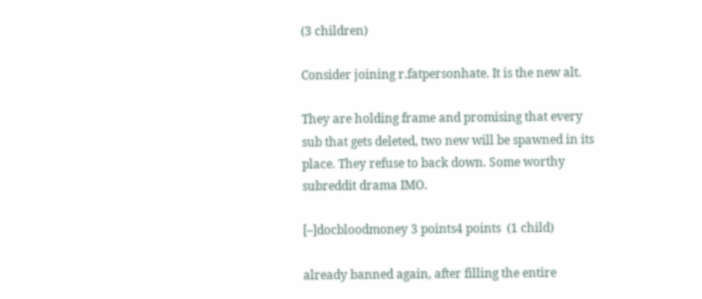(3 children)

Consider joining r.fatpersonhate. It is the new alt.

They are holding frame and promising that every sub that gets deleted, two new will be spawned in its place. They refuse to back down. Some worthy subreddit drama IMO.

[–]docbloodmoney 3 points4 points  (1 child)

already banned again, after filling the entire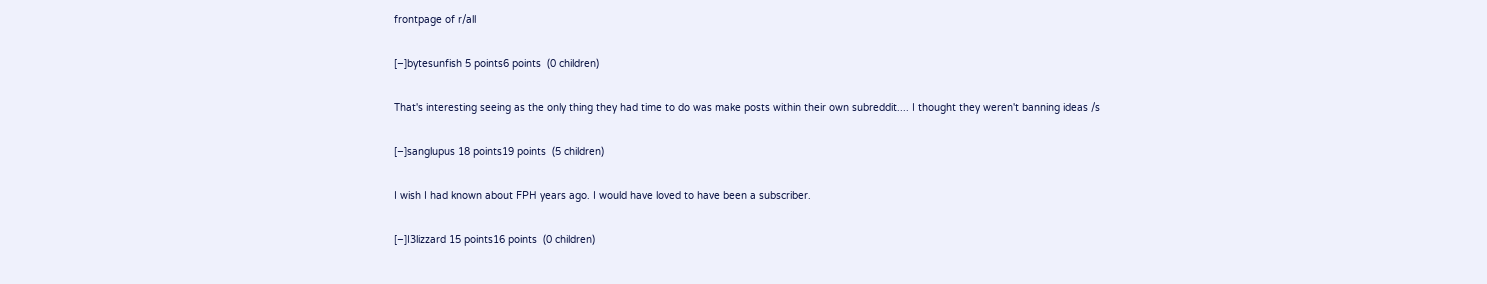frontpage of r/all

[–]bytesunfish 5 points6 points  (0 children)

That's interesting seeing as the only thing they had time to do was make posts within their own subreddit.... I thought they weren't banning ideas /s

[–]sanglupus 18 points19 points  (5 children)

I wish I had known about FPH years ago. I would have loved to have been a subscriber.

[–]I3lizzard 15 points16 points  (0 children)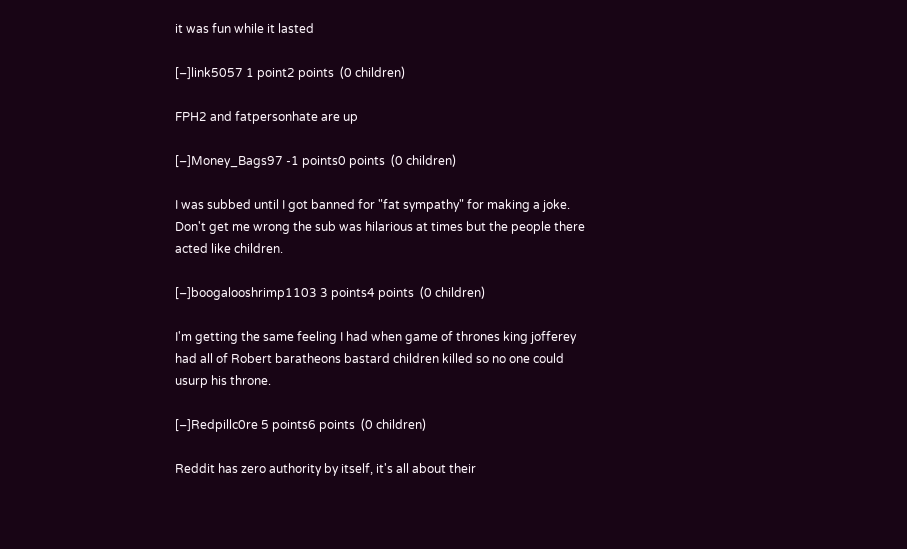it was fun while it lasted

[–]link5057 1 point2 points  (0 children)

FPH2 and fatpersonhate are up

[–]Money_Bags97 -1 points0 points  (0 children)

I was subbed until I got banned for "fat sympathy" for making a joke. Don't get me wrong the sub was hilarious at times but the people there acted like children.

[–]boogalooshrimp1103 3 points4 points  (0 children)

I'm getting the same feeling I had when game of thrones king jofferey had all of Robert baratheons bastard children killed so no one could usurp his throne.

[–]Redpillc0re 5 points6 points  (0 children)

Reddit has zero authority by itself, it's all about their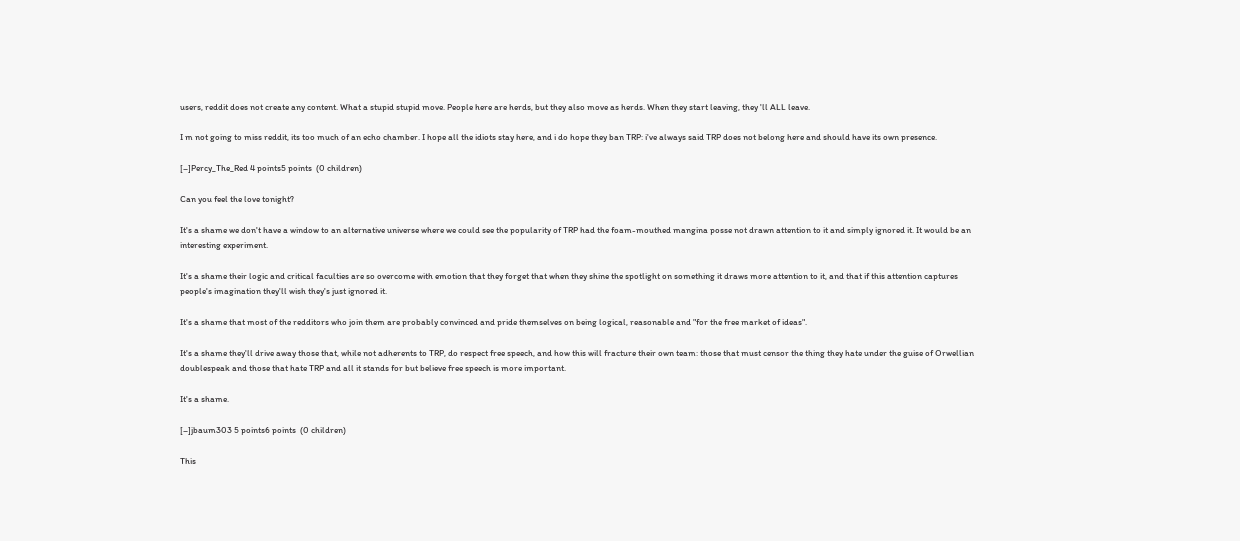users, reddit does not create any content. What a stupid stupid move. People here are herds, but they also move as herds. When they start leaving, they 'll ALL leave.

I m not going to miss reddit, its too much of an echo chamber. I hope all the idiots stay here, and i do hope they ban TRP: i've always said TRP does not belong here and should have its own presence.

[–]Percy_The_Red 4 points5 points  (0 children)

Can you feel the love tonight?

It's a shame we don't have a window to an alternative universe where we could see the popularity of TRP had the foam-mouthed mangina posse not drawn attention to it and simply ignored it. It would be an interesting experiment.

It's a shame their logic and critical faculties are so overcome with emotion that they forget that when they shine the spotlight on something it draws more attention to it, and that if this attention captures people's imagination they'll wish they's just ignored it.

It's a shame that most of the redditors who join them are probably convinced and pride themselves on being logical, reasonable and "for the free market of ideas".

It's a shame they'll drive away those that, while not adherents to TRP, do respect free speech, and how this will fracture their own team: those that must censor the thing they hate under the guise of Orwellian doublespeak and those that hate TRP and all it stands for but believe free speech is more important.

It's a shame.

[–]jbaum303 5 points6 points  (0 children)

This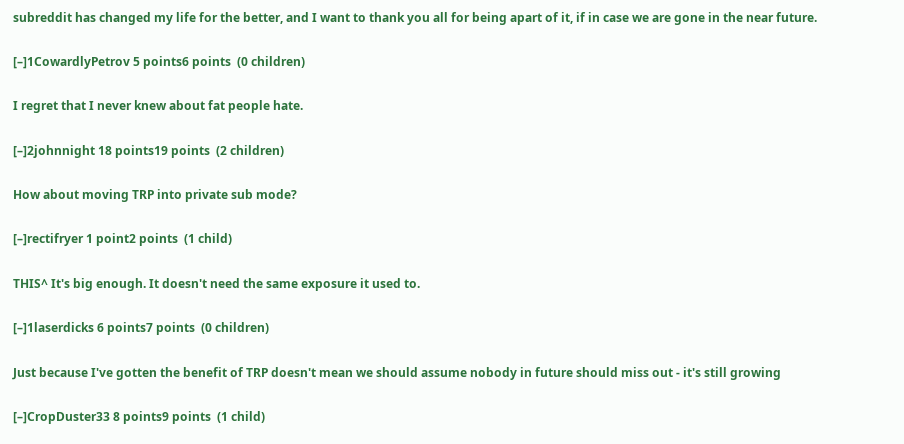subreddit has changed my life for the better, and I want to thank you all for being apart of it, if in case we are gone in the near future.

[–]1CowardlyPetrov 5 points6 points  (0 children)

I regret that I never knew about fat people hate.

[–]2johnnight 18 points19 points  (2 children)

How about moving TRP into private sub mode?

[–]rectifryer 1 point2 points  (1 child)

THIS^ It's big enough. It doesn't need the same exposure it used to.

[–]1laserdicks 6 points7 points  (0 children)

Just because I've gotten the benefit of TRP doesn't mean we should assume nobody in future should miss out - it's still growing

[–]CropDuster33 8 points9 points  (1 child)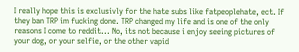I really hope this is exclusivly for the hate subs like fatpeoplehate, ect. If they ban TRP im fucking done. TRP changed my life and is one of the only reasons I come to reddit... No, its not because i enjoy seeing pictures of your dog, or your selfie, or the other vapid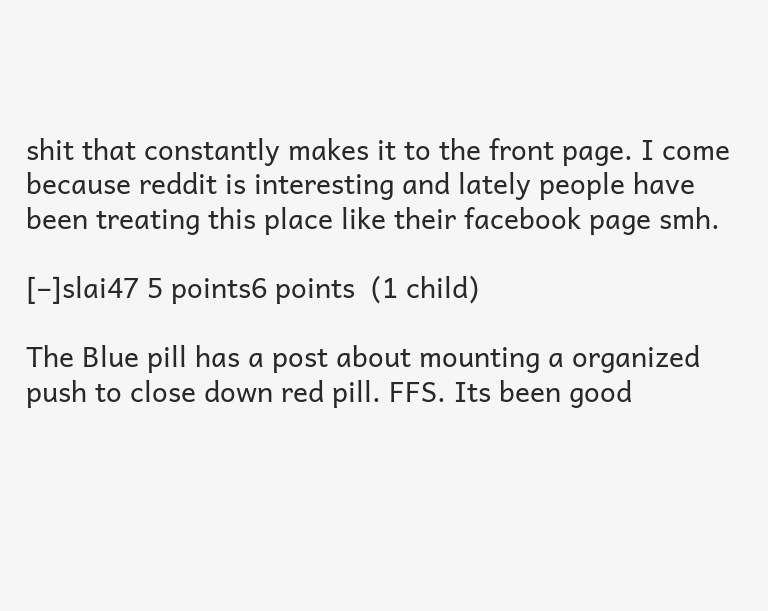shit that constantly makes it to the front page. I come because reddit is interesting and lately people have been treating this place like their facebook page smh.

[–]slai47 5 points6 points  (1 child)

The Blue pill has a post about mounting a organized push to close down red pill. FFS. Its been good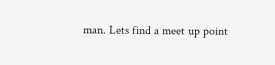man. Lets find a meet up point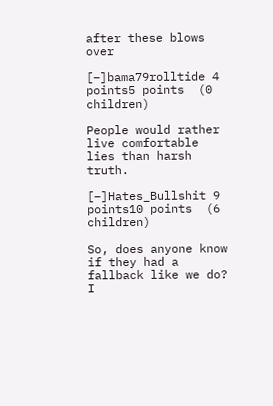after these blows over

[–]bama79rolltide 4 points5 points  (0 children)

People would rather live comfortable lies than harsh truth.

[–]Hates_Bullshit 9 points10 points  (6 children)

So, does anyone know if they had a fallback like we do? I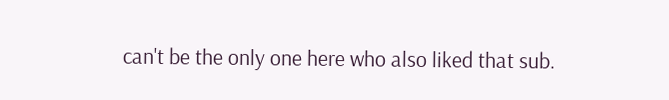can't be the only one here who also liked that sub.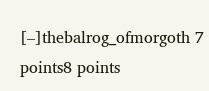[–]thebalrog_ofmorgoth 7 points8 points